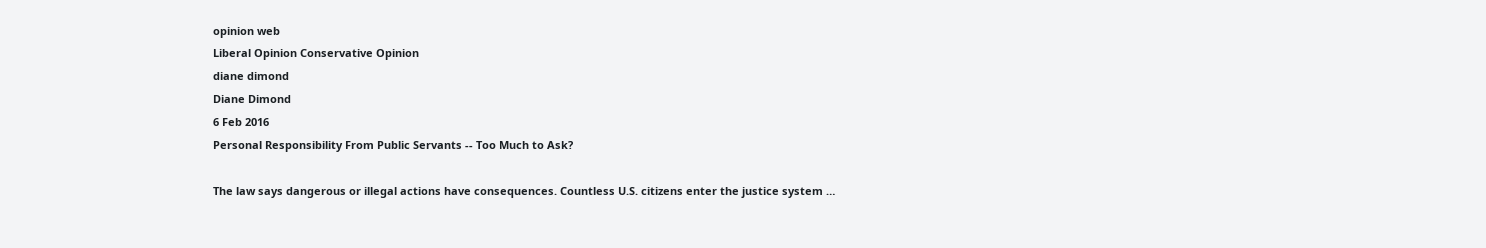opinion web
Liberal Opinion Conservative Opinion
diane dimond
Diane Dimond
6 Feb 2016
Personal Responsibility From Public Servants -- Too Much to Ask?

The law says dangerous or illegal actions have consequences. Countless U.S. citizens enter the justice system …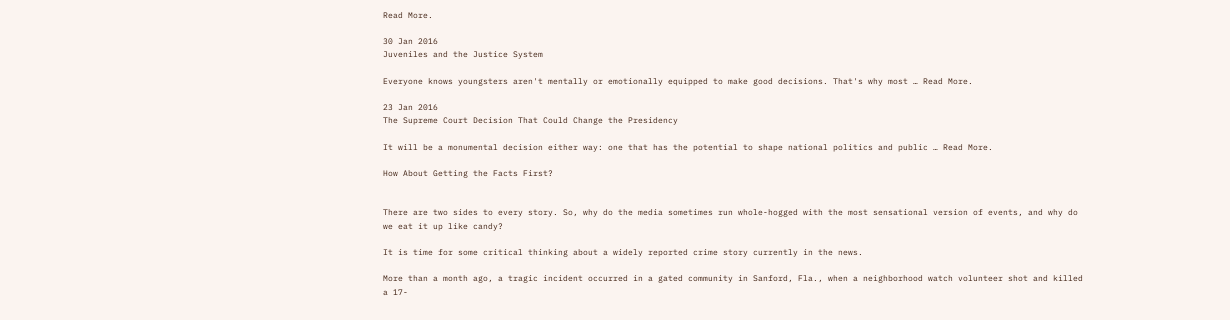Read More.

30 Jan 2016
Juveniles and the Justice System

Everyone knows youngsters aren't mentally or emotionally equipped to make good decisions. That's why most … Read More.

23 Jan 2016
The Supreme Court Decision That Could Change the Presidency

It will be a monumental decision either way: one that has the potential to shape national politics and public … Read More.

How About Getting the Facts First?


There are two sides to every story. So, why do the media sometimes run whole-hogged with the most sensational version of events, and why do we eat it up like candy?

It is time for some critical thinking about a widely reported crime story currently in the news.

More than a month ago, a tragic incident occurred in a gated community in Sanford, Fla., when a neighborhood watch volunteer shot and killed a 17-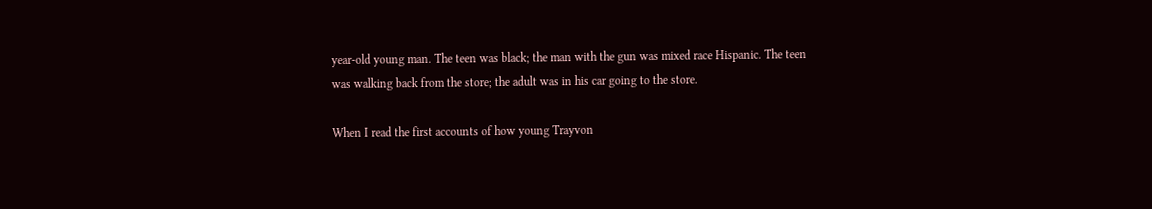year-old young man. The teen was black; the man with the gun was mixed race Hispanic. The teen was walking back from the store; the adult was in his car going to the store.

When I read the first accounts of how young Trayvon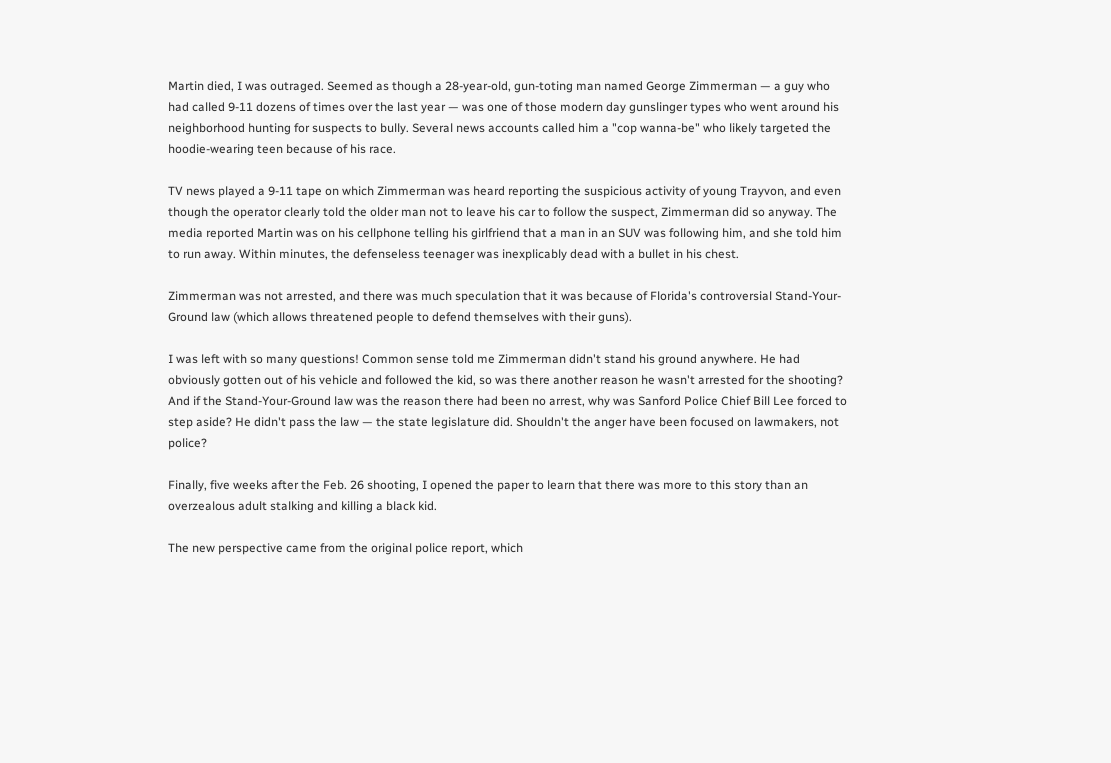Martin died, I was outraged. Seemed as though a 28-year-old, gun-toting man named George Zimmerman — a guy who had called 9-11 dozens of times over the last year — was one of those modern day gunslinger types who went around his neighborhood hunting for suspects to bully. Several news accounts called him a "cop wanna-be" who likely targeted the hoodie-wearing teen because of his race.

TV news played a 9-11 tape on which Zimmerman was heard reporting the suspicious activity of young Trayvon, and even though the operator clearly told the older man not to leave his car to follow the suspect, Zimmerman did so anyway. The media reported Martin was on his cellphone telling his girlfriend that a man in an SUV was following him, and she told him to run away. Within minutes, the defenseless teenager was inexplicably dead with a bullet in his chest.

Zimmerman was not arrested, and there was much speculation that it was because of Florida's controversial Stand-Your-Ground law (which allows threatened people to defend themselves with their guns).

I was left with so many questions! Common sense told me Zimmerman didn't stand his ground anywhere. He had obviously gotten out of his vehicle and followed the kid, so was there another reason he wasn't arrested for the shooting? And if the Stand-Your-Ground law was the reason there had been no arrest, why was Sanford Police Chief Bill Lee forced to step aside? He didn't pass the law — the state legislature did. Shouldn't the anger have been focused on lawmakers, not police?

Finally, five weeks after the Feb. 26 shooting, I opened the paper to learn that there was more to this story than an overzealous adult stalking and killing a black kid.

The new perspective came from the original police report, which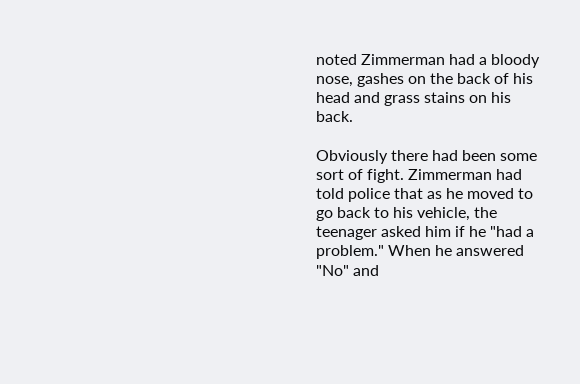noted Zimmerman had a bloody nose, gashes on the back of his head and grass stains on his back.

Obviously there had been some sort of fight. Zimmerman had told police that as he moved to go back to his vehicle, the teenager asked him if he "had a problem." When he answered "No" and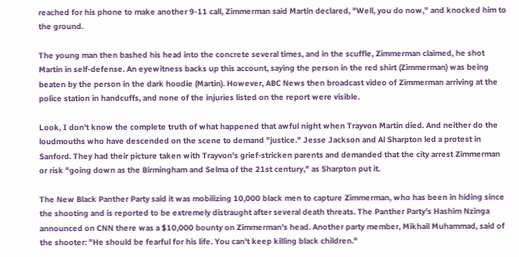reached for his phone to make another 9-11 call, Zimmerman said Martin declared, "Well, you do now," and knocked him to the ground.

The young man then bashed his head into the concrete several times, and in the scuffle, Zimmerman claimed, he shot Martin in self-defense. An eyewitness backs up this account, saying the person in the red shirt (Zimmerman) was being beaten by the person in the dark hoodie (Martin). However, ABC News then broadcast video of Zimmerman arriving at the police station in handcuffs, and none of the injuries listed on the report were visible.

Look, I don't know the complete truth of what happened that awful night when Trayvon Martin died. And neither do the loudmouths who have descended on the scene to demand "justice." Jesse Jackson and Al Sharpton led a protest in Sanford. They had their picture taken with Trayvon's grief-stricken parents and demanded that the city arrest Zimmerman or risk "going down as the Birmingham and Selma of the 21st century," as Sharpton put it.

The New Black Panther Party said it was mobilizing 10,000 black men to capture Zimmerman, who has been in hiding since the shooting and is reported to be extremely distraught after several death threats. The Panther Party's Hashim Nzinga announced on CNN there was a $10,000 bounty on Zimmerman's head. Another party member, Mikhail Muhammad, said of the shooter: "He should be fearful for his life. You can't keep killing black children."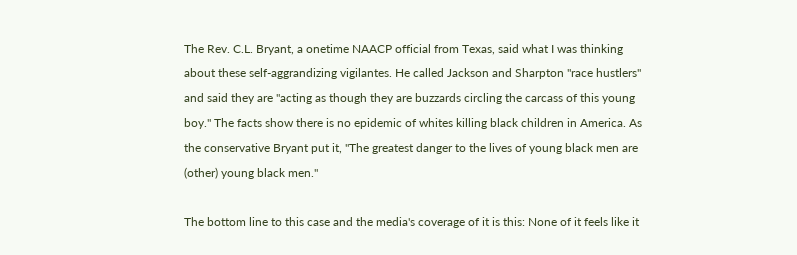The Rev. C.L. Bryant, a onetime NAACP official from Texas, said what I was thinking about these self-aggrandizing vigilantes. He called Jackson and Sharpton "race hustlers" and said they are "acting as though they are buzzards circling the carcass of this young boy." The facts show there is no epidemic of whites killing black children in America. As the conservative Bryant put it, "The greatest danger to the lives of young black men are (other) young black men."

The bottom line to this case and the media's coverage of it is this: None of it feels like it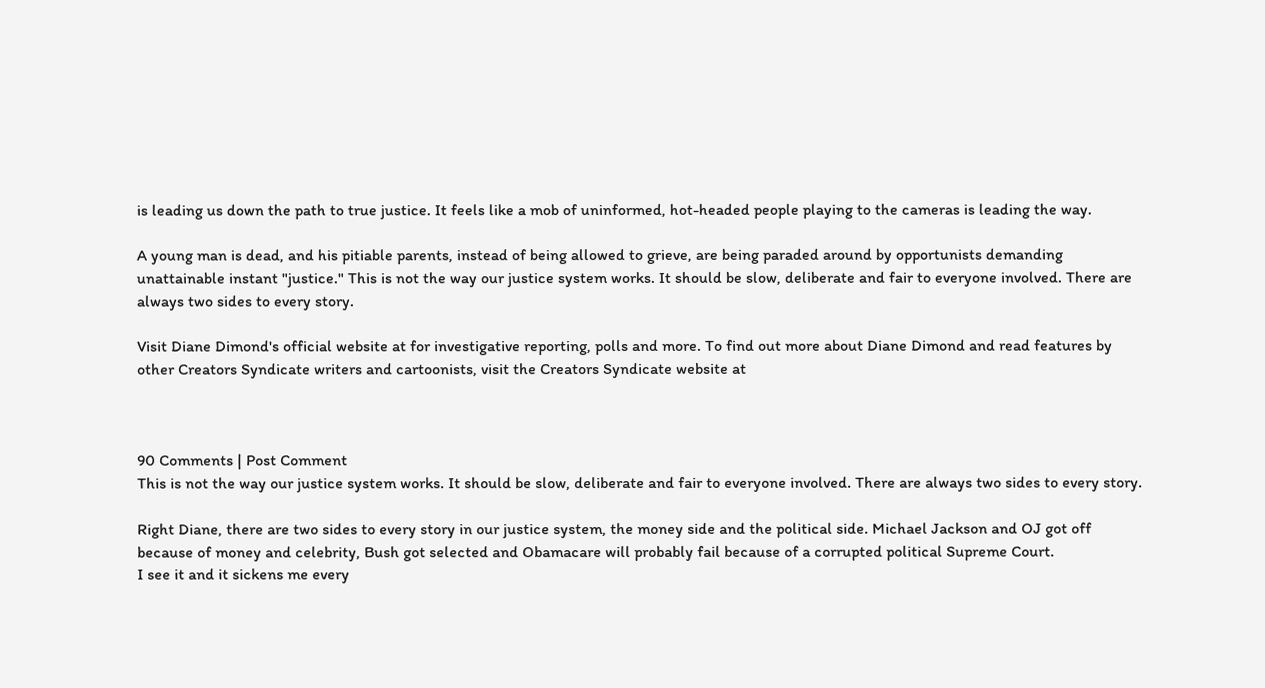is leading us down the path to true justice. It feels like a mob of uninformed, hot-headed people playing to the cameras is leading the way.

A young man is dead, and his pitiable parents, instead of being allowed to grieve, are being paraded around by opportunists demanding unattainable instant "justice." This is not the way our justice system works. It should be slow, deliberate and fair to everyone involved. There are always two sides to every story.

Visit Diane Dimond's official website at for investigative reporting, polls and more. To find out more about Diane Dimond and read features by other Creators Syndicate writers and cartoonists, visit the Creators Syndicate website at



90 Comments | Post Comment
This is not the way our justice system works. It should be slow, deliberate and fair to everyone involved. There are always two sides to every story.

Right Diane, there are two sides to every story in our justice system, the money side and the political side. Michael Jackson and OJ got off because of money and celebrity, Bush got selected and Obamacare will probably fail because of a corrupted political Supreme Court.
I see it and it sickens me every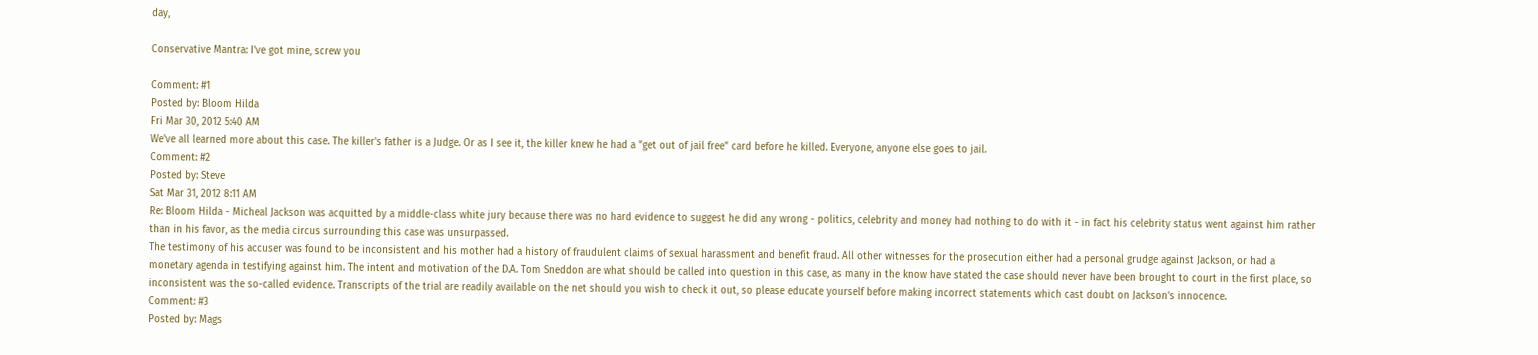day,

Conservative Mantra: I've got mine, screw you

Comment: #1
Posted by: Bloom Hilda
Fri Mar 30, 2012 5:40 AM
We've all learned more about this case. The killer's father is a Judge. Or as I see it, the killer knew he had a "get out of jail free" card before he killed. Everyone, anyone else goes to jail.
Comment: #2
Posted by: Steve
Sat Mar 31, 2012 8:11 AM
Re: Bloom Hilda - Micheal Jackson was acquitted by a middle-class white jury because there was no hard evidence to suggest he did any wrong - politics, celebrity and money had nothing to do with it - in fact his celebrity status went against him rather than in his favor, as the media circus surrounding this case was unsurpassed.
The testimony of his accuser was found to be inconsistent and his mother had a history of fraudulent claims of sexual harassment and benefit fraud. All other witnesses for the prosecution either had a personal grudge against Jackson, or had a monetary agenda in testifying against him. The intent and motivation of the D.A. Tom Sneddon are what should be called into question in this case, as many in the know have stated the case should never have been brought to court in the first place, so inconsistent was the so-called evidence. Transcripts of the trial are readily available on the net should you wish to check it out, so please educate yourself before making incorrect statements which cast doubt on Jackson's innocence.
Comment: #3
Posted by: Mags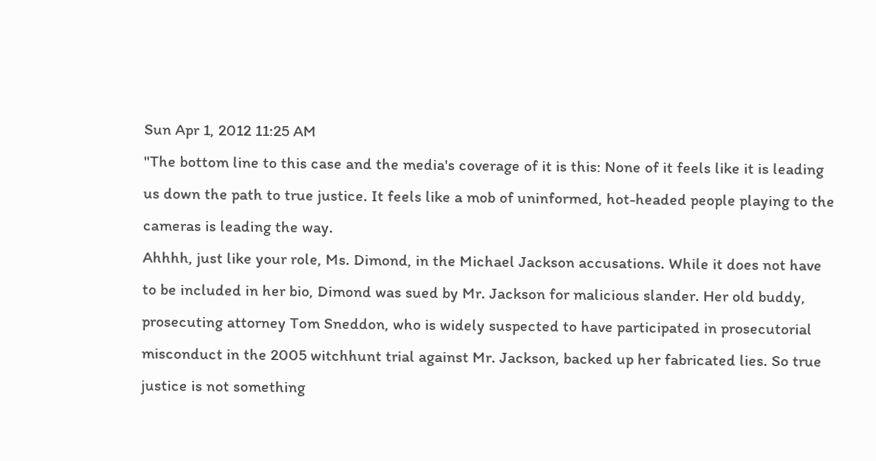Sun Apr 1, 2012 11:25 AM
"The bottom line to this case and the media's coverage of it is this: None of it feels like it is leading us down the path to true justice. It feels like a mob of uninformed, hot-headed people playing to the cameras is leading the way.
Ahhhh, just like your role, Ms. Dimond, in the Michael Jackson accusations. While it does not have to be included in her bio, Dimond was sued by Mr. Jackson for malicious slander. Her old buddy, prosecuting attorney Tom Sneddon, who is widely suspected to have participated in prosecutorial misconduct in the 2005 witchhunt trial against Mr. Jackson, backed up her fabricated lies. So true justice is not something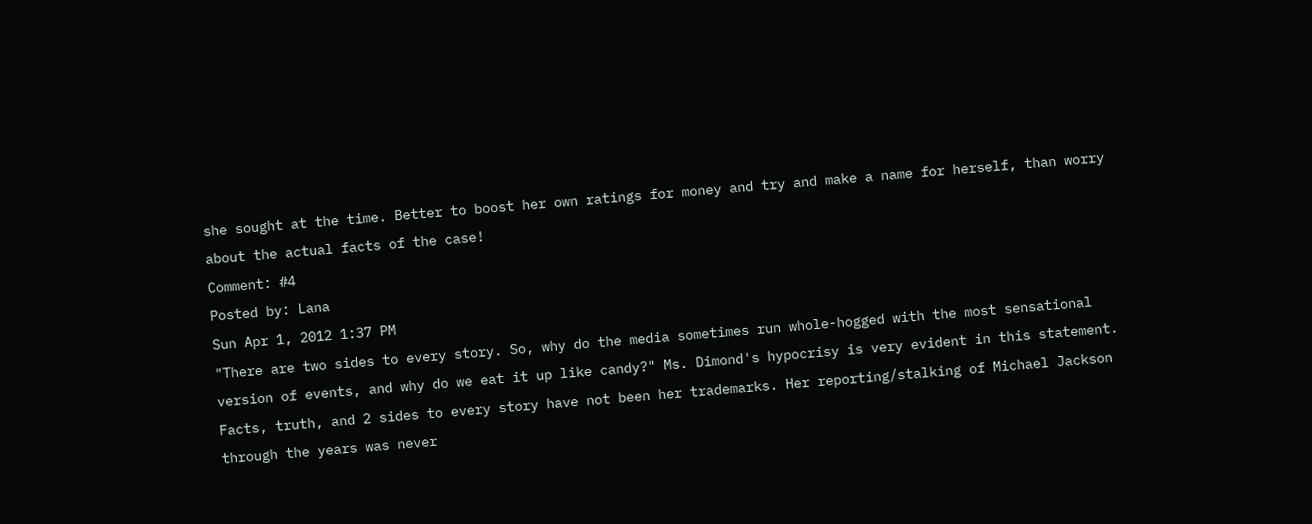she sought at the time. Better to boost her own ratings for money and try and make a name for herself, than worry about the actual facts of the case!
Comment: #4
Posted by: Lana
Sun Apr 1, 2012 1:37 PM
"There are two sides to every story. So, why do the media sometimes run whole-hogged with the most sensational version of events, and why do we eat it up like candy?" Ms. Dimond's hypocrisy is very evident in this statement. Facts, truth, and 2 sides to every story have not been her trademarks. Her reporting/stalking of Michael Jackson through the years was never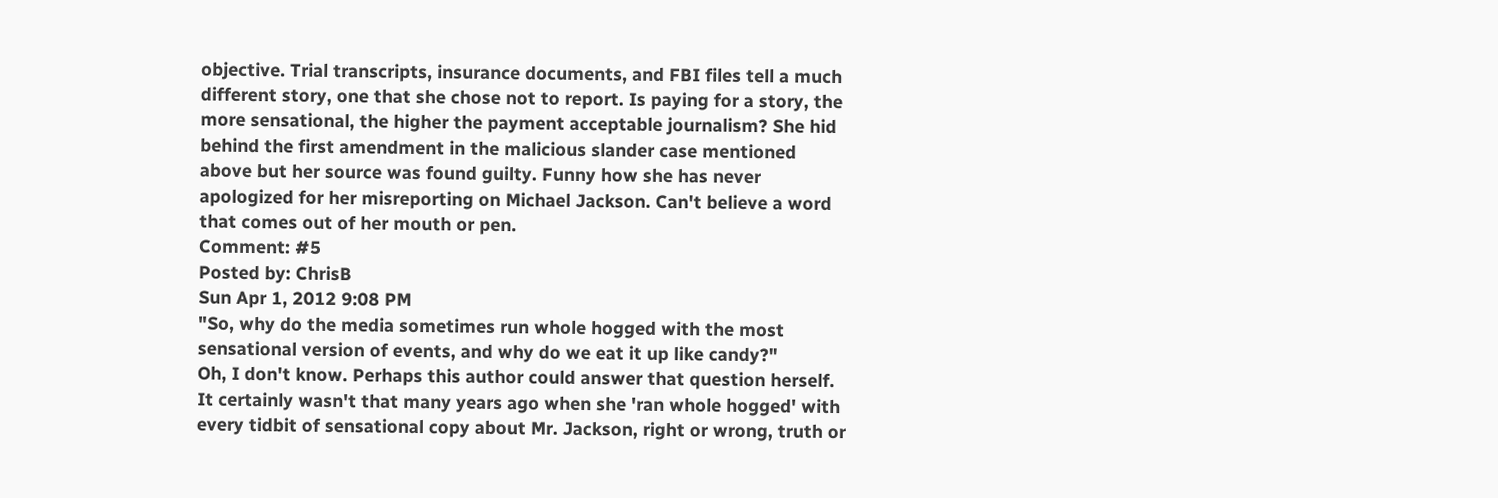objective. Trial transcripts, insurance documents, and FBI files tell a much different story, one that she chose not to report. Is paying for a story, the more sensational, the higher the payment acceptable journalism? She hid behind the first amendment in the malicious slander case mentioned above but her source was found guilty. Funny how she has never apologized for her misreporting on Michael Jackson. Can't believe a word that comes out of her mouth or pen.
Comment: #5
Posted by: ChrisB
Sun Apr 1, 2012 9:08 PM
"So, why do the media sometimes run whole hogged with the most sensational version of events, and why do we eat it up like candy?"
Oh, I don't know. Perhaps this author could answer that question herself. It certainly wasn't that many years ago when she 'ran whole hogged' with every tidbit of sensational copy about Mr. Jackson, right or wrong, truth or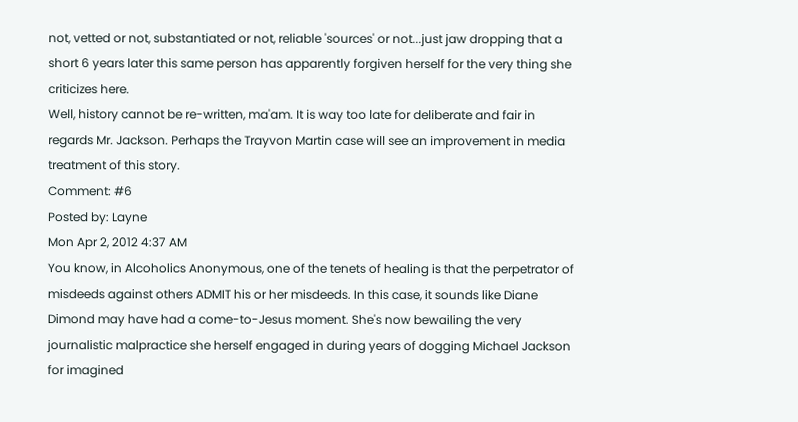not, vetted or not, substantiated or not, reliable 'sources' or not...just jaw dropping that a short 6 years later this same person has apparently forgiven herself for the very thing she criticizes here.
Well, history cannot be re-written, ma'am. It is way too late for deliberate and fair in regards Mr. Jackson. Perhaps the Trayvon Martin case will see an improvement in media treatment of this story.
Comment: #6
Posted by: Layne
Mon Apr 2, 2012 4:37 AM
You know, in Alcoholics Anonymous, one of the tenets of healing is that the perpetrator of misdeeds against others ADMIT his or her misdeeds. In this case, it sounds like Diane Dimond may have had a come-to-Jesus moment. She's now bewailing the very journalistic malpractice she herself engaged in during years of dogging Michael Jackson for imagined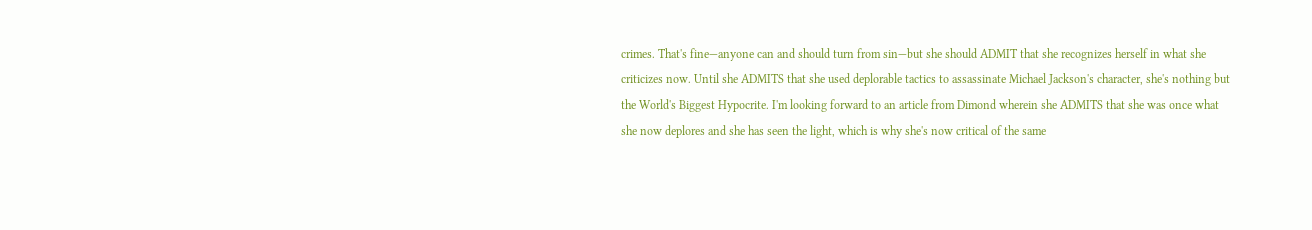crimes. That's fine—anyone can and should turn from sin—but she should ADMIT that she recognizes herself in what she criticizes now. Until she ADMITS that she used deplorable tactics to assassinate Michael Jackson's character, she's nothing but the World's Biggest Hypocrite. I'm looking forward to an article from Dimond wherein she ADMITS that she was once what she now deplores and she has seen the light, which is why she's now critical of the same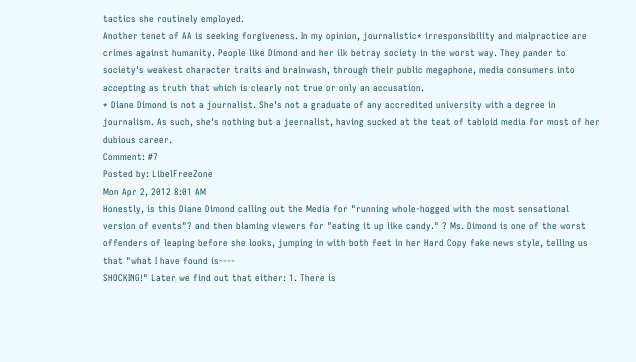tactics she routinely employed.
Another tenet of AA is seeking forgiveness. In my opinion, journalistic* irresponsibility and malpractice are crimes against humanity. People like Dimond and her ilk betray society in the worst way. They pander to society's weakest character traits and brainwash, through their public megaphone, media consumers into accepting as truth that which is clearly not true or only an accusation.
* Diane Dimond is not a journalist. She's not a graduate of any accredited university with a degree in journalism. As such, she's nothing but a jeernalist, having sucked at the teat of tabloid media for most of her dubious career.
Comment: #7
Posted by: LibelFreeZone
Mon Apr 2, 2012 8:01 AM
Honestly, is this Diane Dimond calling out the Media for "running whole-hogged with the most sensational version of events"? and then blaming viewers for "eating it up like candy." ? Ms. Dimond is one of the worst offenders of leaping before she looks, jumping in with both feet in her Hard Copy fake news style, telling us that "what I have found is----
SHOCKING!" Later we find out that either: 1. There is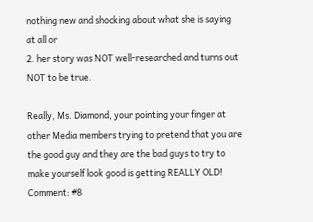nothing new and shocking about what she is saying at all or
2. her story was NOT well-researched and turns out NOT to be true.

Really, Ms. Diamond, your pointing your finger at other Media members trying to pretend that you are the good guy and they are the bad guys to try to make yourself look good is getting REALLY OLD!
Comment: #8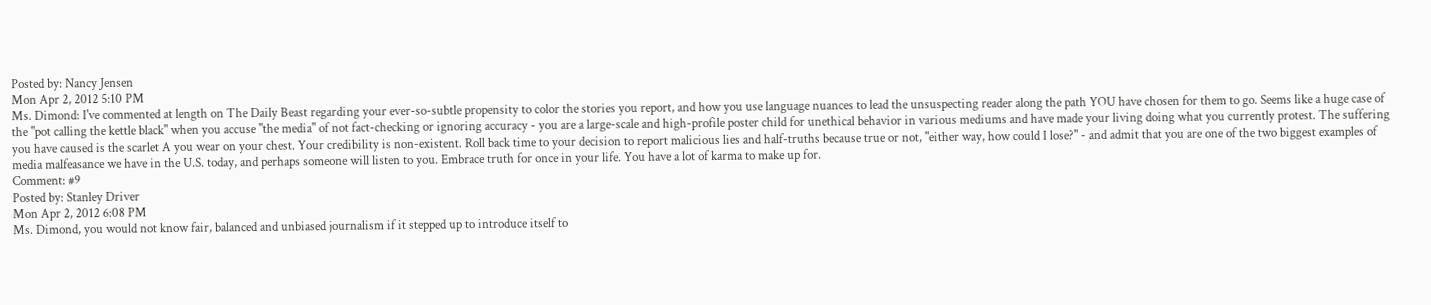Posted by: Nancy Jensen
Mon Apr 2, 2012 5:10 PM
Ms. Dimond: I've commented at length on The Daily Beast regarding your ever-so-subtle propensity to color the stories you report, and how you use language nuances to lead the unsuspecting reader along the path YOU have chosen for them to go. Seems like a huge case of the "pot calling the kettle black" when you accuse "the media" of not fact-checking or ignoring accuracy - you are a large-scale and high-profile poster child for unethical behavior in various mediums and have made your living doing what you currently protest. The suffering you have caused is the scarlet A you wear on your chest. Your credibility is non-existent. Roll back time to your decision to report malicious lies and half-truths because true or not, "either way, how could I lose?" - and admit that you are one of the two biggest examples of media malfeasance we have in the U.S. today, and perhaps someone will listen to you. Embrace truth for once in your life. You have a lot of karma to make up for.
Comment: #9
Posted by: Stanley Driver
Mon Apr 2, 2012 6:08 PM
Ms. Dimond, you would not know fair, balanced and unbiased journalism if it stepped up to introduce itself to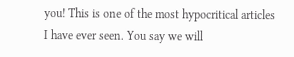you! This is one of the most hypocritical articles I have ever seen. You say we will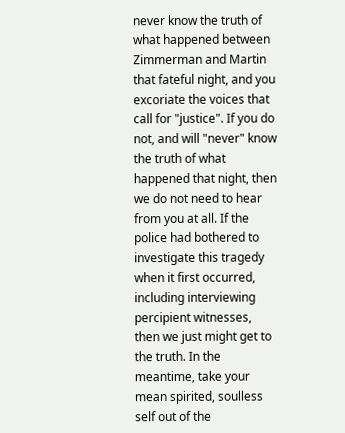never know the truth of what happened between Zimmerman and Martin that fateful night, and you excoriate the voices that call for "justice". If you do not, and will "never" know the truth of what happened that night, then we do not need to hear from you at all. If the police had bothered to investigate this tragedy when it first occurred, including interviewing percipient witnesses, then we just might get to the truth. In the meantime, take your mean spirited, soulless self out of the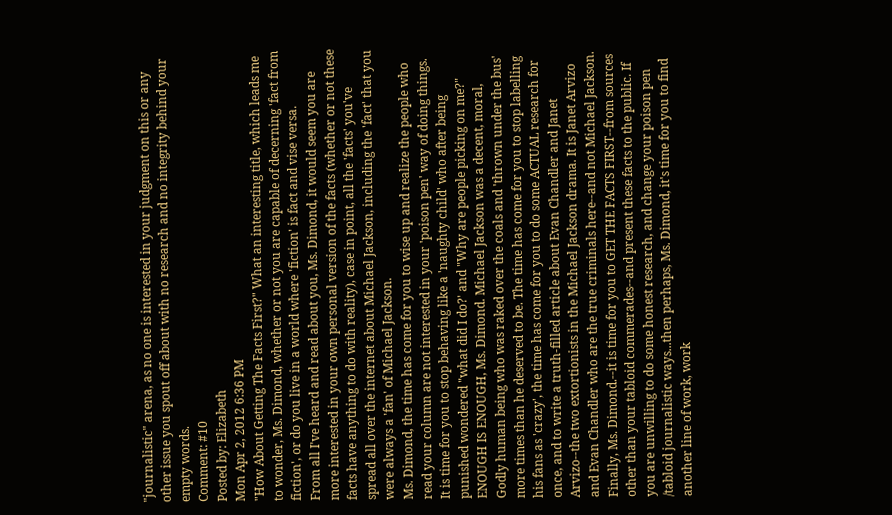"journalistic" arena, as no one is interested in your judgment on this or any other issue you spout off about with no research and no integrity behind your empty words.
Comment: #10
Posted by: Elizabeth
Mon Apr 2, 2012 6:36 PM
"How About Getting The Facts First?" What an interesting title, which leads me to wonder, Ms. Dimond, whether or not you are capable of decerning 'fact from fiction', or do you live in a world where 'fiction' is fact and vise versa.
From all I've heard and read about you, Ms. Dimond, it would seem you are more interested in your own personal version of the facts (whether or not these facts have anything to do with reality), case in point, all the 'facts' you've spread all over the internet about Michael Jackson, including the 'fact' that you were always a 'fan' of Michael Jackson.
Ms. Dimond, the time has come for you to wise up and realize the people who read your column are not interested in your 'poison pen' way of doing things. It is time for you to stop behaving like a 'naughty child' who after being punished wondered "what did I do?' and "Why are people picking on me?" ENOUGH IS ENOUGH, Ms. Dimond. Michael Jackson was a decent, moral, Godly human being who was raked over the coals and 'thrown under the bus' more times than he deserved to be. The time has come for you to stop labelling his fans as 'crazy', the time has come for you to do some ACTUAL research for once, and to write a truth-filled article about Evan Chandler and Janet Arvizo--the two extortionists in the Michael Jackson drama. It is Janet Arvizo and Evan Chandler who are the true criminals here--and not Michael Jackson.
Finally, Ms. Dimond.--it is time for you to GET THE FACTS FIRST--from sources other than your tabloid commerades--and present these facts to the public. If you are unwilling to do some honest research, and change your poison pen /tabloid journalistic ways...then perhaps, Ms. Dimond, it's time for you to find another line of work, work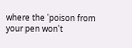where the 'poison from your pen won't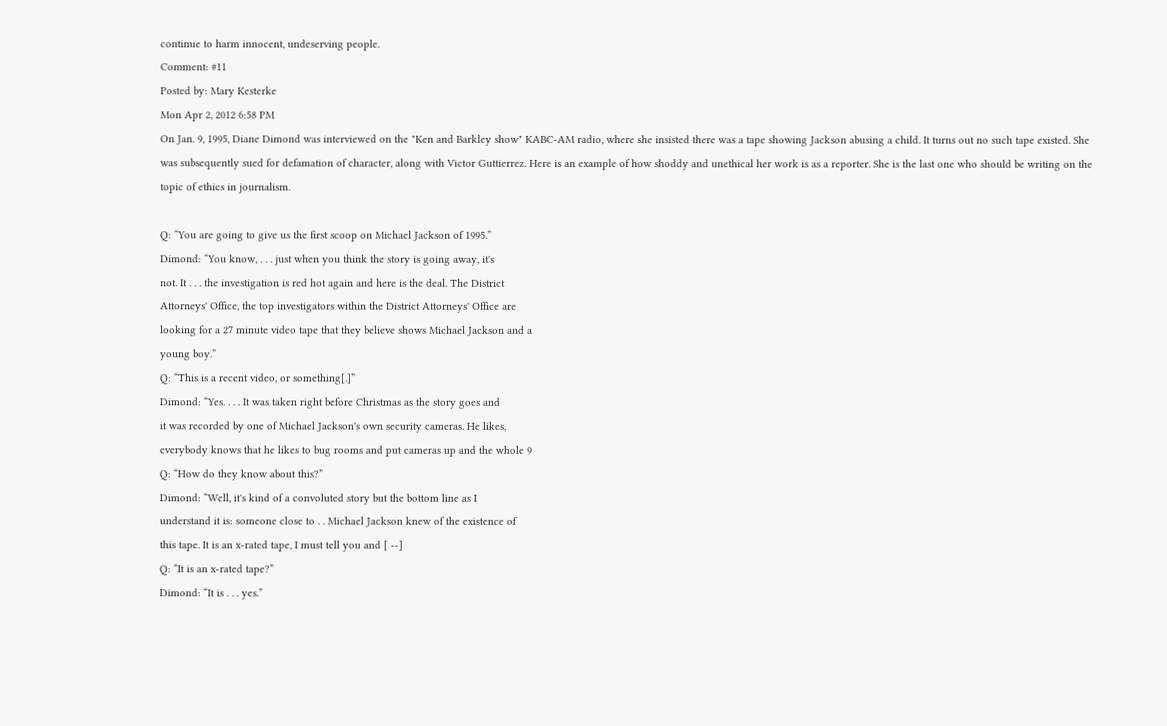continue to harm innocent, undeserving people.
Comment: #11
Posted by: Mary Kesterke
Mon Apr 2, 2012 6:58 PM
On Jan. 9, 1995, Diane Dimond was interviewed on the "Ken and Barkley show" KABC-AM radio, where she insisted there was a tape showing Jackson abusing a child. It turns out no such tape existed. She was subsequently sued for defamation of character, along with Victor Guttierrez. Here is an example of how shoddy and unethical her work is as a reporter. She is the last one who should be writing on the topic of ethics in journalism.

Q: “You are going to give us the first scoop on Michael Jackson of 1995.”
Dimond: “You know, . . . just when you think the story is going away, it's
not. It . . . the investigation is red hot again and here is the deal. The District
Attorneys' Office, the top investigators within the District Attorneys' Office are
looking for a 27 minute video tape that they believe shows Michael Jackson and a
young boy.”
Q: “This is a recent video, or something[.]”
Dimond: “Yes. . . . It was taken right before Christmas as the story goes and
it was recorded by one of Michael Jackson's own security cameras. He likes,
everybody knows that he likes to bug rooms and put cameras up and the whole 9
Q: “How do they know about this?”
Dimond: “Well, it's kind of a convoluted story but the bottom line as I
understand it is: someone close to . . Michael Jackson knew of the existence of
this tape. It is an x-rated tape, I must tell you and [ --]
Q: “It is an x-rated tape?”
Dimond: “It is . . . yes.”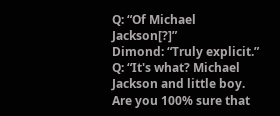Q: “Of Michael Jackson[?]”
Dimond: “Truly explicit.”
Q: “It's what? Michael Jackson and little boy. Are you 100% sure that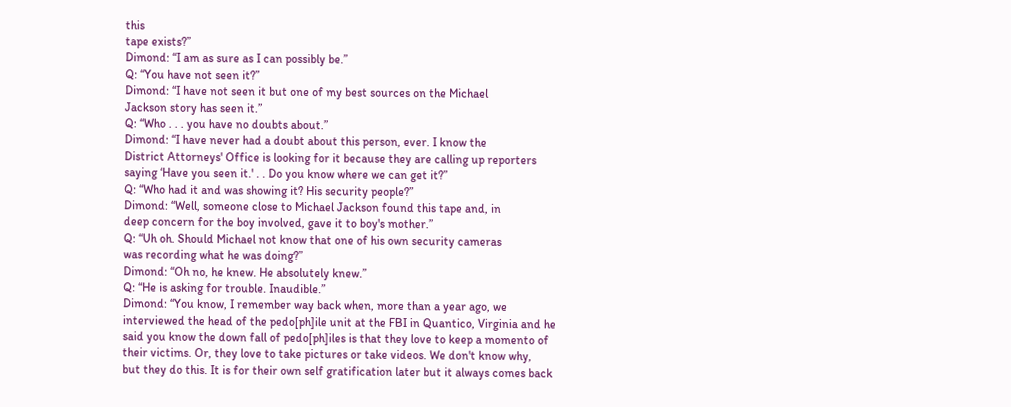this
tape exists?”
Dimond: “I am as sure as I can possibly be.”
Q: “You have not seen it?”
Dimond: “I have not seen it but one of my best sources on the Michael
Jackson story has seen it.”
Q: “Who . . . you have no doubts about.”
Dimond: “I have never had a doubt about this person, ever. I know the
District Attorneys' Office is looking for it because they are calling up reporters
saying ‘Have you seen it.' . . Do you know where we can get it?”
Q: “Who had it and was showing it? His security people?”
Dimond: “Well, someone close to Michael Jackson found this tape and, in
deep concern for the boy involved, gave it to boy's mother.”
Q: “Uh oh. Should Michael not know that one of his own security cameras
was recording what he was doing?”
Dimond: “Oh no, he knew. He absolutely knew.”
Q: “He is asking for trouble. Inaudible.”
Dimond: “You know, I remember way back when, more than a year ago, we
interviewed the head of the pedo[ph]ile unit at the FBI in Quantico, Virginia and he
said you know the down fall of pedo[ph]iles is that they love to keep a momento of
their victims. Or, they love to take pictures or take videos. We don't know why,
but they do this. It is for their own self gratification later but it always comes back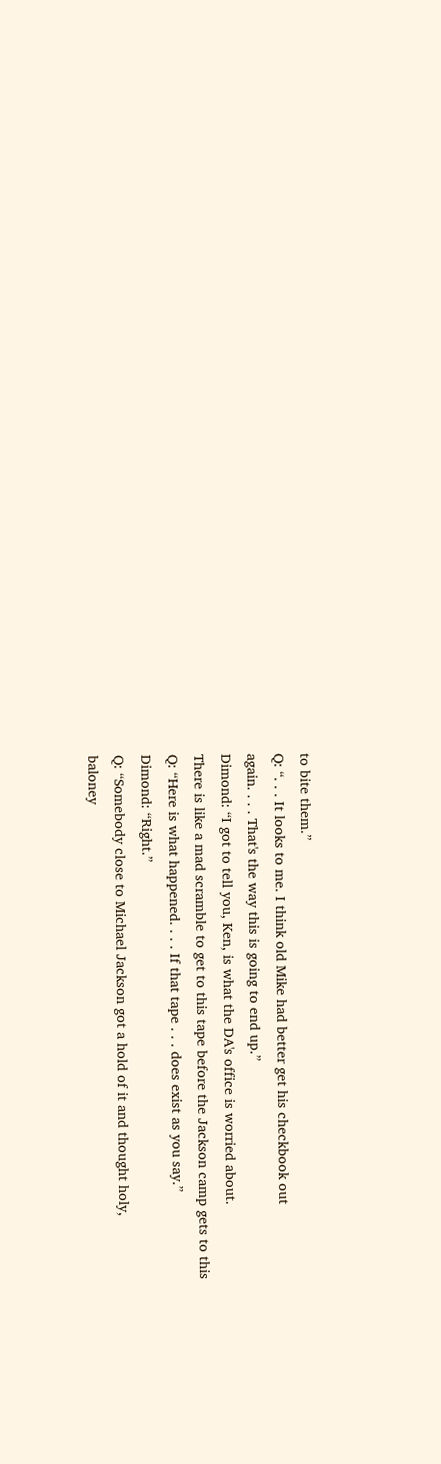to bite them.”
Q: “. . . It looks to me. I think old Mike had better get his checkbook out
again. . . . That's the way this is going to end up.”
Dimond: “I got to tell you, Ken, is what the DA's office is worried about.
There is like a mad scramble to get to this tape before the Jackson camp gets to this
Q: “Here is what happened. . . . If that tape . . . does exist as you say.”
Dimond: “Right.”
Q: “Somebody close to Michael Jackson got a hold of it and thought holy,
baloney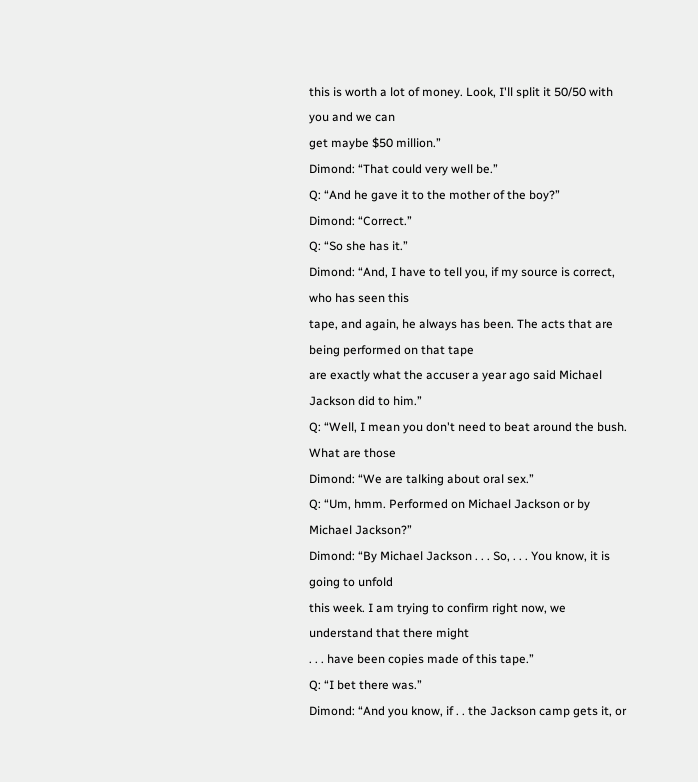this is worth a lot of money. Look, I'll split it 50/50 with you and we can
get maybe $50 million.”
Dimond: “That could very well be.”
Q: “And he gave it to the mother of the boy?”
Dimond: “Correct.”
Q: “So she has it.”
Dimond: “And, I have to tell you, if my source is correct, who has seen this
tape, and again, he always has been. The acts that are being performed on that tape
are exactly what the accuser a year ago said Michael Jackson did to him.”
Q: “Well, I mean you don't need to beat around the bush. What are those
Dimond: “We are talking about oral sex.”
Q: “Um, hmm. Performed on Michael Jackson or by Michael Jackson?”
Dimond: “By Michael Jackson . . . So, . . . You know, it is going to unfold
this week. I am trying to confirm right now, we understand that there might
. . . have been copies made of this tape.”
Q: “I bet there was.”
Dimond: “And you know, if . . the Jackson camp gets it, or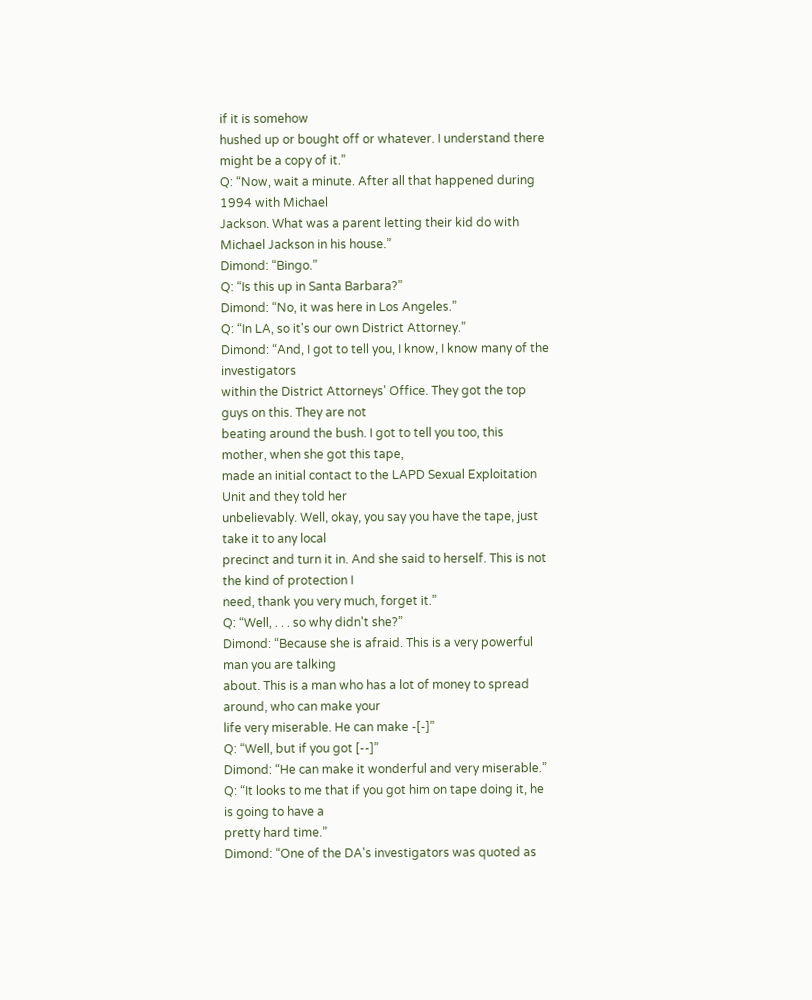if it is somehow
hushed up or bought off or whatever. I understand there might be a copy of it.”
Q: “Now, wait a minute. After all that happened during 1994 with Michael
Jackson. What was a parent letting their kid do with Michael Jackson in his house.”
Dimond: “Bingo.”
Q: “Is this up in Santa Barbara?”
Dimond: “No, it was here in Los Angeles.”
Q: “In LA, so it's our own District Attorney.”
Dimond: “And, I got to tell you, I know, I know many of the investigators
within the District Attorneys' Office. They got the top guys on this. They are not
beating around the bush. I got to tell you too, this mother, when she got this tape,
made an initial contact to the LAPD Sexual Exploitation Unit and they told her
unbelievably. Well, okay, you say you have the tape, just take it to any local
precinct and turn it in. And she said to herself. This is not the kind of protection I
need, thank you very much, forget it.”
Q: “Well, . . . so why didn't she?”
Dimond: “Because she is afraid. This is a very powerful man you are talking
about. This is a man who has a lot of money to spread around, who can make your
life very miserable. He can make -[-]”
Q: “Well, but if you got [--]”
Dimond: “He can make it wonderful and very miserable.”
Q: “It looks to me that if you got him on tape doing it, he is going to have a
pretty hard time.”
Dimond: “One of the DA's investigators was quoted as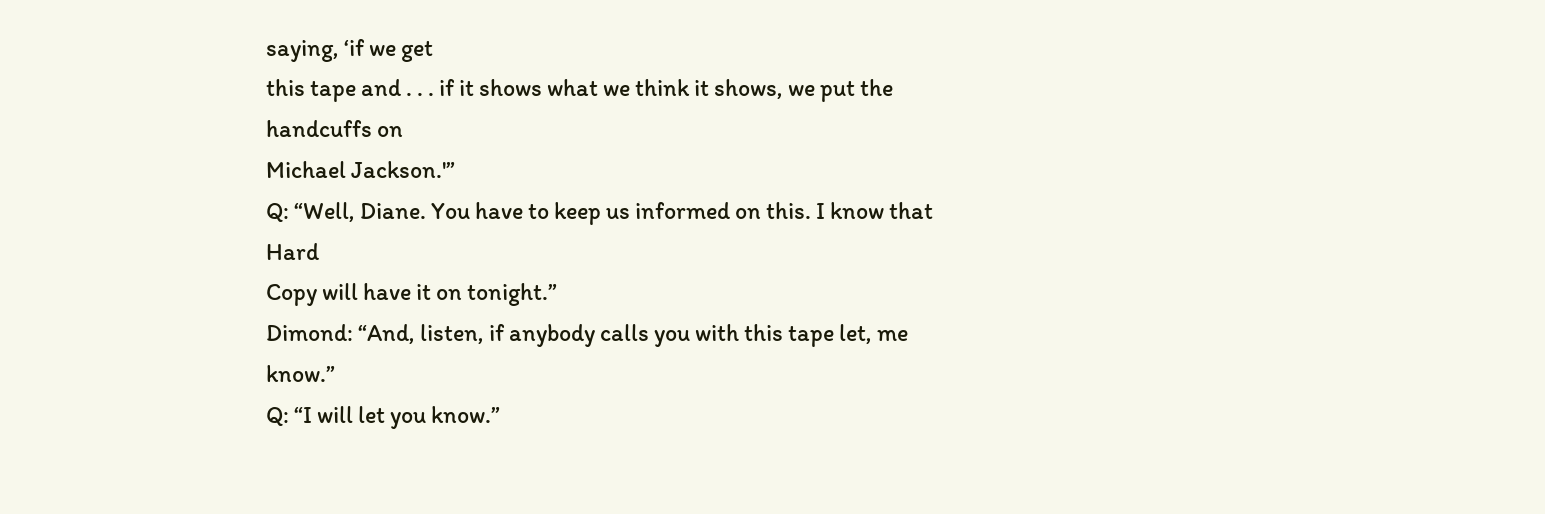saying, ‘if we get
this tape and . . . if it shows what we think it shows, we put the handcuffs on
Michael Jackson.'”
Q: “Well, Diane. You have to keep us informed on this. I know that Hard
Copy will have it on tonight.”
Dimond: “And, listen, if anybody calls you with this tape let, me know.”
Q: “I will let you know.”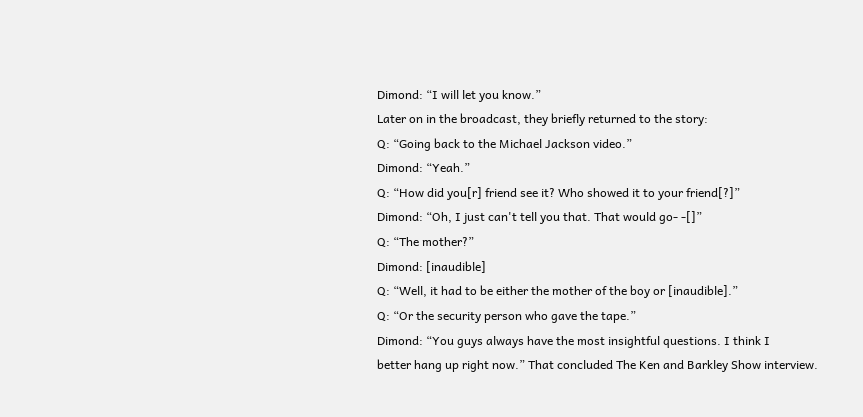Dimond: “I will let you know.”
Later on in the broadcast, they briefly returned to the story:
Q: “Going back to the Michael Jackson video.”
Dimond: “Yeah.”
Q: “How did you[r] friend see it? Who showed it to your friend[?]”
Dimond: “Oh, I just can't tell you that. That would go- -[]”
Q: “The mother?”
Dimond: [inaudible]
Q: “Well, it had to be either the mother of the boy or [inaudible].”
Q: “Or the security person who gave the tape.”
Dimond: “You guys always have the most insightful questions. I think I
better hang up right now.” That concluded The Ken and Barkley Show interview.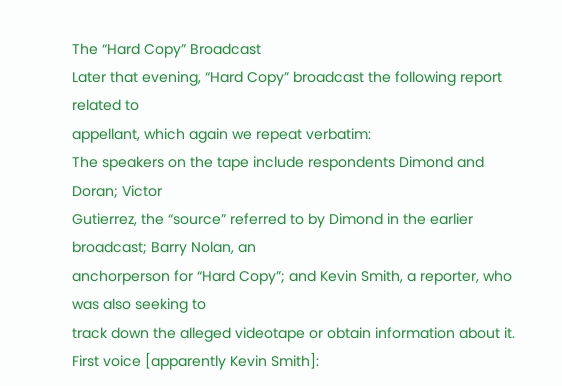The “Hard Copy” Broadcast
Later that evening, “Hard Copy” broadcast the following report related to
appellant, which again we repeat verbatim:
The speakers on the tape include respondents Dimond and Doran; Victor
Gutierrez, the “source” referred to by Dimond in the earlier broadcast; Barry Nolan, an
anchorperson for “Hard Copy”; and Kevin Smith, a reporter, who was also seeking to
track down the alleged videotape or obtain information about it.
First voice [apparently Kevin Smith]: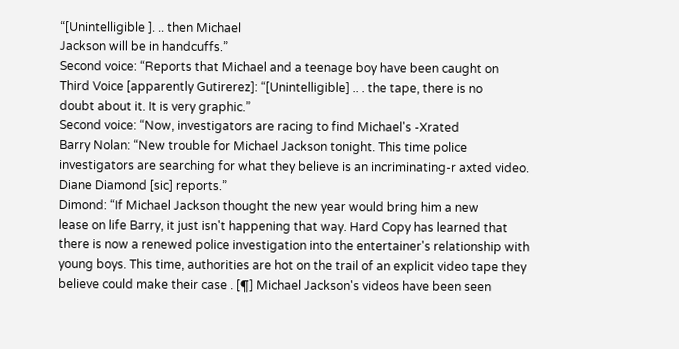“[Unintelligible ]. .. then Michael
Jackson will be in handcuffs.”
Second voice: “Reports that Michael and a teenage boy have been caught on
Third Voice [apparently Gutirerez]: “[Unintelligible] .. . the tape, there is no
doubt about it. It is very graphic.”
Second voice: “Now, investigators are racing to find Michael's -Xrated
Barry Nolan: “New trouble for Michael Jackson tonight. This time police
investigators are searching for what they believe is an incriminating-r axted video.
Diane Diamond [sic] reports.”
Dimond: “If Michael Jackson thought the new year would bring him a new
lease on life Barry, it just isn't happening that way. Hard Copy has learned that
there is now a renewed police investigation into the entertainer's relationship with
young boys. This time, authorities are hot on the trail of an explicit video tape they
believe could make their case . [¶] Michael Jackson's videos have been seen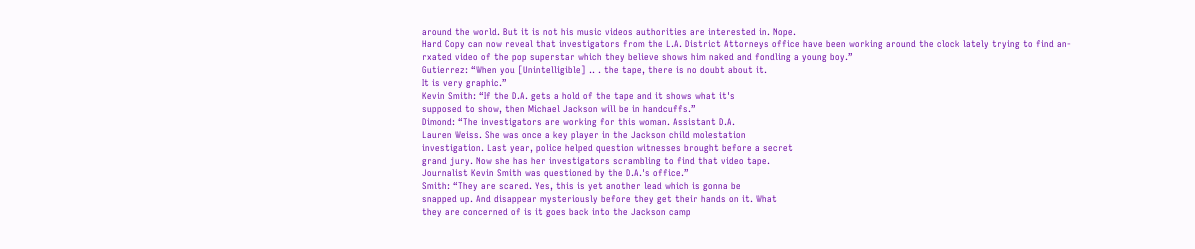around the world. But it is not his music videos authorities are interested in. Nope.
Hard Copy can now reveal that investigators from the L.A. District Attorneys office have been working around the clock lately trying to find an- rxated video of the pop superstar which they believe shows him naked and fondling a young boy.”
Gutierrez: “When you [Unintelligible] .. . the tape, there is no doubt about it.
It is very graphic.”
Kevin Smith: “If the D.A. gets a hold of the tape and it shows what it's
supposed to show, then Michael Jackson will be in handcuffs.”
Dimond: “The investigators are working for this woman. Assistant D.A.
Lauren Weiss. She was once a key player in the Jackson child molestation
investigation. Last year, police helped question witnesses brought before a secret
grand jury. Now she has her investigators scrambling to find that video tape.
Journalist Kevin Smith was questioned by the D.A.'s office.”
Smith: “They are scared. Yes, this is yet another lead which is gonna be
snapped up. And disappear mysteriously before they get their hands on it. What
they are concerned of is it goes back into the Jackson camp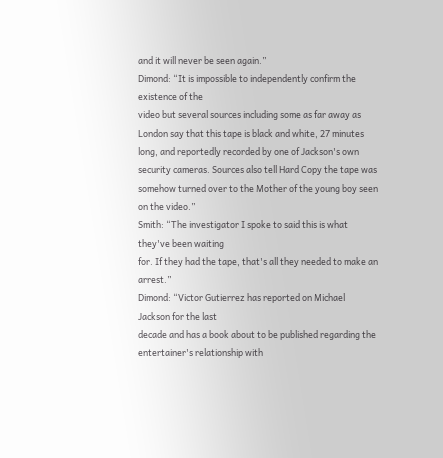and it will never be seen again.”
Dimond: “It is impossible to independently confirm the existence of the
video but several sources including some as far away as London say that this tape is black and white, 27 minutes long, and reportedly recorded by one of Jackson's own security cameras. Sources also tell Hard Copy the tape was somehow turned over to the Mother of the young boy seen on the video.”
Smith: “The investigator I spoke to said this is what they've been waiting
for. If they had the tape, that's all they needed to make an arrest.”
Dimond: “Victor Gutierrez has reported on Michael Jackson for the last
decade and has a book about to be published regarding the entertainer's relationship with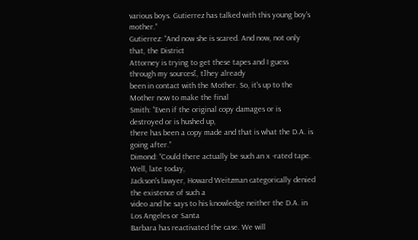various boys. Gutierrez has talked with this young boy's mother.”
Gutierrez: “And now she is scared. And now, not only that, the District
Attorney is trying to get these tapes and I guess through my sources[, t]hey already
been in contact with the Mother. So, it's up to the Mother now to make the final
Smith: “Even if the original copy damages or is destroyed or is hushed up,
there has been a copy made and that is what the D.A. is going after.”
Dimond: “Could there actually be such an x -rated tape. Well, late today,
Jackson's lawyer, Howard Weitzman categorically denied the existence of such a
video and he says to his knowledge neither the D.A. in Los Angeles or Santa
Barbara has reactivated the case. We will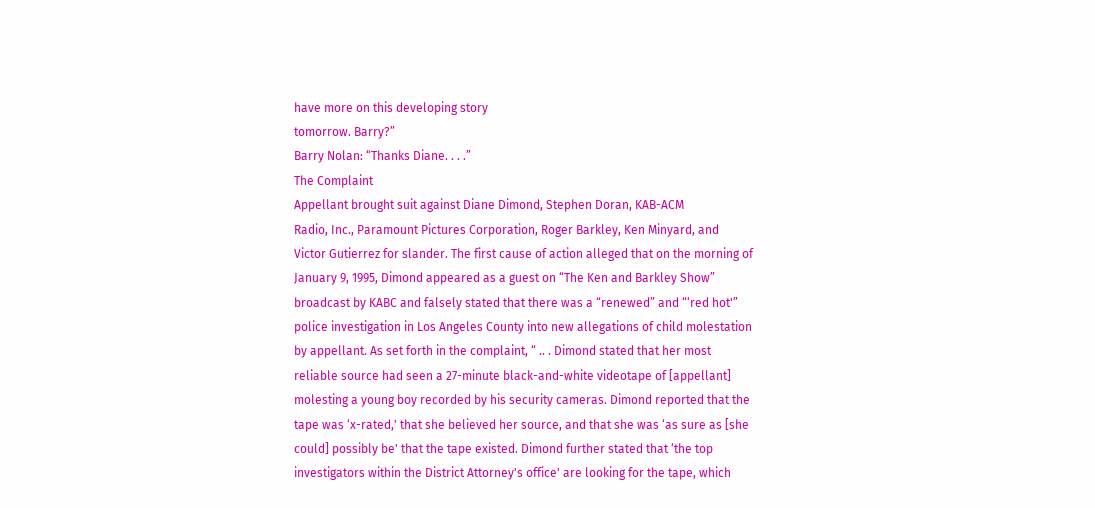have more on this developing story
tomorrow. Barry?”
Barry Nolan: “Thanks Diane. . . .”
The Complaint
Appellant brought suit against Diane Dimond, Stephen Doran, KAB-ACM
Radio, Inc., Paramount Pictures Corporation, Roger Barkley, Ken Minyard, and
Victor Gutierrez for slander. The first cause of action alleged that on the morning of
January 9, 1995, Dimond appeared as a guest on “The Ken and Barkley Show”
broadcast by KABC and falsely stated that there was a “renewed” and “‘red hot'”
police investigation in Los Angeles County into new allegations of child molestation
by appellant. As set forth in the complaint, “ .. . Dimond stated that her most
reliable source had seen a 27-minute black-and-white videotape of [appellant]
molesting a young boy recorded by his security cameras. Dimond reported that the
tape was ‘x-rated,' that she believed her source, and that she was ‘as sure as [she
could] possibly be' that the tape existed. Dimond further stated that ‘the top
investigators within the District Attorney's office' are looking for the tape, which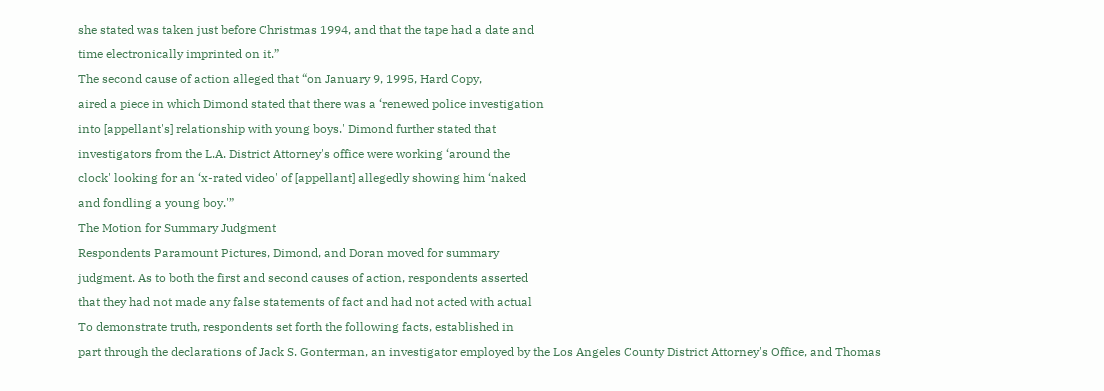she stated was taken just before Christmas 1994, and that the tape had a date and
time electronically imprinted on it.”
The second cause of action alleged that “on January 9, 1995, Hard Copy,
aired a piece in which Dimond stated that there was a ‘renewed police investigation
into [appellant's] relationship with young boys.' Dimond further stated that
investigators from the L.A. District Attorney's office were working ‘around the
clock' looking for an ‘x-rated video' of [appellant] allegedly showing him ‘naked
and fondling a young boy.'”
The Motion for Summary Judgment
Respondents Paramount Pictures, Dimond, and Doran moved for summary
judgment. As to both the first and second causes of action, respondents asserted
that they had not made any false statements of fact and had not acted with actual
To demonstrate truth, respondents set forth the following facts, established in
part through the declarations of Jack S. Gonterman, an investigator employed by the Los Angeles County District Attorney's Office, and Thomas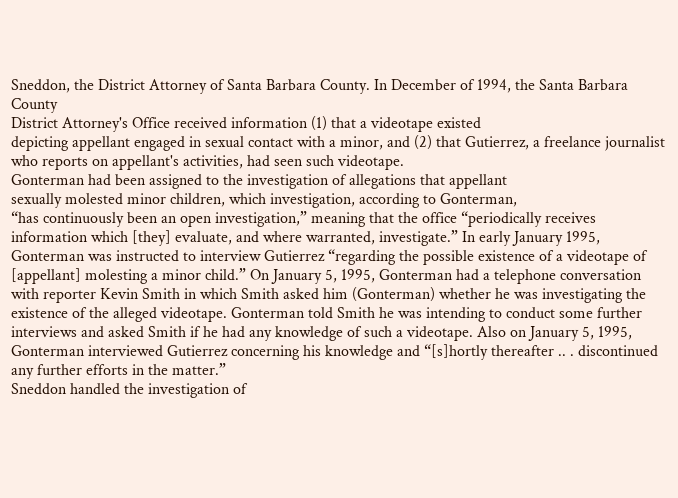Sneddon, the District Attorney of Santa Barbara County. In December of 1994, the Santa Barbara County
District Attorney's Office received information (1) that a videotape existed
depicting appellant engaged in sexual contact with a minor, and (2) that Gutierrez, a freelance journalist who reports on appellant's activities, had seen such videotape.
Gonterman had been assigned to the investigation of allegations that appellant
sexually molested minor children, which investigation, according to Gonterman,
“has continuously been an open investigation,” meaning that the office “periodically receives information which [they] evaluate, and where warranted, investigate.” In early January 1995, Gonterman was instructed to interview Gutierrez “regarding the possible existence of a videotape of [appellant] molesting a minor child.” On January 5, 1995, Gonterman had a telephone conversation with reporter Kevin Smith in which Smith asked him (Gonterman) whether he was investigating the existence of the alleged videotape. Gonterman told Smith he was intending to conduct some further interviews and asked Smith if he had any knowledge of such a videotape. Also on January 5, 1995, Gonterman interviewed Gutierrez concerning his knowledge and “[s]hortly thereafter .. . discontinued any further efforts in the matter.”
Sneddon handled the investigation of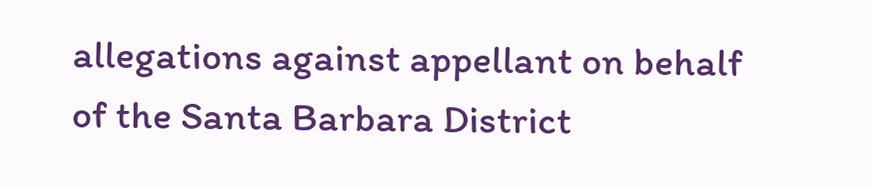allegations against appellant on behalf
of the Santa Barbara District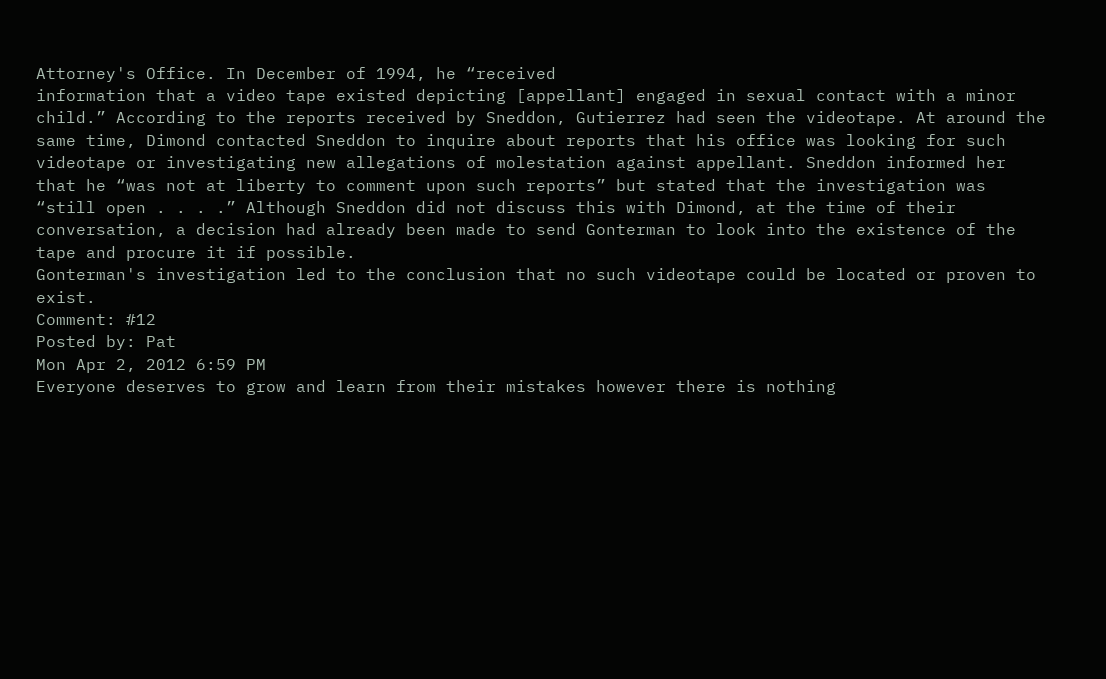Attorney's Office. In December of 1994, he “received
information that a video tape existed depicting [appellant] engaged in sexual contact with a minor child.” According to the reports received by Sneddon, Gutierrez had seen the videotape. At around the same time, Dimond contacted Sneddon to inquire about reports that his office was looking for such videotape or investigating new allegations of molestation against appellant. Sneddon informed her that he “was not at liberty to comment upon such reports” but stated that the investigation was “still open . . . .” Although Sneddon did not discuss this with Dimond, at the time of their conversation, a decision had already been made to send Gonterman to look into the existence of the tape and procure it if possible.
Gonterman's investigation led to the conclusion that no such videotape could be located or proven to exist.
Comment: #12
Posted by: Pat
Mon Apr 2, 2012 6:59 PM
Everyone deserves to grow and learn from their mistakes however there is nothing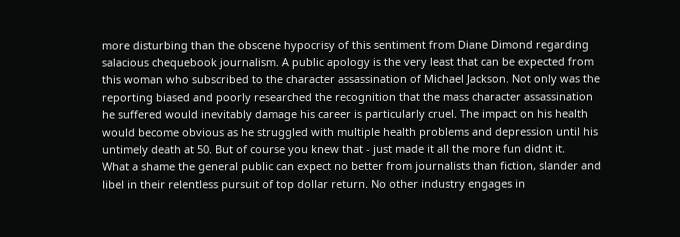more disturbing than the obscene hypocrisy of this sentiment from Diane Dimond regarding salacious chequebook journalism. A public apology is the very least that can be expected from this woman who subscribed to the character assassination of Michael Jackson. Not only was the reporting biased and poorly researched the recognition that the mass character assassination he suffered would inevitably damage his career is particularly cruel. The impact on his health would become obvious as he struggled with multiple health problems and depression until his untimely death at 50. But of course you knew that - just made it all the more fun didnt it.
What a shame the general public can expect no better from journalists than fiction, slander and libel in their relentless pursuit of top dollar return. No other industry engages in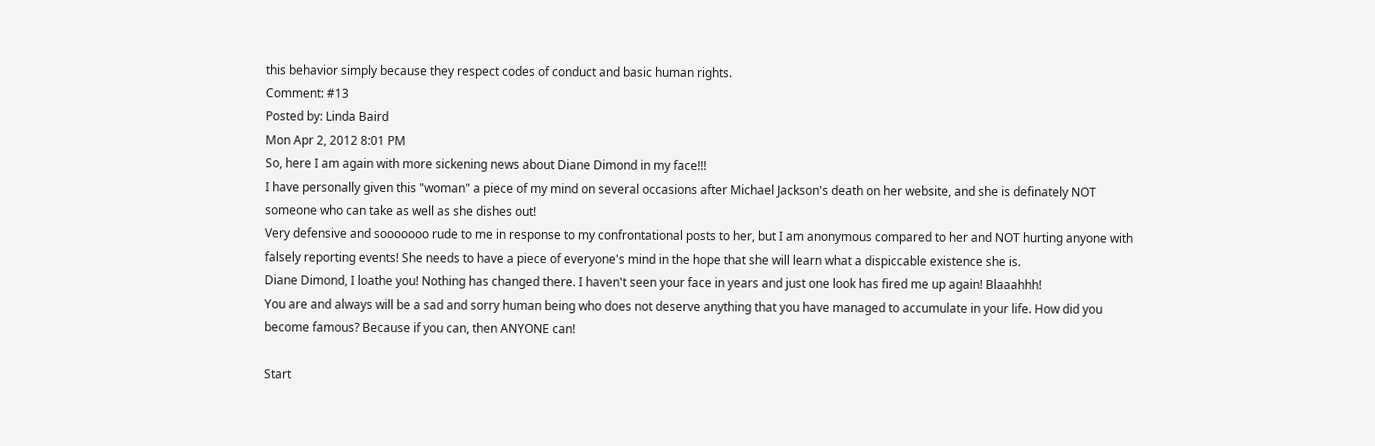this behavior simply because they respect codes of conduct and basic human rights.
Comment: #13
Posted by: Linda Baird
Mon Apr 2, 2012 8:01 PM
So, here I am again with more sickening news about Diane Dimond in my face!!!
I have personally given this "woman" a piece of my mind on several occasions after Michael Jackson's death on her website, and she is definately NOT someone who can take as well as she dishes out!
Very defensive and sooooooo rude to me in response to my confrontational posts to her, but I am anonymous compared to her and NOT hurting anyone with falsely reporting events! She needs to have a piece of everyone's mind in the hope that she will learn what a dispiccable existence she is.
Diane Dimond, I loathe you! Nothing has changed there. I haven't seen your face in years and just one look has fired me up again! Blaaahhh!
You are and always will be a sad and sorry human being who does not deserve anything that you have managed to accumulate in your life. How did you become famous? Because if you can, then ANYONE can!

Start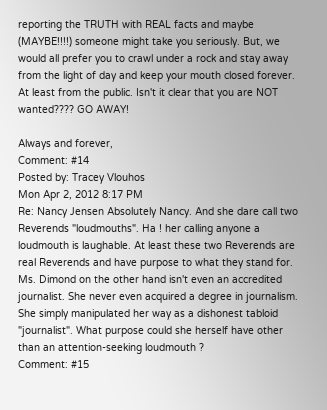reporting the TRUTH with REAL facts and maybe (MAYBE!!!!) someone might take you seriously. But, we would all prefer you to crawl under a rock and stay away from the light of day and keep your mouth closed forever. At least from the public. Isn't it clear that you are NOT wanted???? GO AWAY!

Always and forever,
Comment: #14
Posted by: Tracey Vlouhos
Mon Apr 2, 2012 8:17 PM
Re: Nancy Jensen Absolutely Nancy. And she dare call two Reverends "loudmouths". Ha ! her calling anyone a loudmouth is laughable. At least these two Reverends are real Reverends and have purpose to what they stand for. Ms. Dimond on the other hand isn't even an accredited journalist. She never even acquired a degree in journalism. She simply manipulated her way as a dishonest tabloid "journalist". What purpose could she herself have other than an attention-seeking loudmouth ?
Comment: #15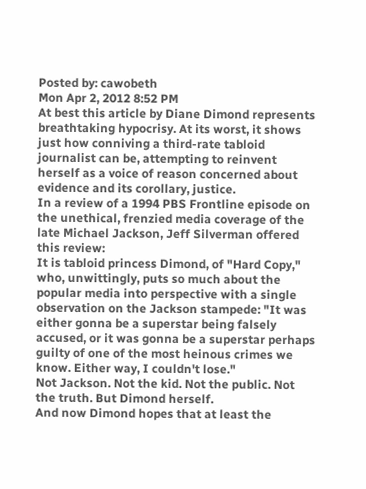Posted by: cawobeth
Mon Apr 2, 2012 8:52 PM
At best this article by Diane Dimond represents breathtaking hypocrisy. At its worst, it shows just how conniving a third-rate tabloid journalist can be, attempting to reinvent herself as a voice of reason concerned about evidence and its corollary, justice.
In a review of a 1994 PBS Frontline episode on the unethical, frenzied media coverage of the late Michael Jackson, Jeff Silverman offered this review:
It is tabloid princess Dimond, of "Hard Copy," who, unwittingly, puts so much about the popular media into perspective with a single observation on the Jackson stampede: "It was either gonna be a superstar being falsely accused, or it was gonna be a superstar perhaps guilty of one of the most heinous crimes we know. Either way, I couldn't lose."
Not Jackson. Not the kid. Not the public. Not the truth. But Dimond herself.
And now Dimond hopes that at least the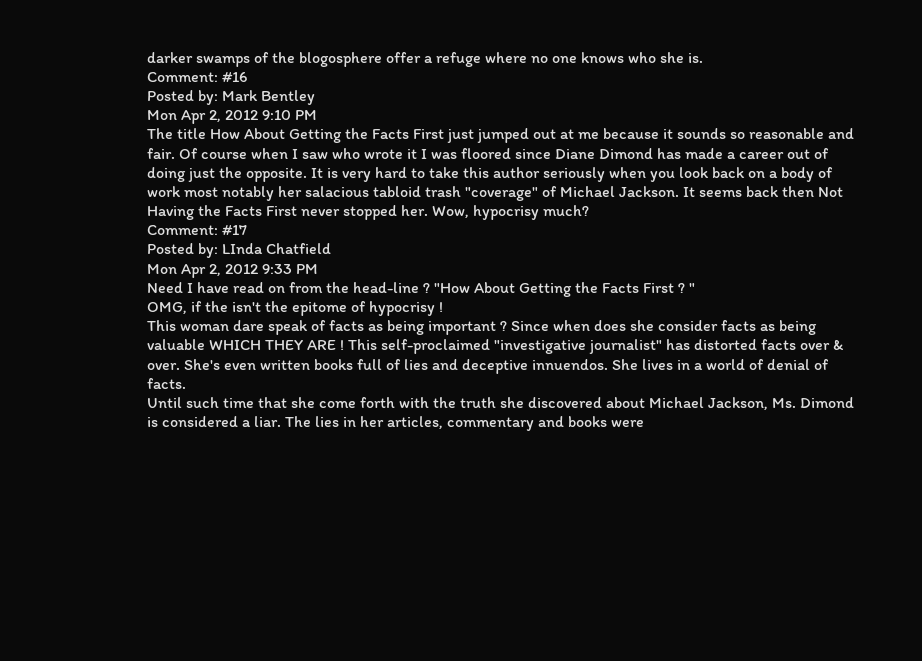darker swamps of the blogosphere offer a refuge where no one knows who she is.
Comment: #16
Posted by: Mark Bentley
Mon Apr 2, 2012 9:10 PM
The title How About Getting the Facts First just jumped out at me because it sounds so reasonable and fair. Of course when I saw who wrote it I was floored since Diane Dimond has made a career out of doing just the opposite. It is very hard to take this author seriously when you look back on a body of work most notably her salacious tabloid trash "coverage" of Michael Jackson. It seems back then Not Having the Facts First never stopped her. Wow, hypocrisy much?
Comment: #17
Posted by: LInda Chatfield
Mon Apr 2, 2012 9:33 PM
Need I have read on from the head-line ? "How About Getting the Facts First ? "
OMG, if the isn't the epitome of hypocrisy !
This woman dare speak of facts as being important ? Since when does she consider facts as being valuable WHICH THEY ARE ! This self-proclaimed "investigative journalist" has distorted facts over & over. She's even written books full of lies and deceptive innuendos. She lives in a world of denial of facts.
Until such time that she come forth with the truth she discovered about Michael Jackson, Ms. Dimond is considered a liar. The lies in her articles, commentary and books were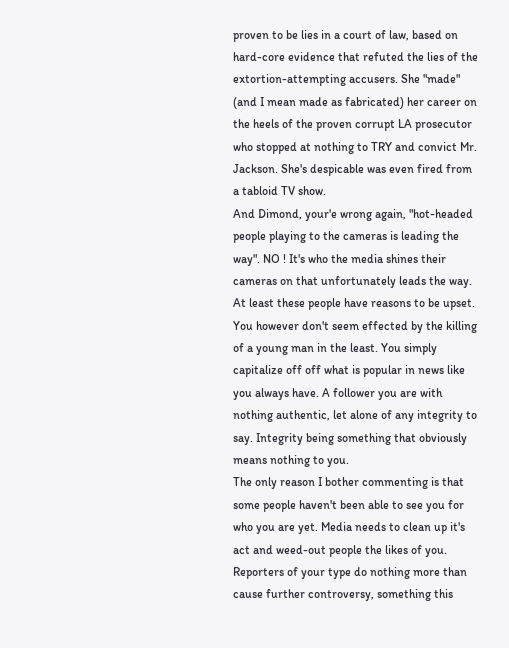proven to be lies in a court of law, based on hard-core evidence that refuted the lies of the extortion-attempting accusers. She "made" (and I mean made as fabricated) her career on the heels of the proven corrupt LA prosecutor who stopped at nothing to TRY and convict Mr. Jackson. She's despicable was even fired from a tabloid TV show.
And Dimond, your'e wrong again, "hot-headed people playing to the cameras is leading the way". NO ! It's who the media shines their cameras on that unfortunately leads the way. At least these people have reasons to be upset. You however don't seem effected by the killing of a young man in the least. You simply capitalize off off what is popular in news like you always have. A follower you are with nothing authentic, let alone of any integrity to say. Integrity being something that obviously means nothing to you.
The only reason I bother commenting is that some people haven't been able to see you for who you are yet. Media needs to clean up it's act and weed-out people the likes of you. Reporters of your type do nothing more than cause further controversy, something this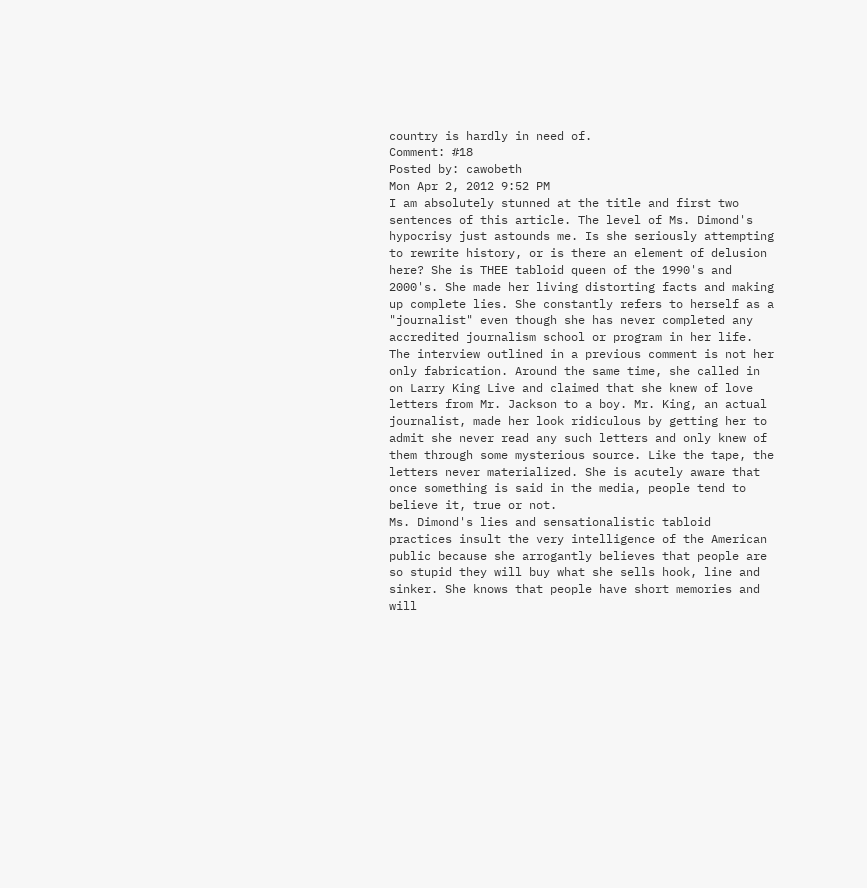country is hardly in need of.
Comment: #18
Posted by: cawobeth
Mon Apr 2, 2012 9:52 PM
I am absolutely stunned at the title and first two sentences of this article. The level of Ms. Dimond's hypocrisy just astounds me. Is she seriously attempting to rewrite history, or is there an element of delusion here? She is THEE tabloid queen of the 1990's and 2000's. She made her living distorting facts and making up complete lies. She constantly refers to herself as a "journalist" even though she has never completed any accredited journalism school or program in her life.
The interview outlined in a previous comment is not her only fabrication. Around the same time, she called in on Larry King Live and claimed that she knew of love letters from Mr. Jackson to a boy. Mr. King, an actual journalist, made her look ridiculous by getting her to admit she never read any such letters and only knew of them through some mysterious source. Like the tape, the letters never materialized. She is acutely aware that once something is said in the media, people tend to believe it, true or not.
Ms. Dimond's lies and sensationalistic tabloid practices insult the very intelligence of the American public because she arrogantly believes that people are so stupid they will buy what she sells hook, line and sinker. She knows that people have short memories and will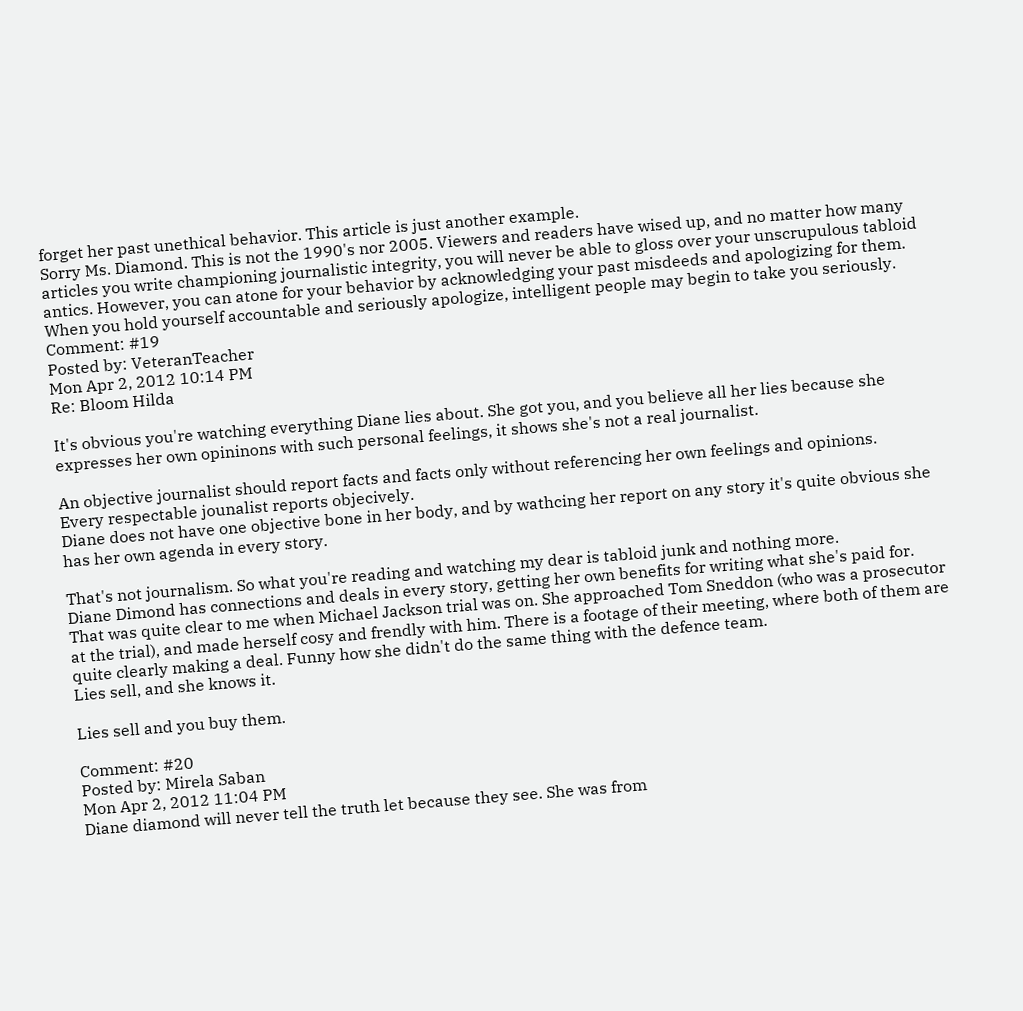forget her past unethical behavior. This article is just another example.
Sorry Ms. Diamond. This is not the 1990's nor 2005. Viewers and readers have wised up, and no matter how many articles you write championing journalistic integrity, you will never be able to gloss over your unscrupulous tabloid antics. However, you can atone for your behavior by acknowledging your past misdeeds and apologizing for them. When you hold yourself accountable and seriously apologize, intelligent people may begin to take you seriously.
Comment: #19
Posted by: VeteranTeacher
Mon Apr 2, 2012 10:14 PM
Re: Bloom Hilda

It's obvious you're watching everything Diane lies about. She got you, and you believe all her lies because she expresses her own opininons with such personal feelings, it shows she's not a real journalist.

An objective journalist should report facts and facts only without referencing her own feelings and opinions.
Every respectable jounalist reports objecively.
Diane does not have one objective bone in her body, and by wathcing her report on any story it's quite obvious she has her own agenda in every story.

That's not journalism. So what you're reading and watching my dear is tabloid junk and nothing more.
Diane Dimond has connections and deals in every story, getting her own benefits for writing what she's paid for.
That was quite clear to me when Michael Jackson trial was on. She approached Tom Sneddon (who was a prosecutor at the trial), and made herself cosy and frendly with him. There is a footage of their meeting, where both of them are quite clearly making a deal. Funny how she didn't do the same thing with the defence team.
Lies sell, and she knows it.

Lies sell and you buy them.

Comment: #20
Posted by: Mirela Saban
Mon Apr 2, 2012 11:04 PM
Diane diamond will never tell the truth let because they see. She was from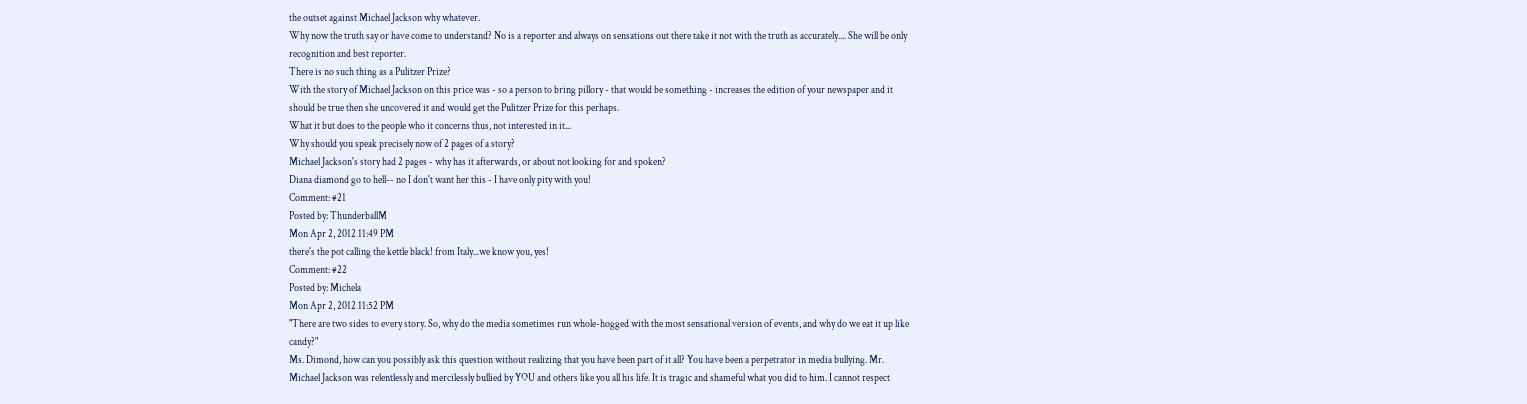the outset against Michael Jackson why whatever.
Why now the truth say or have come to understand? No is a reporter and always on sensations out there take it not with the truth as accurately.... She will be only recognition and best reporter.
There is no such thing as a Pulitzer Prize?
With the story of Michael Jackson on this price was - so a person to bring pillory - that would be something - increases the edition of your newspaper and it should be true then she uncovered it and would get the Pulitzer Prize for this perhaps.
What it but does to the people who it concerns thus, not interested in it...
Why should you speak precisely now of 2 pages of a story?
Michael Jackson's story had 2 pages - why has it afterwards, or about not looking for and spoken?
Diana diamond go to hell-- no I don't want her this - I have only pity with you!
Comment: #21
Posted by: ThunderballM
Mon Apr 2, 2012 11:49 PM
there's the pot calling the kettle black! from Italy...we know you, yes!
Comment: #22
Posted by: Michela
Mon Apr 2, 2012 11:52 PM
"There are two sides to every story. So, why do the media sometimes run whole-hogged with the most sensational version of events, and why do we eat it up like candy?"
Ms. Dimond, how can you possibly ask this question without realizing that you have been part of it all? You have been a perpetrator in media bullying. Mr. Michael Jackson was relentlessly and mercilessly bullied by YOU and others like you all his life. It is tragic and shameful what you did to him. I cannot respect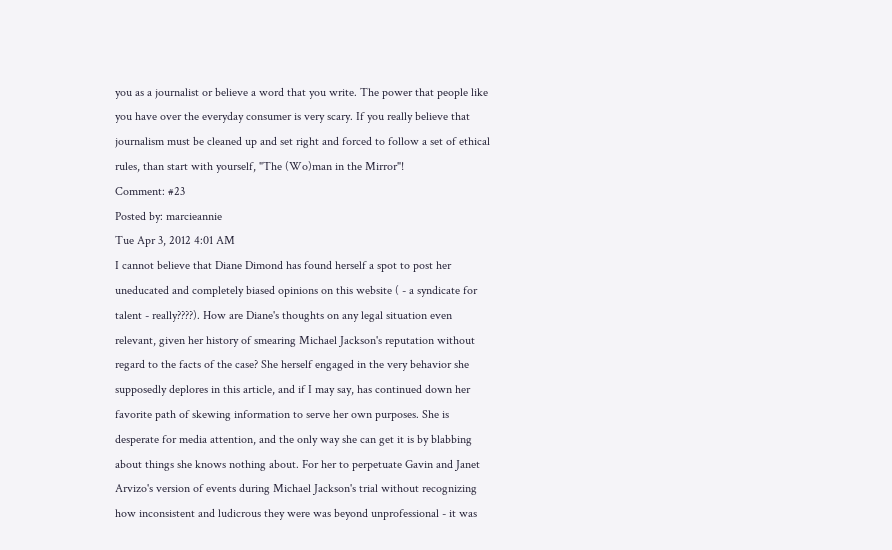you as a journalist or believe a word that you write. The power that people like you have over the everyday consumer is very scary. If you really believe that journalism must be cleaned up and set right and forced to follow a set of ethical rules, than start with yourself, "The (Wo)man in the Mirror"!
Comment: #23
Posted by: marcieannie
Tue Apr 3, 2012 4:01 AM
I cannot believe that Diane Dimond has found herself a spot to post her uneducated and completely biased opinions on this website ( - a syndicate for talent - really????). How are Diane's thoughts on any legal situation even relevant, given her history of smearing Michael Jackson's reputation without regard to the facts of the case? She herself engaged in the very behavior she supposedly deplores in this article, and if I may say, has continued down her favorite path of skewing information to serve her own purposes. She is desperate for media attention, and the only way she can get it is by blabbing about things she knows nothing about. For her to perpetuate Gavin and Janet Arvizo's version of events during Michael Jackson's trial without recognizing how inconsistent and ludicrous they were was beyond unprofessional - it was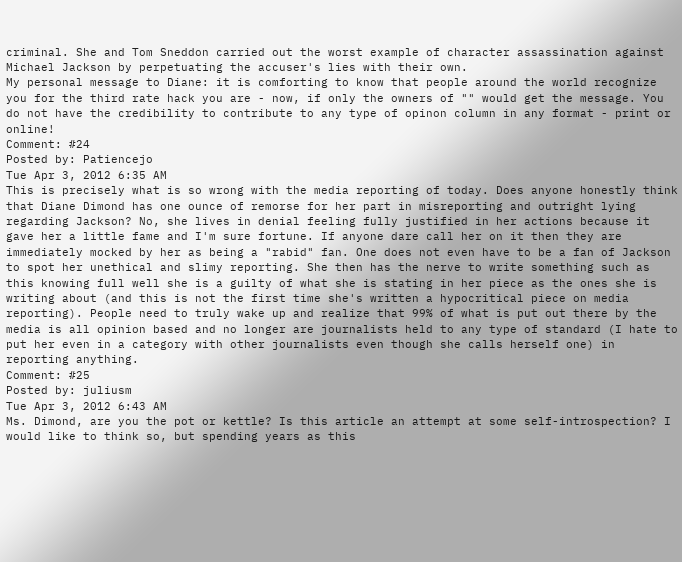criminal. She and Tom Sneddon carried out the worst example of character assassination against Michael Jackson by perpetuating the accuser's lies with their own.
My personal message to Diane: it is comforting to know that people around the world recognize you for the third rate hack you are - now, if only the owners of "" would get the message. You do not have the credibility to contribute to any type of opinon column in any format - print or online!
Comment: #24
Posted by: Patiencejo
Tue Apr 3, 2012 6:35 AM
This is precisely what is so wrong with the media reporting of today. Does anyone honestly think that Diane Dimond has one ounce of remorse for her part in misreporting and outright lying regarding Jackson? No, she lives in denial feeling fully justified in her actions because it gave her a little fame and I'm sure fortune. If anyone dare call her on it then they are immediately mocked by her as being a "rabid" fan. One does not even have to be a fan of Jackson to spot her unethical and slimy reporting. She then has the nerve to write something such as this knowing full well she is a guilty of what she is stating in her piece as the ones she is writing about (and this is not the first time she's written a hypocritical piece on media reporting). People need to truly wake up and realize that 99% of what is put out there by the media is all opinion based and no longer are journalists held to any type of standard (I hate to put her even in a category with other journalists even though she calls herself one) in reporting anything.
Comment: #25
Posted by: juliusm
Tue Apr 3, 2012 6:43 AM
Ms. Dimond, are you the pot or kettle? Is this article an attempt at some self-introspection? I would like to think so, but spending years as this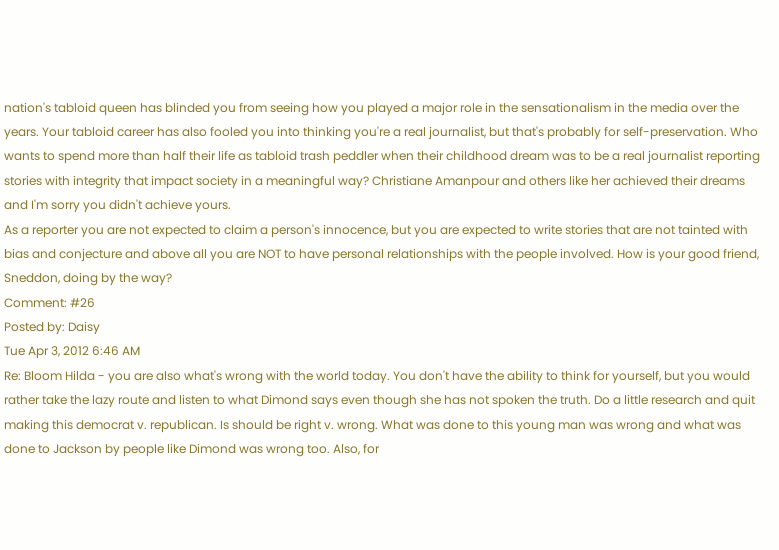nation's tabloid queen has blinded you from seeing how you played a major role in the sensationalism in the media over the years. Your tabloid career has also fooled you into thinking you're a real journalist, but that's probably for self-preservation. Who wants to spend more than half their life as tabloid trash peddler when their childhood dream was to be a real journalist reporting stories with integrity that impact society in a meaningful way? Christiane Amanpour and others like her achieved their dreams and I'm sorry you didn't achieve yours.
As a reporter you are not expected to claim a person's innocence, but you are expected to write stories that are not tainted with bias and conjecture and above all you are NOT to have personal relationships with the people involved. How is your good friend, Sneddon, doing by the way?
Comment: #26
Posted by: Daisy
Tue Apr 3, 2012 6:46 AM
Re: Bloom Hilda - you are also what's wrong with the world today. You don't have the ability to think for yourself, but you would rather take the lazy route and listen to what Dimond says even though she has not spoken the truth. Do a little research and quit making this democrat v. republican. Is should be right v. wrong. What was done to this young man was wrong and what was done to Jackson by people like Dimond was wrong too. Also, for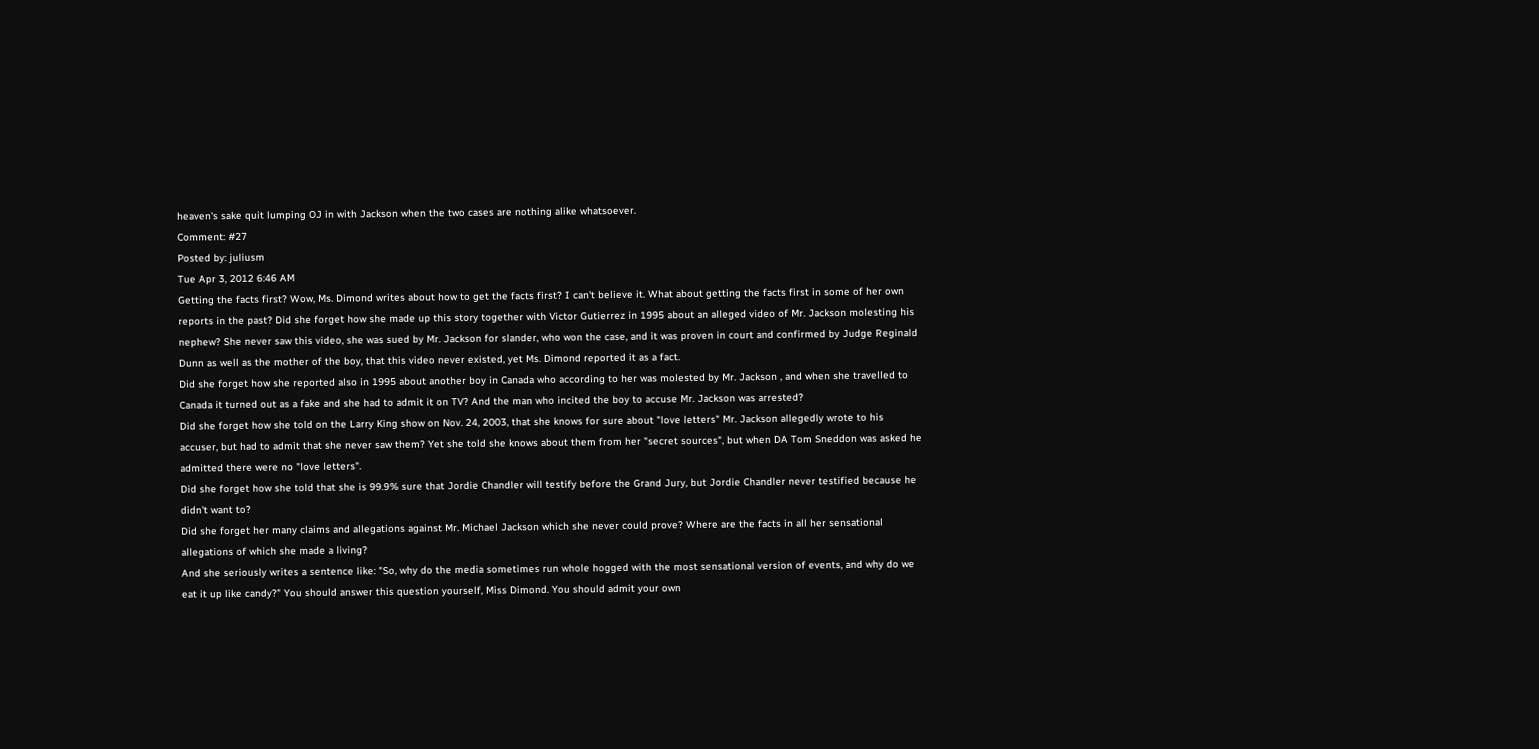heaven's sake quit lumping OJ in with Jackson when the two cases are nothing alike whatsoever.
Comment: #27
Posted by: juliusm
Tue Apr 3, 2012 6:46 AM
Getting the facts first? Wow, Ms. Dimond writes about how to get the facts first? I can't believe it. What about getting the facts first in some of her own reports in the past? Did she forget how she made up this story together with Victor Gutierrez in 1995 about an alleged video of Mr. Jackson molesting his nephew? She never saw this video, she was sued by Mr. Jackson for slander, who won the case, and it was proven in court and confirmed by Judge Reginald Dunn as well as the mother of the boy, that this video never existed, yet Ms. Dimond reported it as a fact.
Did she forget how she reported also in 1995 about another boy in Canada who according to her was molested by Mr. Jackson , and when she travelled to Canada it turned out as a fake and she had to admit it on TV? And the man who incited the boy to accuse Mr. Jackson was arrested?
Did she forget how she told on the Larry King show on Nov. 24, 2003, that she knows for sure about "love letters" Mr. Jackson allegedly wrote to his accuser, but had to admit that she never saw them? Yet she told she knows about them from her "secret sources", but when DA Tom Sneddon was asked he admitted there were no "love letters".
Did she forget how she told that she is 99.9% sure that Jordie Chandler will testify before the Grand Jury, but Jordie Chandler never testified because he didn't want to?
Did she forget her many claims and allegations against Mr. Michael Jackson which she never could prove? Where are the facts in all her sensational allegations of which she made a living?
And she seriously writes a sentence like: "So, why do the media sometimes run whole hogged with the most sensational version of events, and why do we eat it up like candy?" You should answer this question yourself, Miss Dimond. You should admit your own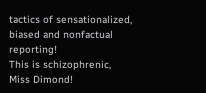tactics of sensationalized, biased and nonfactual reporting!
This is schizophrenic, Miss Dimond!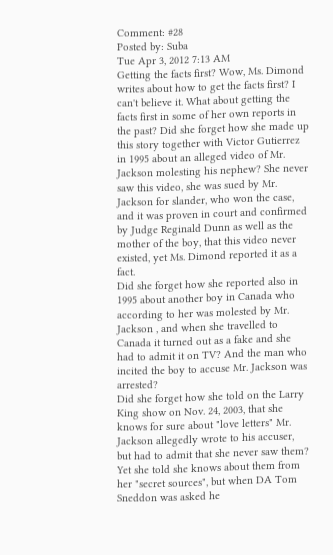Comment: #28
Posted by: Suba
Tue Apr 3, 2012 7:13 AM
Getting the facts first? Wow, Ms. Dimond writes about how to get the facts first? I can't believe it. What about getting the facts first in some of her own reports in the past? Did she forget how she made up this story together with Victor Gutierrez in 1995 about an alleged video of Mr. Jackson molesting his nephew? She never saw this video, she was sued by Mr. Jackson for slander, who won the case, and it was proven in court and confirmed by Judge Reginald Dunn as well as the mother of the boy, that this video never existed, yet Ms. Dimond reported it as a fact.
Did she forget how she reported also in 1995 about another boy in Canada who according to her was molested by Mr. Jackson , and when she travelled to Canada it turned out as a fake and she had to admit it on TV? And the man who incited the boy to accuse Mr. Jackson was arrested?
Did she forget how she told on the Larry King show on Nov. 24, 2003, that she knows for sure about "love letters" Mr. Jackson allegedly wrote to his accuser, but had to admit that she never saw them? Yet she told she knows about them from her "secret sources", but when DA Tom Sneddon was asked he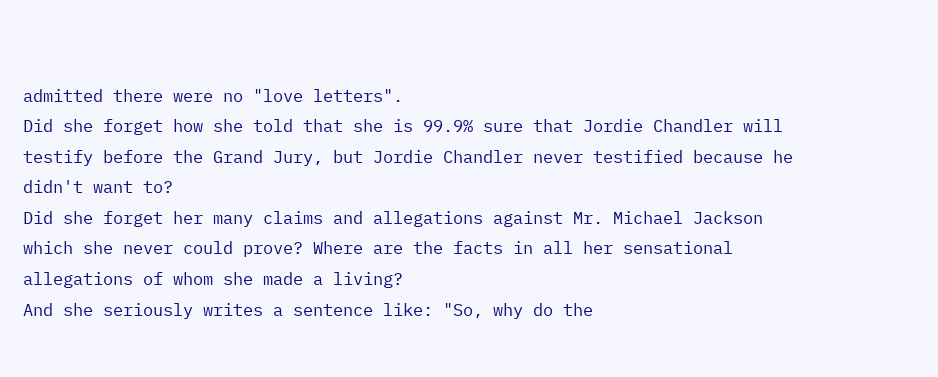admitted there were no "love letters".
Did she forget how she told that she is 99.9% sure that Jordie Chandler will testify before the Grand Jury, but Jordie Chandler never testified because he didn't want to?
Did she forget her many claims and allegations against Mr. Michael Jackson which she never could prove? Where are the facts in all her sensational allegations of whom she made a living?
And she seriously writes a sentence like: "So, why do the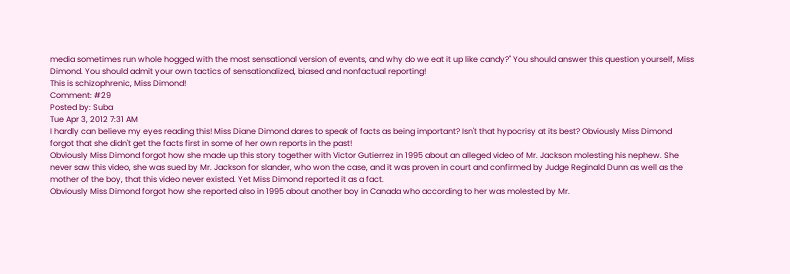media sometimes run whole hogged with the most sensational version of events, and why do we eat it up like candy?" You should answer this question yourself, Miss Dimond. You should admit your own tactics of sensationalized, biased and nonfactual reporting!
This is schizophrenic, Miss Dimond!
Comment: #29
Posted by: Suba
Tue Apr 3, 2012 7:31 AM
I hardly can believe my eyes reading this! Miss Diane Dimond dares to speak of facts as being important? Isn't that hypocrisy at its best? Obviously Miss Dimond forgot that she didn't get the facts first in some of her own reports in the past!
Obviously Miss Dimond forgot how she made up this story together with Victor Gutierrez in 1995 about an alleged video of Mr. Jackson molesting his nephew. She never saw this video, she was sued by Mr. Jackson for slander, who won the case, and it was proven in court and confirmed by Judge Reginald Dunn as well as the mother of the boy, that this video never existed. Yet Miss Dimond reported it as a fact.
Obviously Miss Dimond forgot how she reported also in 1995 about another boy in Canada who according to her was molested by Mr.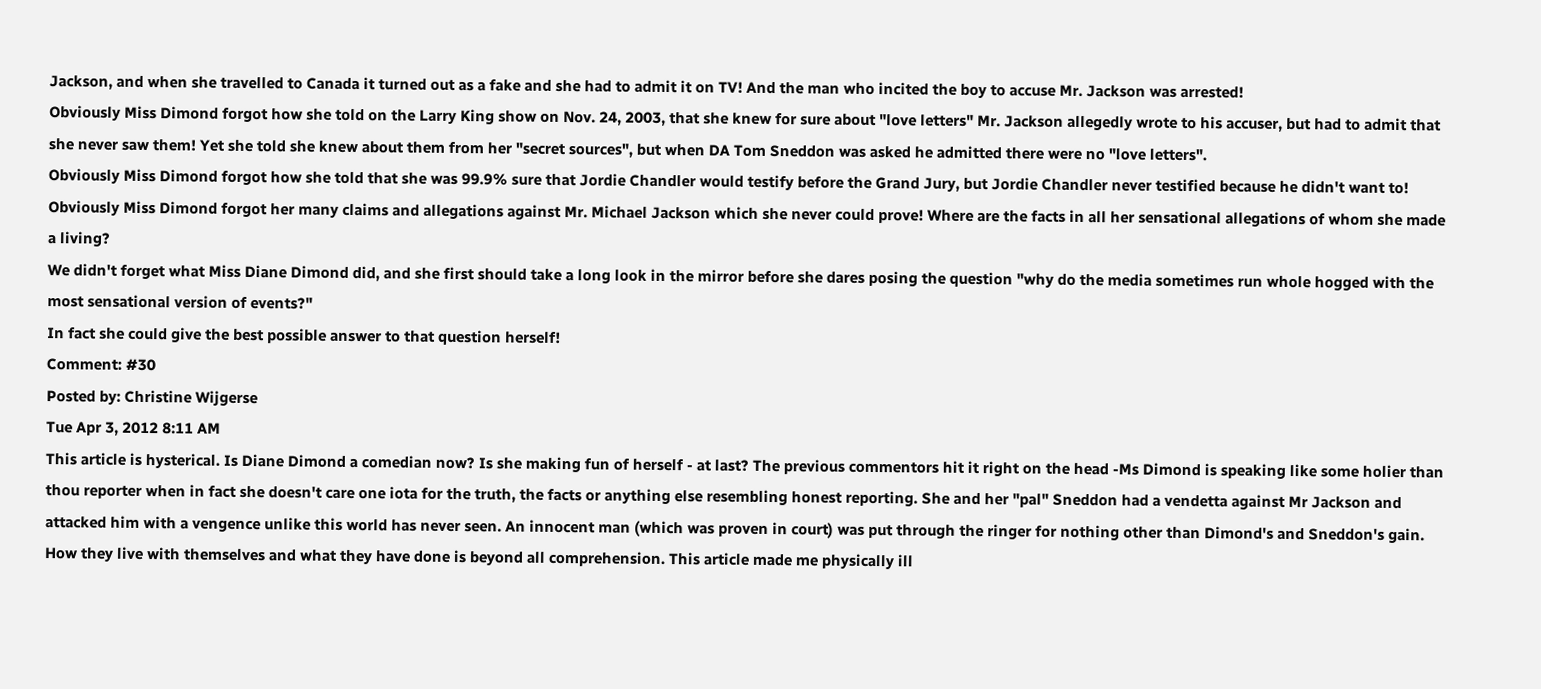Jackson, and when she travelled to Canada it turned out as a fake and she had to admit it on TV! And the man who incited the boy to accuse Mr. Jackson was arrested!
Obviously Miss Dimond forgot how she told on the Larry King show on Nov. 24, 2003, that she knew for sure about "love letters" Mr. Jackson allegedly wrote to his accuser, but had to admit that she never saw them! Yet she told she knew about them from her "secret sources", but when DA Tom Sneddon was asked he admitted there were no "love letters".
Obviously Miss Dimond forgot how she told that she was 99.9% sure that Jordie Chandler would testify before the Grand Jury, but Jordie Chandler never testified because he didn't want to!
Obviously Miss Dimond forgot her many claims and allegations against Mr. Michael Jackson which she never could prove! Where are the facts in all her sensational allegations of whom she made a living?
We didn't forget what Miss Diane Dimond did, and she first should take a long look in the mirror before she dares posing the question "why do the media sometimes run whole hogged with the most sensational version of events?"
In fact she could give the best possible answer to that question herself!
Comment: #30
Posted by: Christine Wijgerse
Tue Apr 3, 2012 8:11 AM
This article is hysterical. Is Diane Dimond a comedian now? Is she making fun of herself - at last? The previous commentors hit it right on the head -Ms Dimond is speaking like some holier than thou reporter when in fact she doesn't care one iota for the truth, the facts or anything else resembling honest reporting. She and her "pal" Sneddon had a vendetta against Mr Jackson and attacked him with a vengence unlike this world has never seen. An innocent man (which was proven in court) was put through the ringer for nothing other than Dimond's and Sneddon's gain. How they live with themselves and what they have done is beyond all comprehension. This article made me physically ill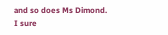and so does Ms Dimond. I sure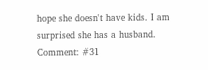hope she doesn't have kids. I am surprised she has a husband.
Comment: #31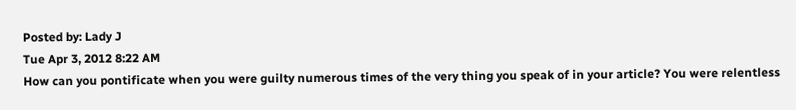Posted by: Lady J
Tue Apr 3, 2012 8:22 AM
How can you pontificate when you were guilty numerous times of the very thing you speak of in your article? You were relentless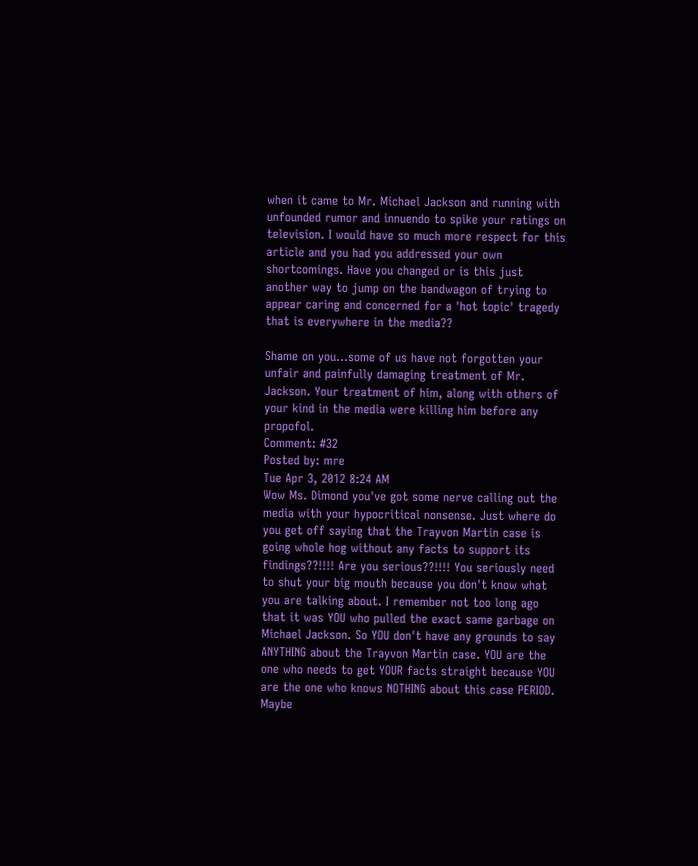when it came to Mr. Michael Jackson and running with unfounded rumor and innuendo to spike your ratings on television. I would have so much more respect for this article and you had you addressed your own shortcomings. Have you changed or is this just another way to jump on the bandwagon of trying to appear caring and concerned for a 'hot topic' tragedy that is everywhere in the media??

Shame on you...some of us have not forgotten your unfair and painfully damaging treatment of Mr. Jackson. Your treatment of him, along with others of your kind in the media were killing him before any propofol.
Comment: #32
Posted by: mre
Tue Apr 3, 2012 8:24 AM
Wow Ms. Dimond you've got some nerve calling out the media with your hypocritical nonsense. Just where do you get off saying that the Trayvon Martin case is going whole hog without any facts to support its findings??!!!! Are you serious??!!!! You seriously need to shut your big mouth because you don't know what you are talking about. I remember not too long ago that it was YOU who pulled the exact same garbage on Michael Jackson. So YOU don't have any grounds to say ANYTHING about the Trayvon Martin case. YOU are the one who needs to get YOUR facts straight because YOU are the one who knows NOTHING about this case PERIOD. Maybe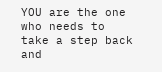YOU are the one who needs to take a step back and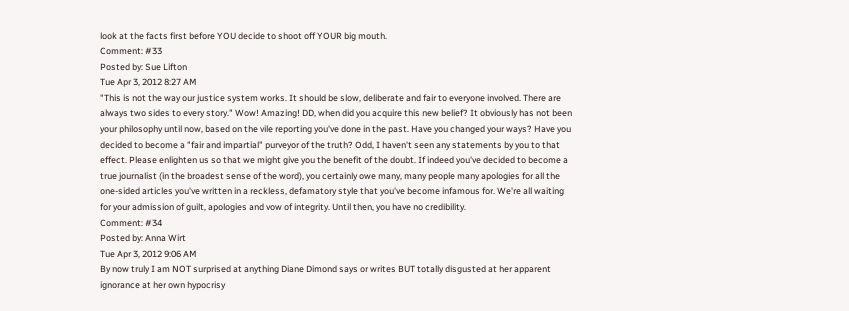look at the facts first before YOU decide to shoot off YOUR big mouth.
Comment: #33
Posted by: Sue Lifton
Tue Apr 3, 2012 8:27 AM
"This is not the way our justice system works. It should be slow, deliberate and fair to everyone involved. There are always two sides to every story." Wow! Amazing! DD, when did you acquire this new belief? It obviously has not been your philosophy until now, based on the vile reporting you've done in the past. Have you changed your ways? Have you decided to become a "fair and impartial" purveyor of the truth? Odd, I haven't seen any statements by you to that effect. Please enlighten us so that we might give you the benefit of the doubt. If indeed you've decided to become a true journalist (in the broadest sense of the word), you certainly owe many, many people many apologies for all the one-sided articles you've written in a reckless, defamatory style that you've become infamous for. We're all waiting for your admission of guilt, apologies and vow of integrity. Until then, you have no credibility.
Comment: #34
Posted by: Anna Wirt
Tue Apr 3, 2012 9:06 AM
By now truly I am NOT surprised at anything Diane Dimond says or writes BUT totally disgusted at her apparent ignorance at her own hypocrisy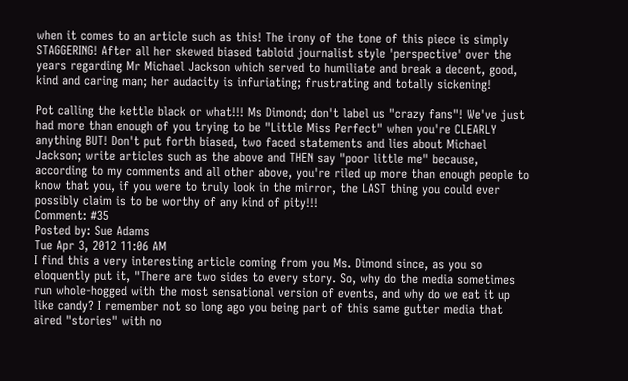when it comes to an article such as this! The irony of the tone of this piece is simply STAGGERING! After all her skewed biased tabloid journalist style 'perspective' over the years regarding Mr Michael Jackson which served to humiliate and break a decent, good, kind and caring man; her audacity is infuriating; frustrating and totally sickening!

Pot calling the kettle black or what!!! Ms Dimond; don't label us "crazy fans"! We've just had more than enough of you trying to be "Little Miss Perfect" when you're CLEARLY anything BUT! Don't put forth biased, two faced statements and lies about Michael Jackson; write articles such as the above and THEN say "poor little me" because, according to my comments and all other above, you're riled up more than enough people to know that you, if you were to truly look in the mirror, the LAST thing you could ever possibly claim is to be worthy of any kind of pity!!!
Comment: #35
Posted by: Sue Adams
Tue Apr 3, 2012 11:06 AM
I find this a very interesting article coming from you Ms. Dimond since, as you so eloquently put it, "There are two sides to every story. So, why do the media sometimes run whole-hogged with the most sensational version of events, and why do we eat it up like candy? I remember not so long ago you being part of this same gutter media that aired "stories" with no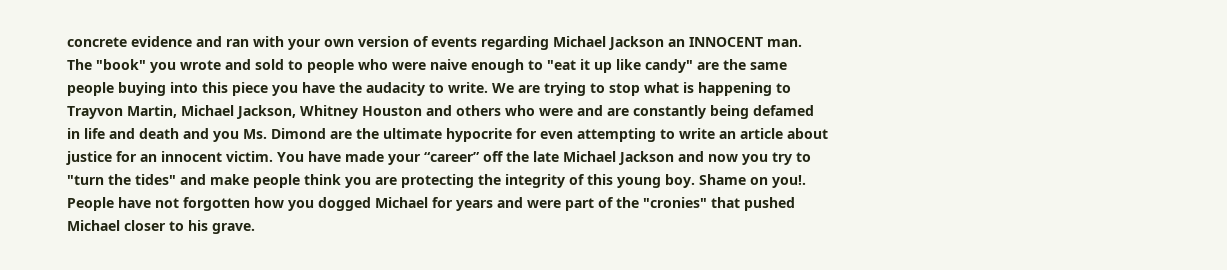concrete evidence and ran with your own version of events regarding Michael Jackson an INNOCENT man. The "book" you wrote and sold to people who were naive enough to "eat it up like candy" are the same people buying into this piece you have the audacity to write. We are trying to stop what is happening to Trayvon Martin, Michael Jackson, Whitney Houston and others who were and are constantly being defamed in life and death and you Ms. Dimond are the ultimate hypocrite for even attempting to write an article about justice for an innocent victim. You have made your “career” off the late Michael Jackson and now you try to "turn the tides" and make people think you are protecting the integrity of this young boy. Shame on you!. People have not forgotten how you dogged Michael for years and were part of the "cronies" that pushed Michael closer to his grave.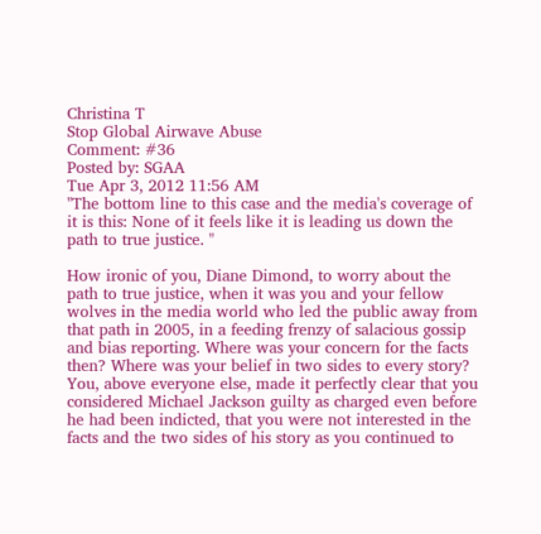Christina T
Stop Global Airwave Abuse
Comment: #36
Posted by: SGAA
Tue Apr 3, 2012 11:56 AM
"The bottom line to this case and the media's coverage of it is this: None of it feels like it is leading us down the path to true justice. "

How ironic of you, Diane Dimond, to worry about the path to true justice, when it was you and your fellow wolves in the media world who led the public away from that path in 2005, in a feeding frenzy of salacious gossip and bias reporting. Where was your concern for the facts then? Where was your belief in two sides to every story? You, above everyone else, made it perfectly clear that you considered Michael Jackson guilty as charged even before he had been indicted, that you were not interested in the facts and the two sides of his story as you continued to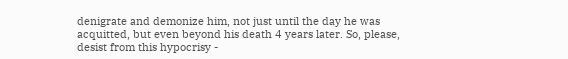denigrate and demonize him, not just until the day he was acquitted, but even beyond his death 4 years later. So, please, desist from this hypocrisy -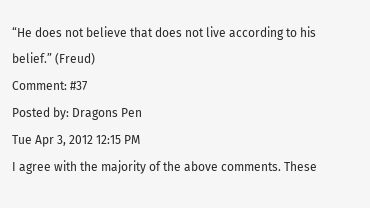“He does not believe that does not live according to his belief.” (Freud)
Comment: #37
Posted by: Dragons Pen
Tue Apr 3, 2012 12:15 PM
I agree with the majority of the above comments. These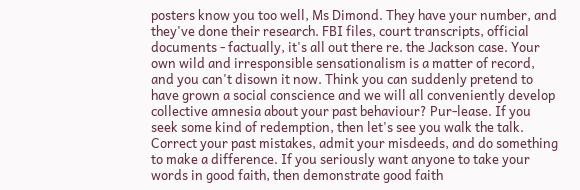posters know you too well, Ms Dimond. They have your number, and they've done their research. FBI files, court transcripts, official documents - factually, it's all out there re. the Jackson case. Your own wild and irresponsible sensationalism is a matter of record, and you can't disown it now. Think you can suddenly pretend to have grown a social conscience and we will all conveniently develop collective amnesia about your past behaviour? Pur-lease. If you seek some kind of redemption, then let's see you walk the talk. Correct your past mistakes, admit your misdeeds, and do something to make a difference. If you seriously want anyone to take your words in good faith, then demonstrate good faith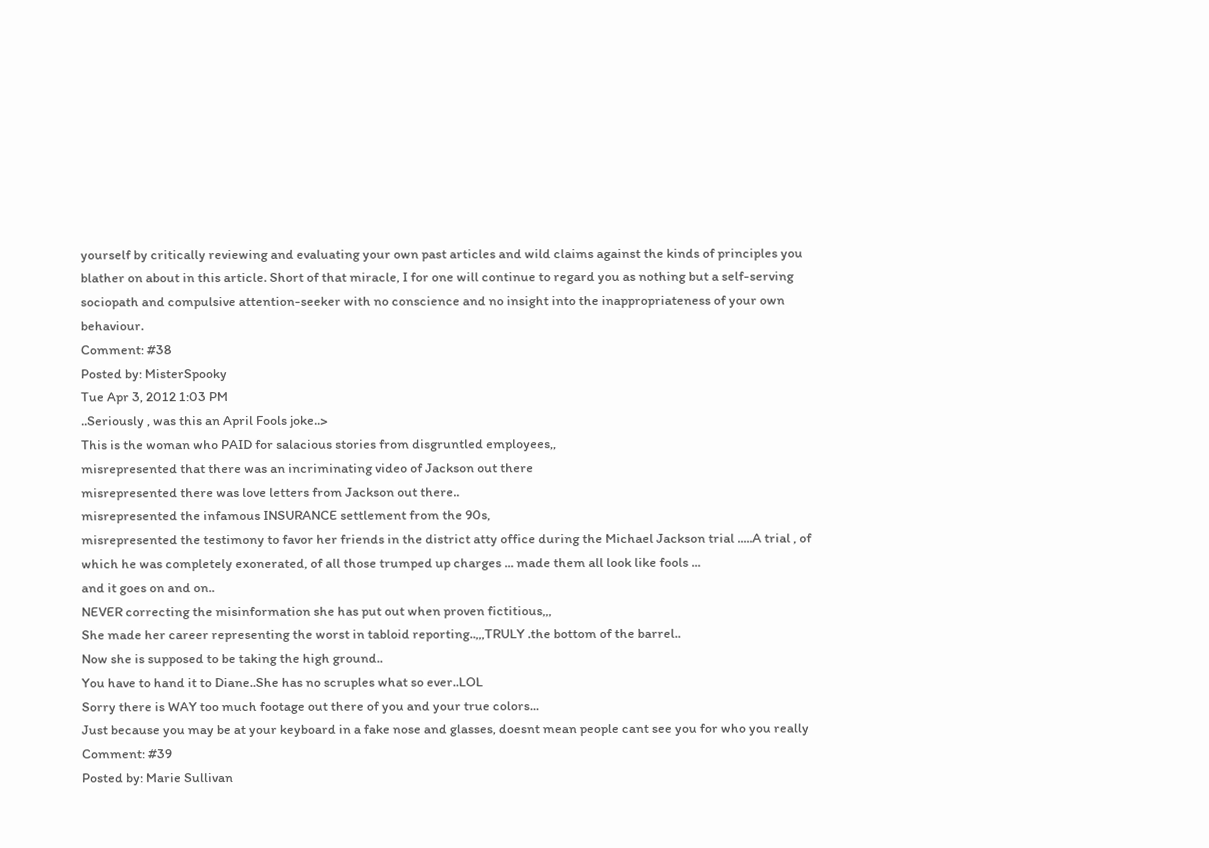yourself by critically reviewing and evaluating your own past articles and wild claims against the kinds of principles you blather on about in this article. Short of that miracle, I for one will continue to regard you as nothing but a self-serving sociopath and compulsive attention-seeker with no conscience and no insight into the inappropriateness of your own behaviour.
Comment: #38
Posted by: MisterSpooky
Tue Apr 3, 2012 1:03 PM
..Seriously , was this an April Fools joke..>
This is the woman who PAID for salacious stories from disgruntled employees,,
misrepresented that there was an incriminating video of Jackson out there
misrepresented there was love letters from Jackson out there..
misrepresented the infamous INSURANCE settlement from the 90s,
misrepresented the testimony to favor her friends in the district atty office during the Michael Jackson trial .....A trial , of which he was completely exonerated, of all those trumped up charges ... made them all look like fools ...
and it goes on and on..
NEVER correcting the misinformation she has put out when proven fictitious,,,
She made her career representing the worst in tabloid reporting..,,,TRULY .the bottom of the barrel..
Now she is supposed to be taking the high ground..
You have to hand it to Diane..She has no scruples what so ever..LOL
Sorry there is WAY too much footage out there of you and your true colors...
Just because you may be at your keyboard in a fake nose and glasses, doesnt mean people cant see you for who you really
Comment: #39
Posted by: Marie Sullivan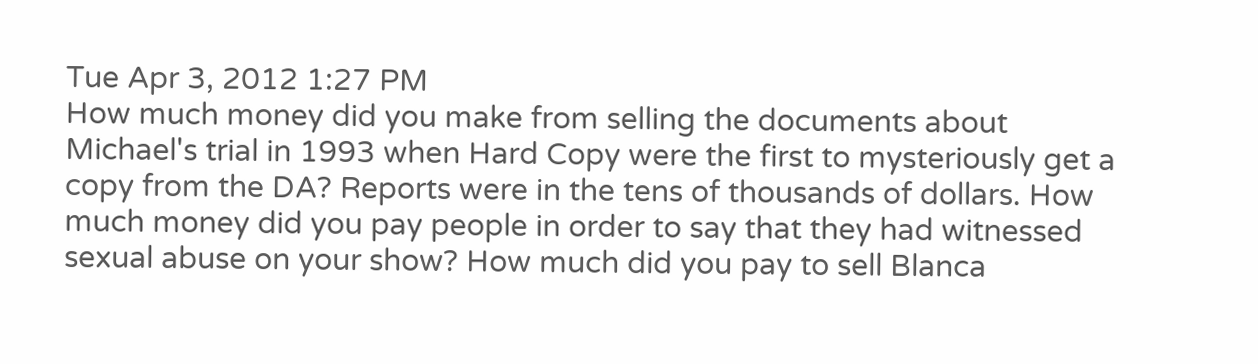Tue Apr 3, 2012 1:27 PM
How much money did you make from selling the documents about Michael's trial in 1993 when Hard Copy were the first to mysteriously get a copy from the DA? Reports were in the tens of thousands of dollars. How much money did you pay people in order to say that they had witnessed sexual abuse on your show? How much did you pay to sell Blanca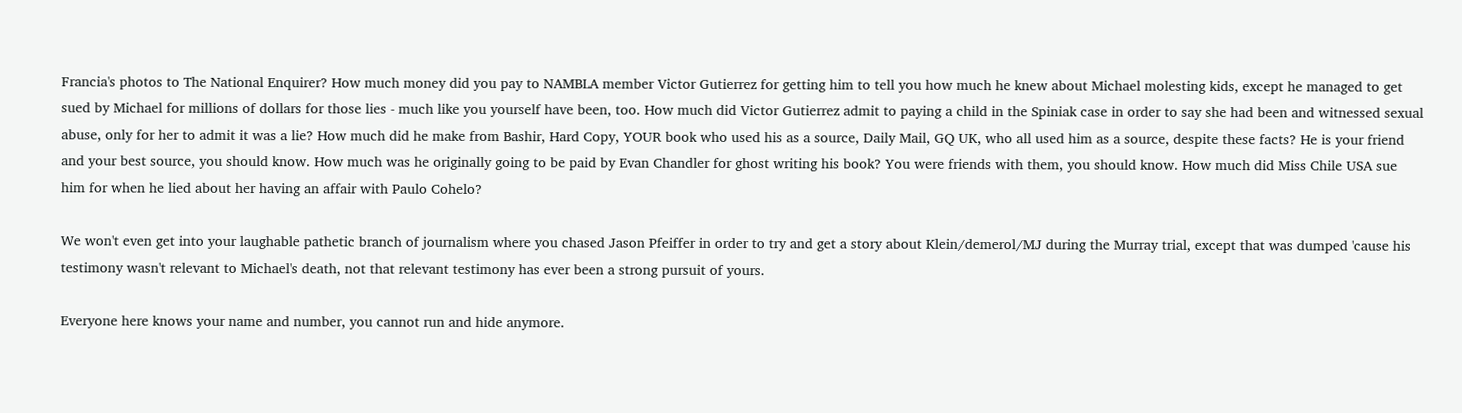Francia's photos to The National Enquirer? How much money did you pay to NAMBLA member Victor Gutierrez for getting him to tell you how much he knew about Michael molesting kids, except he managed to get sued by Michael for millions of dollars for those lies - much like you yourself have been, too. How much did Victor Gutierrez admit to paying a child in the Spiniak case in order to say she had been and witnessed sexual abuse, only for her to admit it was a lie? How much did he make from Bashir, Hard Copy, YOUR book who used his as a source, Daily Mail, GQ UK, who all used him as a source, despite these facts? He is your friend and your best source, you should know. How much was he originally going to be paid by Evan Chandler for ghost writing his book? You were friends with them, you should know. How much did Miss Chile USA sue him for when he lied about her having an affair with Paulo Cohelo?

We won't even get into your laughable pathetic branch of journalism where you chased Jason Pfeiffer in order to try and get a story about Klein/demerol/MJ during the Murray trial, except that was dumped 'cause his testimony wasn't relevant to Michael's death, not that relevant testimony has ever been a strong pursuit of yours.

Everyone here knows your name and number, you cannot run and hide anymore.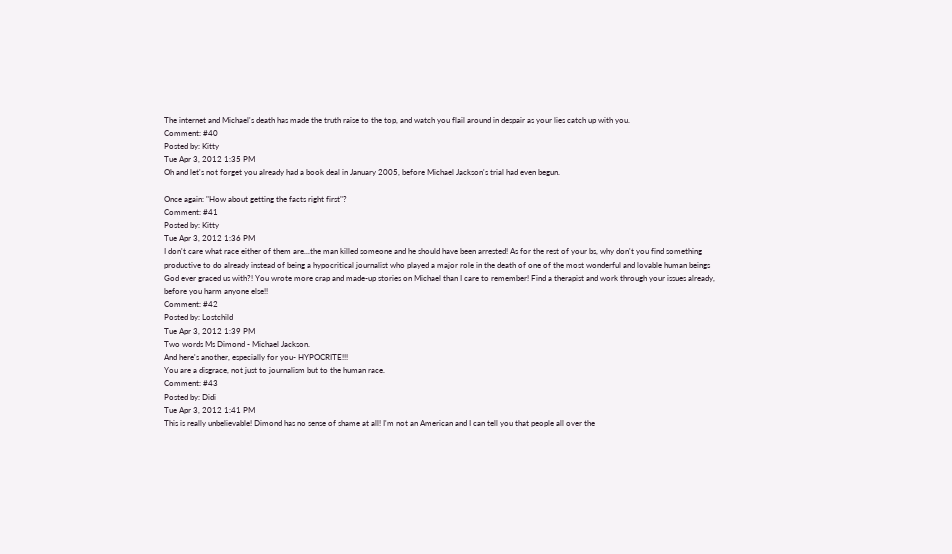The internet and Michael's death has made the truth raise to the top, and watch you flail around in despair as your lies catch up with you.
Comment: #40
Posted by: Kitty
Tue Apr 3, 2012 1:35 PM
Oh and let's not forget you already had a book deal in January 2005, before Michael Jackson's trial had even begun.

Once again: "How about getting the facts right first"?
Comment: #41
Posted by: Kitty
Tue Apr 3, 2012 1:36 PM
I don't care what race either of them are...the man killed someone and he should have been arrested! As for the rest of your bs, why don't you find something productive to do already instead of being a hypocritical journalist who played a major role in the death of one of the most wonderful and lovable human beings God ever graced us with?! You wrote more crap and made-up stories on Michael than I care to remember! Find a therapist and work through your issues already, before you harm anyone else!!
Comment: #42
Posted by: Lostchild
Tue Apr 3, 2012 1:39 PM
Two words Ms Dimond - Michael Jackson.
And here's another, especially for you- HYPOCRITE!!!
You are a disgrace, not just to journalism but to the human race.
Comment: #43
Posted by: Didi
Tue Apr 3, 2012 1:41 PM
This is really unbelievable! Dimond has no sense of shame at all! I'm not an American and I can tell you that people all over the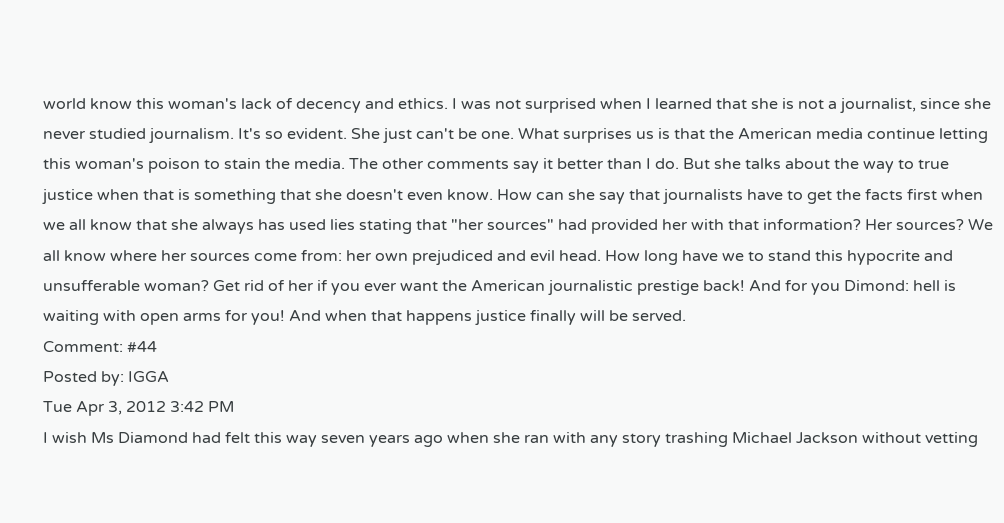world know this woman's lack of decency and ethics. I was not surprised when I learned that she is not a journalist, since she never studied journalism. It's so evident. She just can't be one. What surprises us is that the American media continue letting this woman's poison to stain the media. The other comments say it better than I do. But she talks about the way to true justice when that is something that she doesn't even know. How can she say that journalists have to get the facts first when we all know that she always has used lies stating that "her sources" had provided her with that information? Her sources? We all know where her sources come from: her own prejudiced and evil head. How long have we to stand this hypocrite and unsufferable woman? Get rid of her if you ever want the American journalistic prestige back! And for you Dimond: hell is waiting with open arms for you! And when that happens justice finally will be served.
Comment: #44
Posted by: IGGA
Tue Apr 3, 2012 3:42 PM
I wish Ms Diamond had felt this way seven years ago when she ran with any story trashing Michael Jackson without vetting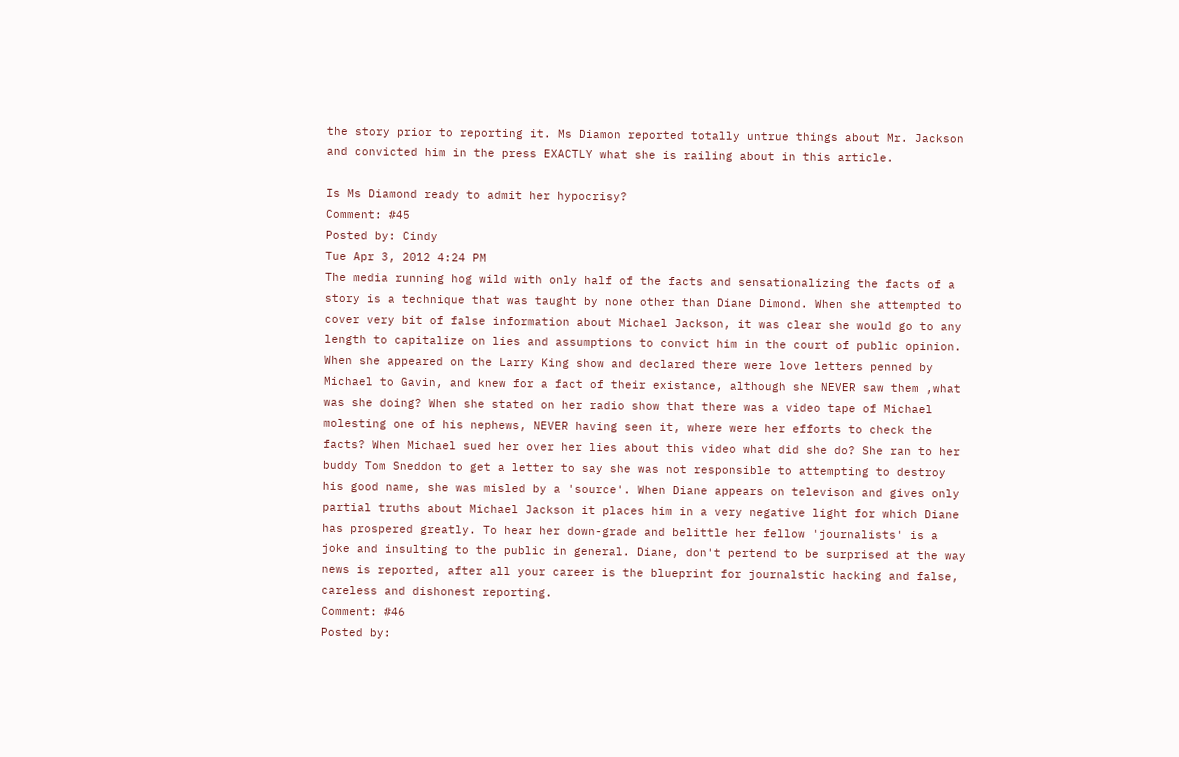the story prior to reporting it. Ms Diamon reported totally untrue things about Mr. Jackson and convicted him in the press EXACTLY what she is railing about in this article.

Is Ms Diamond ready to admit her hypocrisy?
Comment: #45
Posted by: Cindy
Tue Apr 3, 2012 4:24 PM
The media running hog wild with only half of the facts and sensationalizing the facts of a story is a technique that was taught by none other than Diane Dimond. When she attempted to cover very bit of false information about Michael Jackson, it was clear she would go to any length to capitalize on lies and assumptions to convict him in the court of public opinion. When she appeared on the Larry King show and declared there were love letters penned by Michael to Gavin, and knew for a fact of their existance, although she NEVER saw them ,what was she doing? When she stated on her radio show that there was a video tape of Michael molesting one of his nephews, NEVER having seen it, where were her efforts to check the facts? When Michael sued her over her lies about this video what did she do? She ran to her buddy Tom Sneddon to get a letter to say she was not responsible to attempting to destroy his good name, she was misled by a 'source'. When Diane appears on televison and gives only partial truths about Michael Jackson it places him in a very negative light for which Diane has prospered greatly. To hear her down-grade and belittle her fellow 'journalists' is a joke and insulting to the public in general. Diane, don't pertend to be surprised at the way news is reported, after all your career is the blueprint for journalstic hacking and false, careless and dishonest reporting.
Comment: #46
Posted by: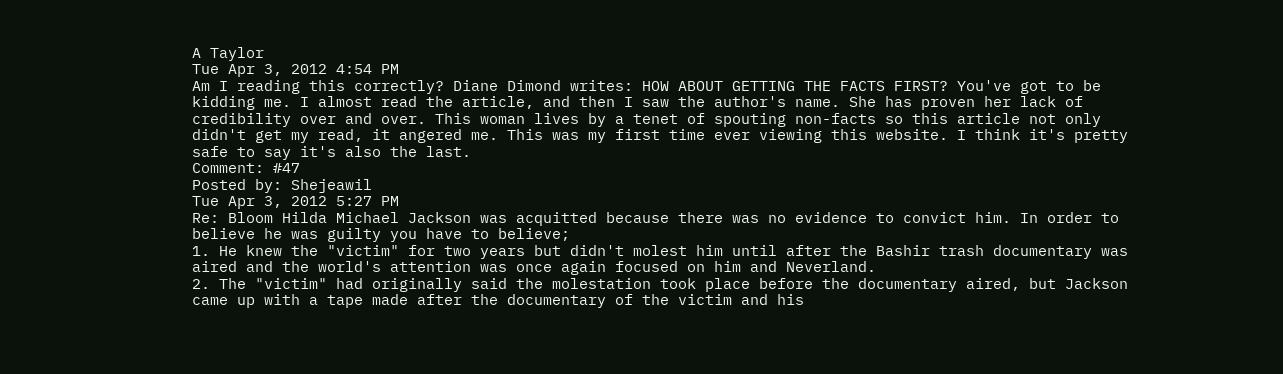A Taylor
Tue Apr 3, 2012 4:54 PM
Am I reading this correctly? Diane Dimond writes: HOW ABOUT GETTING THE FACTS FIRST? You've got to be kidding me. I almost read the article, and then I saw the author's name. She has proven her lack of credibility over and over. This woman lives by a tenet of spouting non-facts so this article not only didn't get my read, it angered me. This was my first time ever viewing this website. I think it's pretty safe to say it's also the last.
Comment: #47
Posted by: Shejeawil
Tue Apr 3, 2012 5:27 PM
Re: Bloom Hilda Michael Jackson was acquitted because there was no evidence to convict him. In order to believe he was guilty you have to believe;
1. He knew the "victim" for two years but didn't molest him until after the Bashir trash documentary was aired and the world's attention was once again focused on him and Neverland.
2. The "victim" had originally said the molestation took place before the documentary aired, but Jackson came up with a tape made after the documentary of the victim and his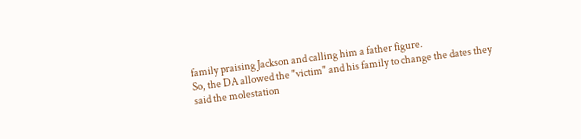family praising Jackson and calling him a father figure.
So, the DA allowed the "victim" and his family to change the dates they said the molestation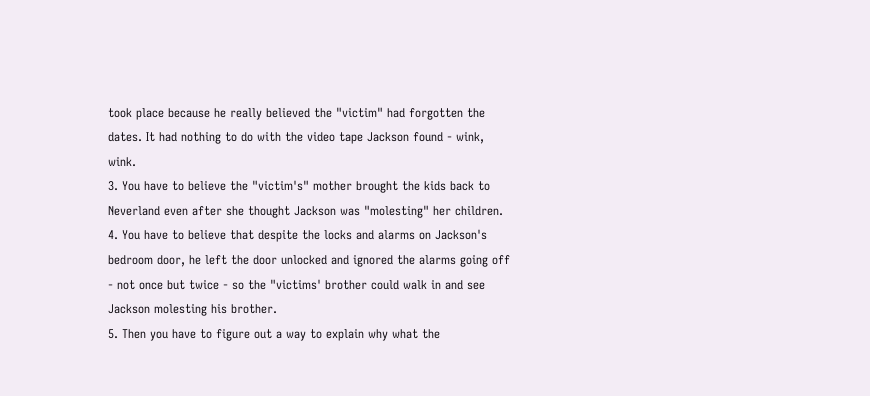took place because he really believed the "victim" had forgotten the dates. It had nothing to do with the video tape Jackson found - wink, wink.
3. You have to believe the "victim's" mother brought the kids back to Neverland even after she thought Jackson was "molesting" her children.
4. You have to believe that despite the locks and alarms on Jackson's bedroom door, he left the door unlocked and ignored the alarms going off - not once but twice - so the "victims' brother could walk in and see Jackson molesting his brother.
5. Then you have to figure out a way to explain why what the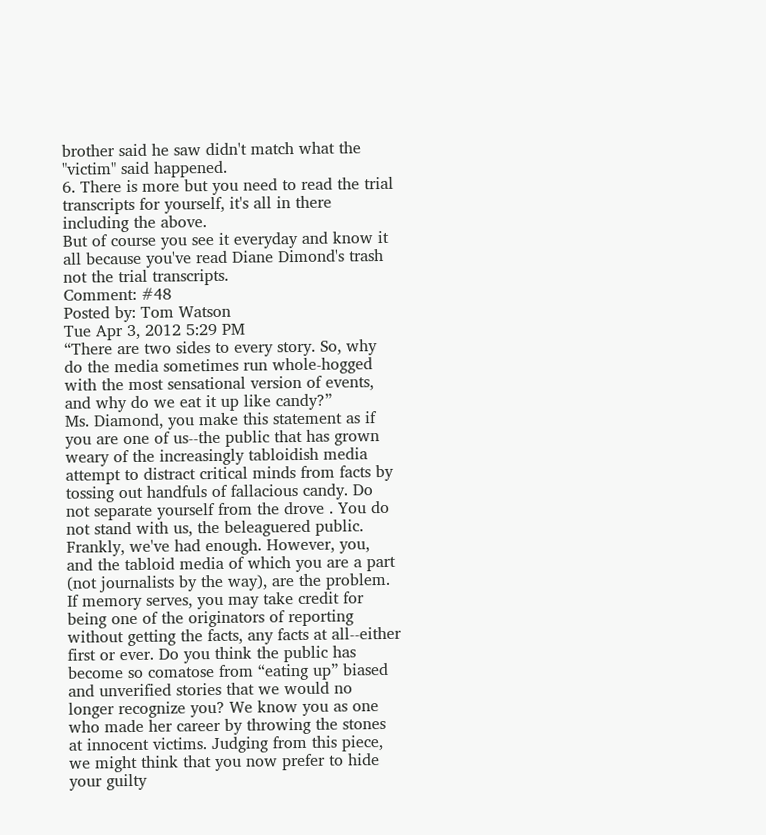brother said he saw didn't match what the "victim" said happened.
6. There is more but you need to read the trial transcripts for yourself, it's all in there including the above.
But of course you see it everyday and know it all because you've read Diane Dimond's trash not the trial transcripts.
Comment: #48
Posted by: Tom Watson
Tue Apr 3, 2012 5:29 PM
“There are two sides to every story. So, why do the media sometimes run whole-hogged with the most sensational version of events, and why do we eat it up like candy?”
Ms. Diamond, you make this statement as if you are one of us--the public that has grown weary of the increasingly tabloidish media attempt to distract critical minds from facts by tossing out handfuls of fallacious candy. Do not separate yourself from the drove . You do not stand with us, the beleaguered public. Frankly, we've had enough. However, you, and the tabloid media of which you are a part (not journalists by the way), are the problem. If memory serves, you may take credit for being one of the originators of reporting without getting the facts, any facts at all--either first or ever. Do you think the public has become so comatose from “eating up” biased and unverified stories that we would no longer recognize you? We know you as one who made her career by throwing the stones at innocent victims. Judging from this piece, we might think that you now prefer to hide your guilty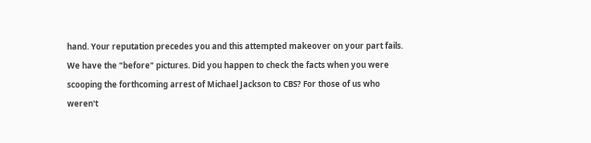hand. Your reputation precedes you and this attempted makeover on your part fails. We have the "before" pictures. Did you happen to check the facts when you were scooping the forthcoming arrest of Michael Jackson to CBS? For those of us who weren't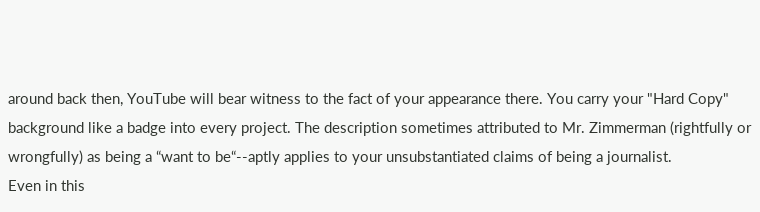around back then, YouTube will bear witness to the fact of your appearance there. You carry your "Hard Copy" background like a badge into every project. The description sometimes attributed to Mr. Zimmerman (rightfully or wrongfully) as being a “want to be“--aptly applies to your unsubstantiated claims of being a journalist.
Even in this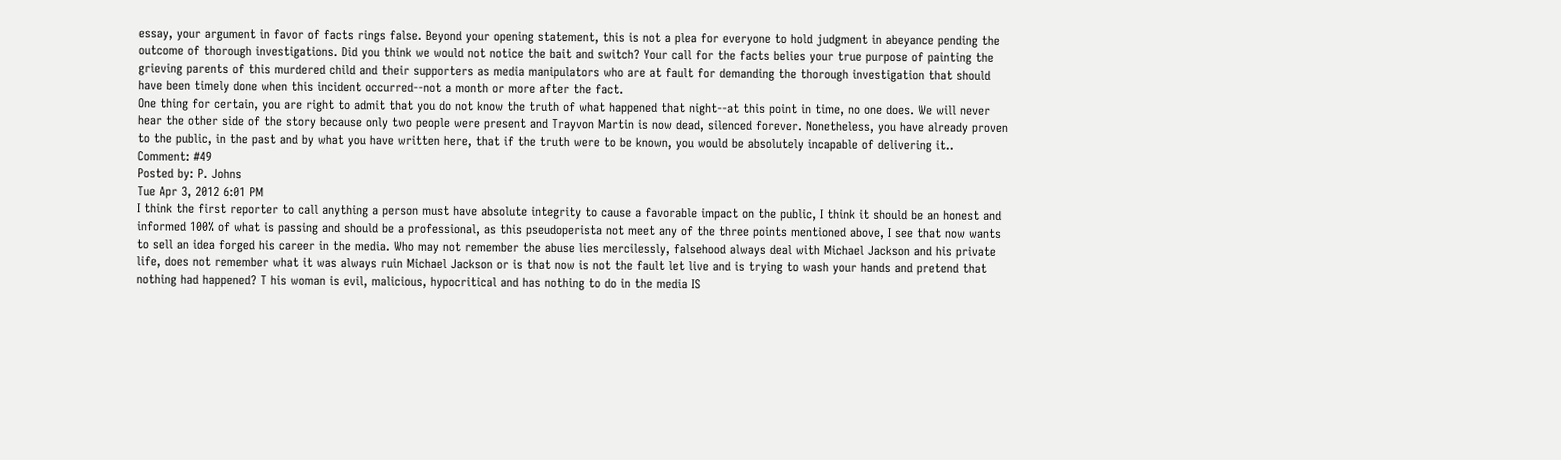essay, your argument in favor of facts rings false. Beyond your opening statement, this is not a plea for everyone to hold judgment in abeyance pending the outcome of thorough investigations. Did you think we would not notice the bait and switch? Your call for the facts belies your true purpose of painting the grieving parents of this murdered child and their supporters as media manipulators who are at fault for demanding the thorough investigation that should have been timely done when this incident occurred--not a month or more after the fact.
One thing for certain, you are right to admit that you do not know the truth of what happened that night--at this point in time, no one does. We will never hear the other side of the story because only two people were present and Trayvon Martin is now dead, silenced forever. Nonetheless, you have already proven to the public, in the past and by what you have written here, that if the truth were to be known, you would be absolutely incapable of delivering it..
Comment: #49
Posted by: P. Johns
Tue Apr 3, 2012 6:01 PM
I think the first reporter to call anything a person must have absolute integrity to cause a favorable impact on the public, I think it should be an honest and informed 100% of what is passing and should be a professional, as this pseudoperista not meet any of the three points mentioned above, I see that now wants to sell an idea forged his career in the media. Who may not remember the abuse lies mercilessly, falsehood always deal with Michael Jackson and his private life, does not remember what it was always ruin Michael Jackson or is that now is not the fault let live and is trying to wash your hands and pretend that nothing had happened? T his woman is evil, malicious, hypocritical and has nothing to do in the media IS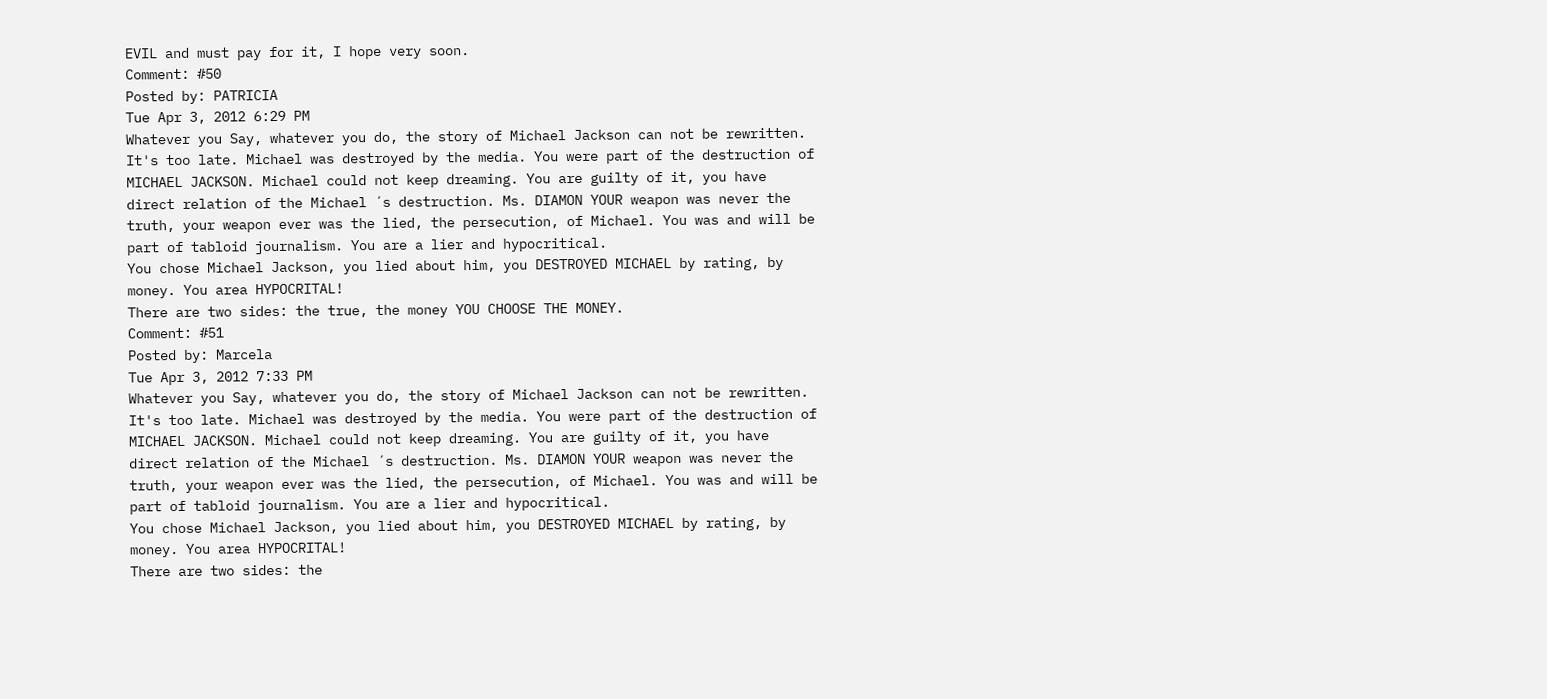EVIL and must pay for it, I hope very soon.
Comment: #50
Posted by: PATRICIA
Tue Apr 3, 2012 6:29 PM
Whatever you Say, whatever you do, the story of Michael Jackson can not be rewritten.
It's too late. Michael was destroyed by the media. You were part of the destruction of MICHAEL JACKSON. Michael could not keep dreaming. You are guilty of it, you have direct relation of the Michael ´s destruction. Ms. DIAMON YOUR weapon was never the truth, your weapon ever was the lied, the persecution, of Michael. You was and will be part of tabloid journalism. You are a lier and hypocritical.
You chose Michael Jackson, you lied about him, you DESTROYED MICHAEL by rating, by money. You area HYPOCRITAL!
There are two sides: the true, the money YOU CHOOSE THE MONEY.
Comment: #51
Posted by: Marcela
Tue Apr 3, 2012 7:33 PM
Whatever you Say, whatever you do, the story of Michael Jackson can not be rewritten.
It's too late. Michael was destroyed by the media. You were part of the destruction of MICHAEL JACKSON. Michael could not keep dreaming. You are guilty of it, you have direct relation of the Michael ´s destruction. Ms. DIAMON YOUR weapon was never the truth, your weapon ever was the lied, the persecution, of Michael. You was and will be part of tabloid journalism. You are a lier and hypocritical.
You chose Michael Jackson, you lied about him, you DESTROYED MICHAEL by rating, by money. You area HYPOCRITAL!
There are two sides: the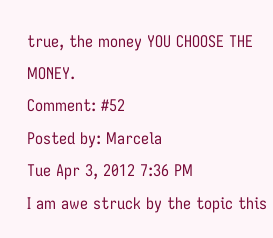true, the money YOU CHOOSE THE MONEY.
Comment: #52
Posted by: Marcela
Tue Apr 3, 2012 7:36 PM
I am awe struck by the topic this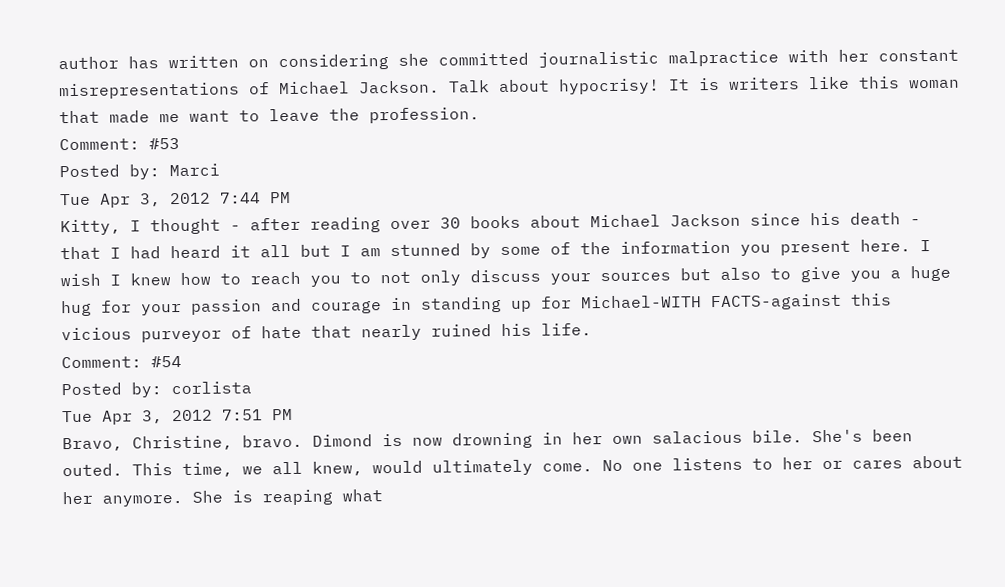author has written on considering she committed journalistic malpractice with her constant misrepresentations of Michael Jackson. Talk about hypocrisy! It is writers like this woman that made me want to leave the profession.
Comment: #53
Posted by: Marci
Tue Apr 3, 2012 7:44 PM
Kitty, I thought - after reading over 30 books about Michael Jackson since his death - that I had heard it all but I am stunned by some of the information you present here. I wish I knew how to reach you to not only discuss your sources but also to give you a huge hug for your passion and courage in standing up for Michael-WITH FACTS-against this vicious purveyor of hate that nearly ruined his life.
Comment: #54
Posted by: corlista
Tue Apr 3, 2012 7:51 PM
Bravo, Christine, bravo. Dimond is now drowning in her own salacious bile. She's been outed. This time, we all knew, would ultimately come. No one listens to her or cares about her anymore. She is reaping what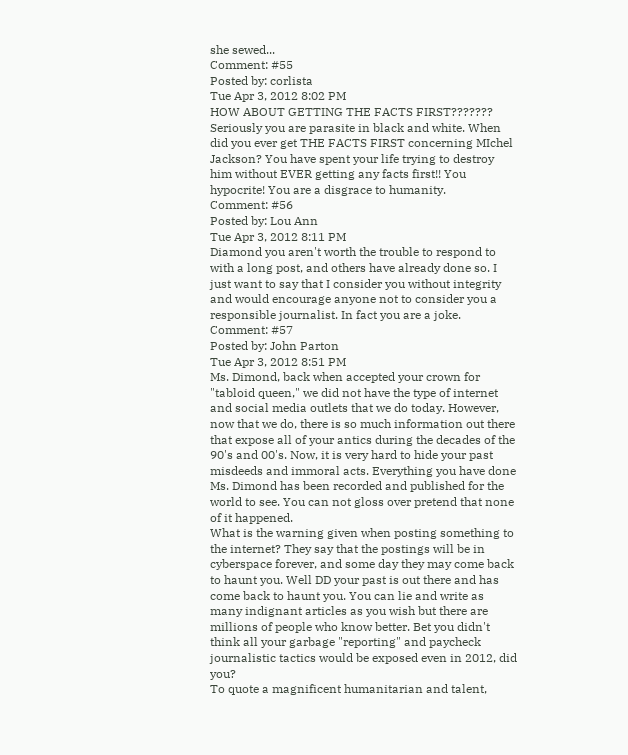she sewed...
Comment: #55
Posted by: corlista
Tue Apr 3, 2012 8:02 PM
HOW ABOUT GETTING THE FACTS FIRST??????? Seriously you are parasite in black and white. When did you ever get THE FACTS FIRST concerning MIchel Jackson? You have spent your life trying to destroy him without EVER getting any facts first!! You hypocrite! You are a disgrace to humanity.
Comment: #56
Posted by: Lou Ann
Tue Apr 3, 2012 8:11 PM
Diamond you aren't worth the trouble to respond to with a long post, and others have already done so. I just want to say that I consider you without integrity and would encourage anyone not to consider you a responsible journalist. In fact you are a joke.
Comment: #57
Posted by: John Parton
Tue Apr 3, 2012 8:51 PM
Ms. Dimond, back when accepted your crown for "tabloid queen," we did not have the type of internet and social media outlets that we do today. However, now that we do, there is so much information out there that expose all of your antics during the decades of the 90's and 00's. Now, it is very hard to hide your past misdeeds and immoral acts. Everything you have done Ms. Dimond has been recorded and published for the world to see. You can not gloss over pretend that none of it happened.
What is the warning given when posting something to the internet? They say that the postings will be in cyberspace forever, and some day they may come back to haunt you. Well DD your past is out there and has come back to haunt you. You can lie and write as many indignant articles as you wish but there are millions of people who know better. Bet you didn't think all your garbage "reporting" and paycheck journalistic tactics would be exposed even in 2012, did you?
To quote a magnificent humanitarian and talent,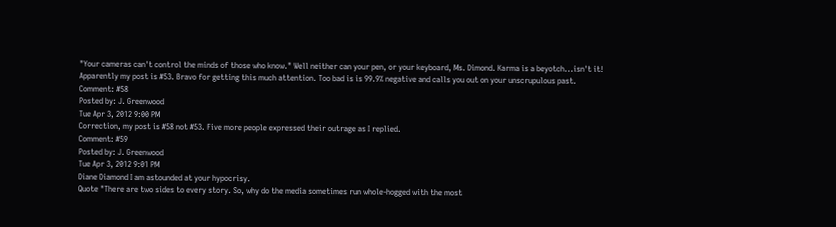"Your cameras can't control the minds of those who know." Well neither can your pen, or your keyboard, Ms. Dimond. Karma is a beyotch...isn't it!
Apparently my post is #53. Bravo for getting this much attention. Too bad is is 99.9% negative and calls you out on your unscrupulous past.
Comment: #58
Posted by: J. Greenwood
Tue Apr 3, 2012 9:00 PM
Correction, my post is #58 not #53. Five more people expressed their outrage as I replied.
Comment: #59
Posted by: J. Greenwood
Tue Apr 3, 2012 9:01 PM
Diane Diamond I am astounded at your hypocrisy.
Quote "There are two sides to every story. So, why do the media sometimes run whole-hogged with the most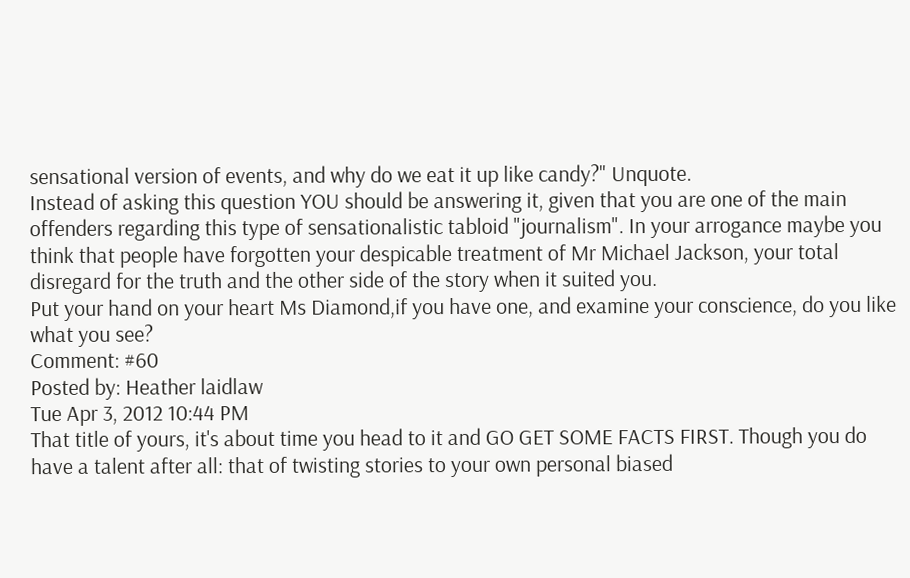sensational version of events, and why do we eat it up like candy?" Unquote.
Instead of asking this question YOU should be answering it, given that you are one of the main offenders regarding this type of sensationalistic tabloid "journalism". In your arrogance maybe you think that people have forgotten your despicable treatment of Mr Michael Jackson, your total disregard for the truth and the other side of the story when it suited you.
Put your hand on your heart Ms Diamond,if you have one, and examine your conscience, do you like what you see?
Comment: #60
Posted by: Heather laidlaw
Tue Apr 3, 2012 10:44 PM
That title of yours, it's about time you head to it and GO GET SOME FACTS FIRST. Though you do have a talent after all: that of twisting stories to your own personal biased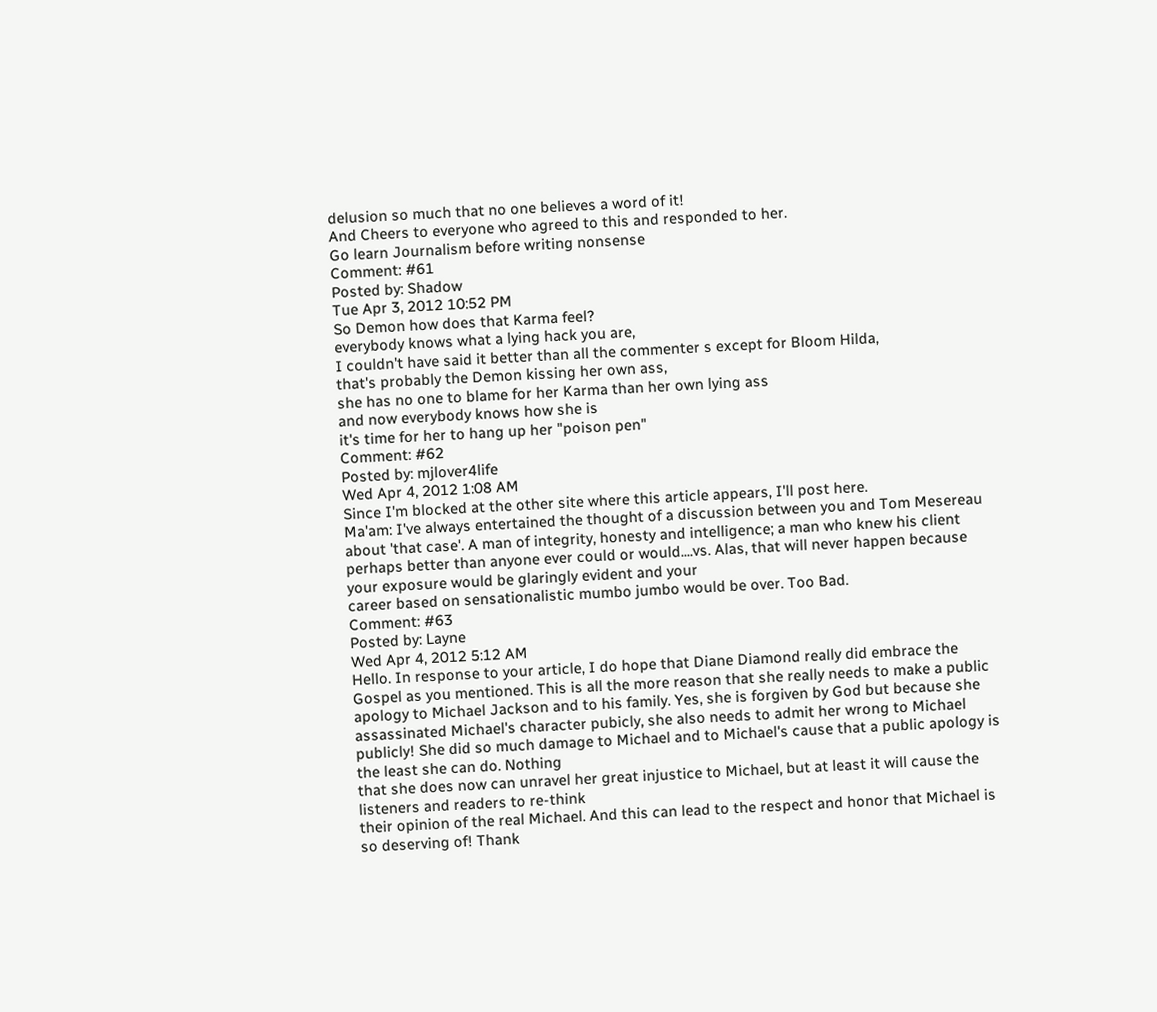delusion so much that no one believes a word of it!
And Cheers to everyone who agreed to this and responded to her.
Go learn Journalism before writing nonsense
Comment: #61
Posted by: Shadow
Tue Apr 3, 2012 10:52 PM
So Demon how does that Karma feel?
everybody knows what a lying hack you are,
I couldn't have said it better than all the commenter s except for Bloom Hilda,
that's probably the Demon kissing her own ass,
she has no one to blame for her Karma than her own lying ass
and now everybody knows how she is
it's time for her to hang up her "poison pen"
Comment: #62
Posted by: mjlover4life
Wed Apr 4, 2012 1:08 AM
Since I'm blocked at the other site where this article appears, I'll post here.
Ma'am: I've always entertained the thought of a discussion between you and Tom Mesereau about 'that case'. A man of integrity, honesty and intelligence; a man who knew his client perhaps better than anyone ever could or would....vs. Alas, that will never happen because your exposure would be glaringly evident and your
career based on sensationalistic mumbo jumbo would be over. Too Bad.
Comment: #63
Posted by: Layne
Wed Apr 4, 2012 5:12 AM
Hello. In response to your article, I do hope that Diane Diamond really did embrace the Gospel as you mentioned. This is all the more reason that she really needs to make a public apology to Michael Jackson and to his family. Yes, she is forgiven by God but because she assassinated Michael's character pubicly, she also needs to admit her wrong to Michael
publicly! She did so much damage to Michael and to Michael's cause that a public apology is the least she can do. Nothing
that she does now can unravel her great injustice to Michael, but at least it will cause the listeners and readers to re-think
their opinion of the real Michael. And this can lead to the respect and honor that Michael is so deserving of! Thank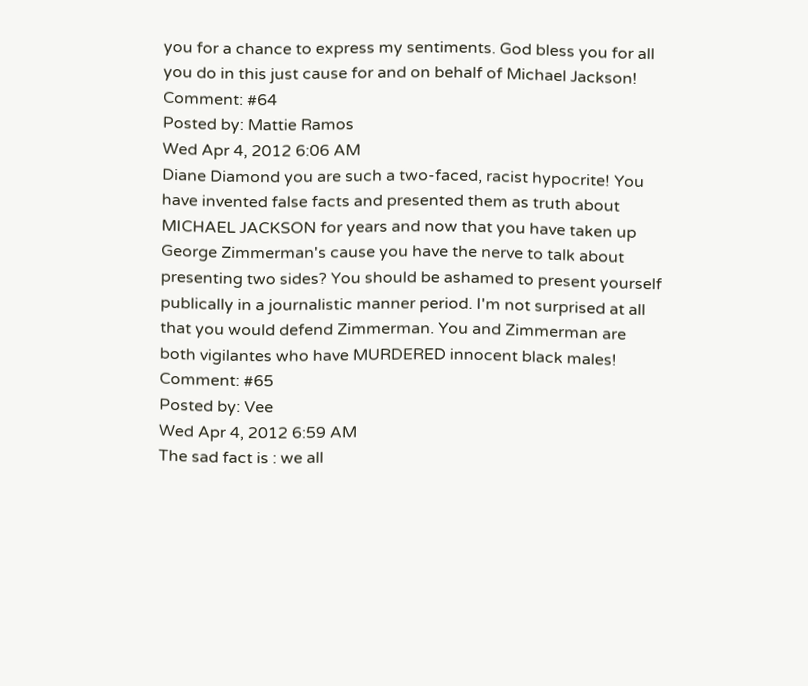you for a chance to express my sentiments. God bless you for all you do in this just cause for and on behalf of Michael Jackson!
Comment: #64
Posted by: Mattie Ramos
Wed Apr 4, 2012 6:06 AM
Diane Diamond you are such a two-faced, racist hypocrite! You have invented false facts and presented them as truth about MICHAEL JACKSON for years and now that you have taken up George Zimmerman's cause you have the nerve to talk about presenting two sides? You should be ashamed to present yourself publically in a journalistic manner period. I'm not surprised at all that you would defend Zimmerman. You and Zimmerman are both vigilantes who have MURDERED innocent black males!
Comment: #65
Posted by: Vee
Wed Apr 4, 2012 6:59 AM
The sad fact is : we all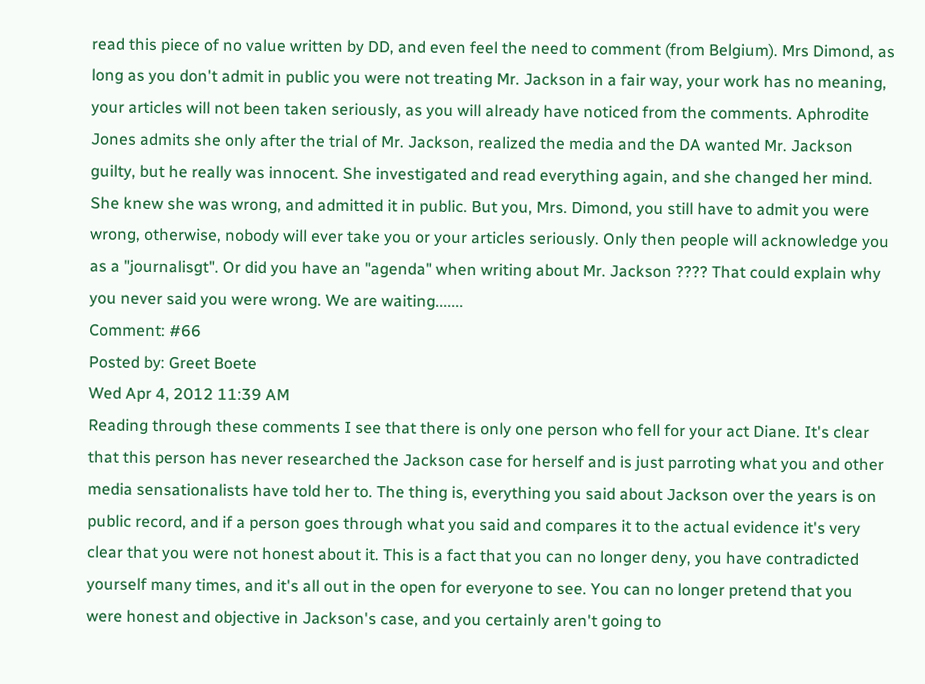read this piece of no value written by DD, and even feel the need to comment (from Belgium). Mrs Dimond, as long as you don't admit in public you were not treating Mr. Jackson in a fair way, your work has no meaning, your articles will not been taken seriously, as you will already have noticed from the comments. Aphrodite Jones admits she only after the trial of Mr. Jackson, realized the media and the DA wanted Mr. Jackson guilty, but he really was innocent. She investigated and read everything again, and she changed her mind. She knew she was wrong, and admitted it in public. But you, Mrs. Dimond, you still have to admit you were wrong, otherwise, nobody will ever take you or your articles seriously. Only then people will acknowledge you as a "journalisgt". Or did you have an "agenda" when writing about Mr. Jackson ???? That could explain why you never said you were wrong. We are waiting.......
Comment: #66
Posted by: Greet Boete
Wed Apr 4, 2012 11:39 AM
Reading through these comments I see that there is only one person who fell for your act Diane. It's clear that this person has never researched the Jackson case for herself and is just parroting what you and other media sensationalists have told her to. The thing is, everything you said about Jackson over the years is on public record, and if a person goes through what you said and compares it to the actual evidence it's very clear that you were not honest about it. This is a fact that you can no longer deny, you have contradicted yourself many times, and it's all out in the open for everyone to see. You can no longer pretend that you were honest and objective in Jackson's case, and you certainly aren't going to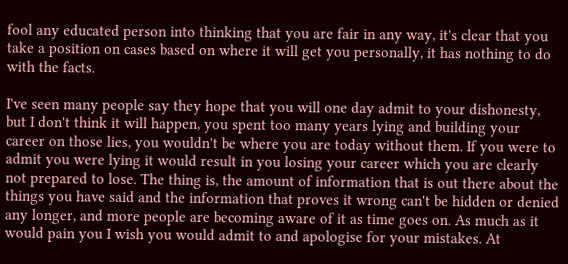fool any educated person into thinking that you are fair in any way, it's clear that you take a position on cases based on where it will get you personally, it has nothing to do with the facts.

I've seen many people say they hope that you will one day admit to your dishonesty, but I don't think it will happen, you spent too many years lying and building your career on those lies, you wouldn't be where you are today without them. If you were to admit you were lying it would result in you losing your career which you are clearly not prepared to lose. The thing is, the amount of information that is out there about the things you have said and the information that proves it wrong can't be hidden or denied any longer, and more people are becoming aware of it as time goes on. As much as it would pain you I wish you would admit to and apologise for your mistakes. At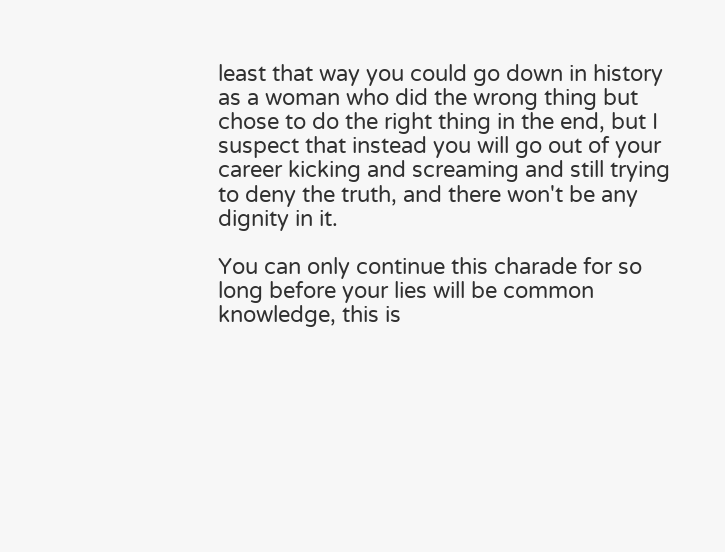least that way you could go down in history as a woman who did the wrong thing but chose to do the right thing in the end, but I suspect that instead you will go out of your career kicking and screaming and still trying to deny the truth, and there won't be any dignity in it.

You can only continue this charade for so long before your lies will be common knowledge, this is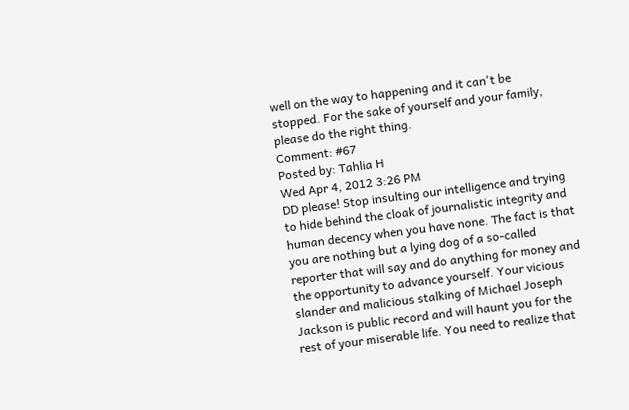well on the way to happening and it can't be stopped. For the sake of yourself and your family, please do the right thing.
Comment: #67
Posted by: Tahlia H
Wed Apr 4, 2012 3:26 PM
DD please! Stop insulting our intelligence and trying to hide behind the cloak of journalistic integrity and human decency when you have none. The fact is that you are nothing but a lying dog of a so-called reporter that will say and do anything for money and the opportunity to advance yourself. Your vicious slander and malicious stalking of Michael Joseph Jackson is public record and will haunt you for the rest of your miserable life. You need to realize that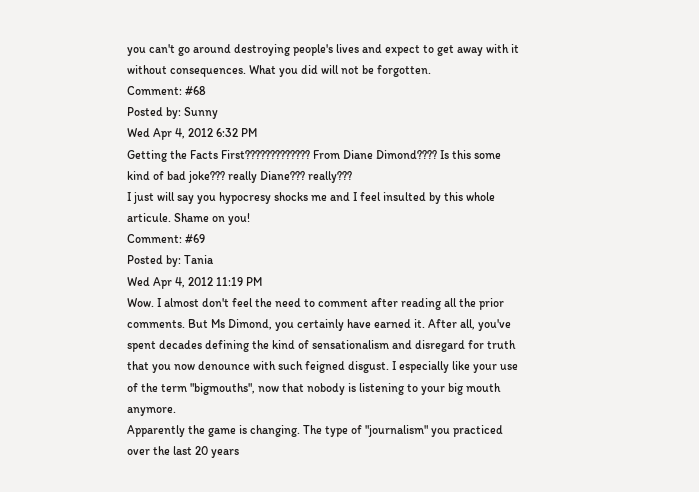you can't go around destroying people's lives and expect to get away with it without consequences. What you did will not be forgotten.
Comment: #68
Posted by: Sunny
Wed Apr 4, 2012 6:32 PM
Getting the Facts First????????????? From Diane Dimond???? Is this some kind of bad joke??? really Diane??? really???
I just will say you hypocresy shocks me and I feel insulted by this whole articule. Shame on you!
Comment: #69
Posted by: Tania
Wed Apr 4, 2012 11:19 PM
Wow. I almost don't feel the need to comment after reading all the prior comments. But Ms Dimond, you certainly have earned it. After all, you've spent decades defining the kind of sensationalism and disregard for truth that you now denounce with such feigned disgust. I especially like your use of the term "bigmouths", now that nobody is listening to your big mouth anymore.
Apparently the game is changing. The type of "journalism" you practiced over the last 20 years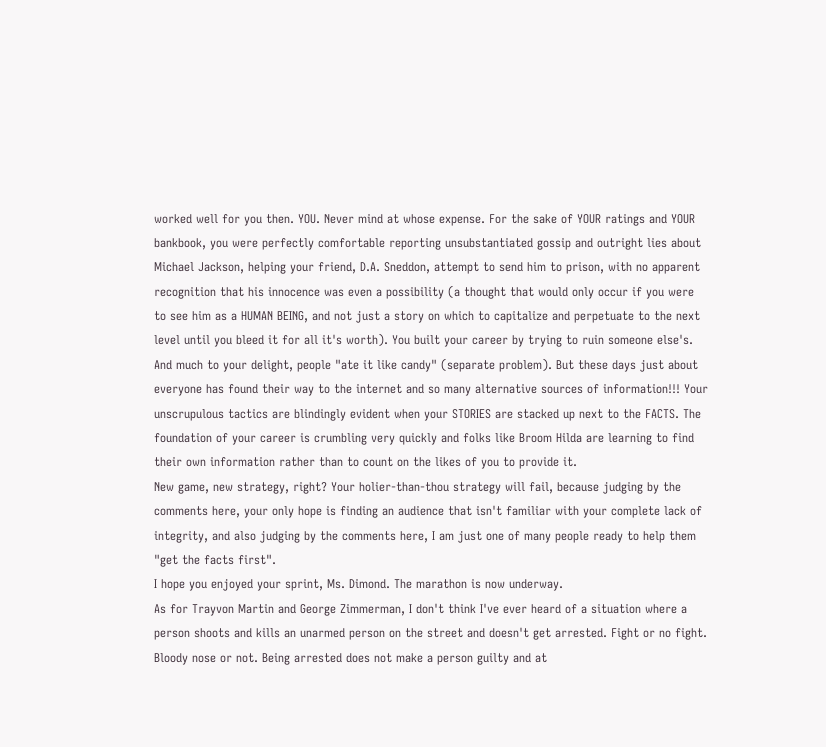worked well for you then. YOU. Never mind at whose expense. For the sake of YOUR ratings and YOUR bankbook, you were perfectly comfortable reporting unsubstantiated gossip and outright lies about Michael Jackson, helping your friend, D.A. Sneddon, attempt to send him to prison, with no apparent recognition that his innocence was even a possibility (a thought that would only occur if you were to see him as a HUMAN BEING, and not just a story on which to capitalize and perpetuate to the next level until you bleed it for all it's worth). You built your career by trying to ruin someone else's. And much to your delight, people "ate it like candy" (separate problem). But these days just about everyone has found their way to the internet and so many alternative sources of information!!! Your unscrupulous tactics are blindingly evident when your STORIES are stacked up next to the FACTS. The foundation of your career is crumbling very quickly and folks like Broom Hilda are learning to find their own information rather than to count on the likes of you to provide it.
New game, new strategy, right? Your holier-than-thou strategy will fail, because judging by the comments here, your only hope is finding an audience that isn't familiar with your complete lack of integrity, and also judging by the comments here, I am just one of many people ready to help them "get the facts first".
I hope you enjoyed your sprint, Ms. Dimond. The marathon is now underway.
As for Trayvon Martin and George Zimmerman, I don't think I've ever heard of a situation where a person shoots and kills an unarmed person on the street and doesn't get arrested. Fight or no fight. Bloody nose or not. Being arrested does not make a person guilty and at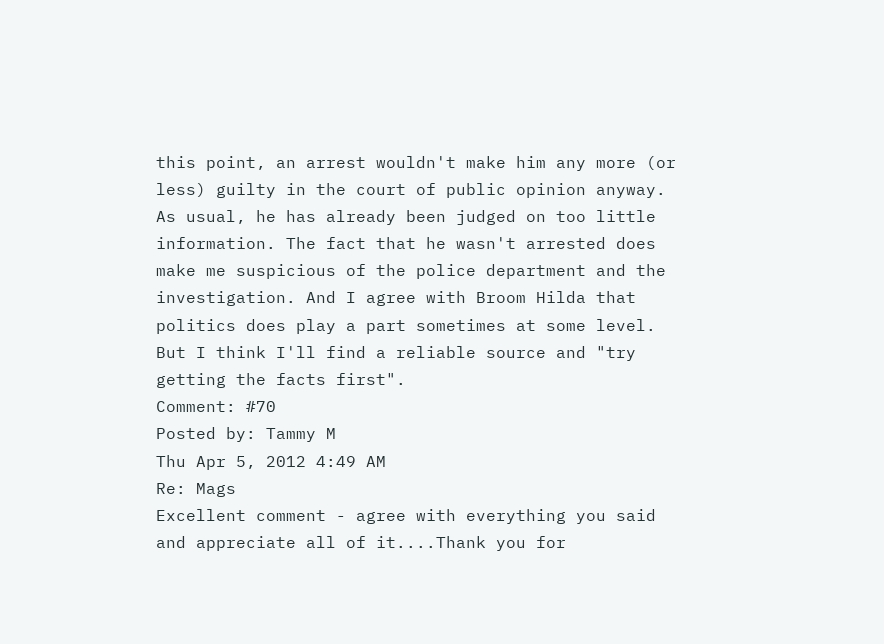this point, an arrest wouldn't make him any more (or less) guilty in the court of public opinion anyway. As usual, he has already been judged on too little information. The fact that he wasn't arrested does make me suspicious of the police department and the investigation. And I agree with Broom Hilda that politics does play a part sometimes at some level. But I think I'll find a reliable source and "try getting the facts first".
Comment: #70
Posted by: Tammy M
Thu Apr 5, 2012 4:49 AM
Re: Mags
Excellent comment - agree with everything you said and appreciate all of it....Thank you for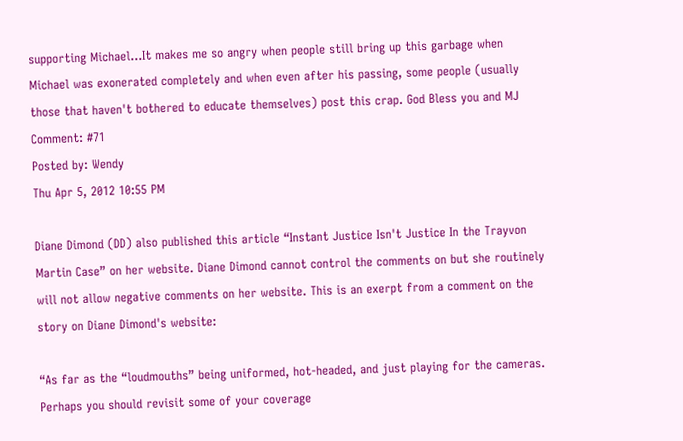supporting Michael...It makes me so angry when people still bring up this garbage when Michael was exonerated completely and when even after his passing, some people (usually those that haven't bothered to educate themselves) post this crap. God Bless you and MJ
Comment: #71
Posted by: Wendy
Thu Apr 5, 2012 10:55 PM

Diane Dimond (DD) also published this article “Instant Justice Isn't Justice In the Trayvon Martin Case” on her website. Diane Dimond cannot control the comments on but she routinely will not allow negative comments on her website. This is an exerpt from a comment on the story on Diane Dimond's website:

“As far as the “loudmouths” being uniformed, hot-headed, and just playing for the cameras. Perhaps you should revisit some of your coverage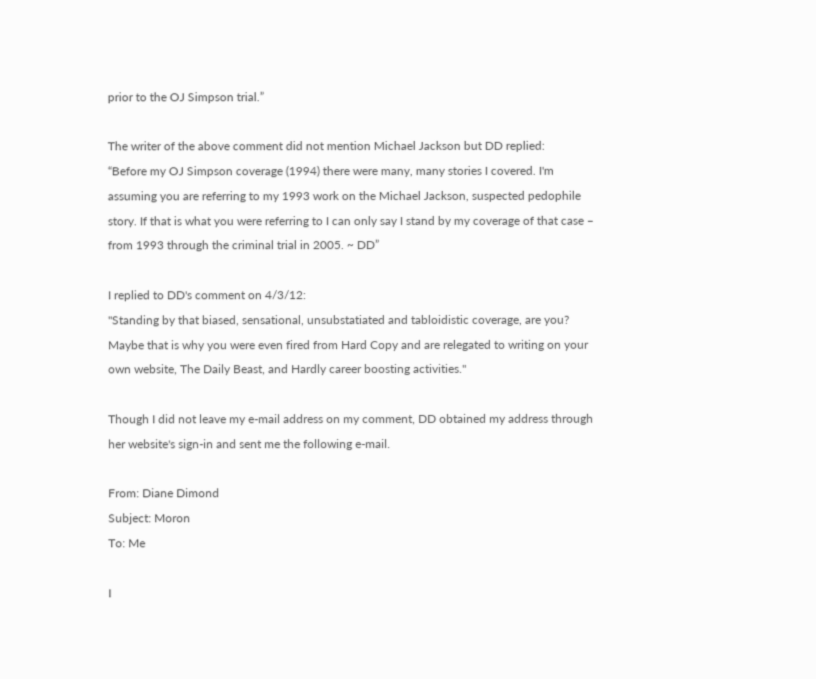prior to the OJ Simpson trial.”

The writer of the above comment did not mention Michael Jackson but DD replied:
“Before my OJ Simpson coverage (1994) there were many, many stories I covered. I'm assuming you are referring to my 1993 work on the Michael Jackson, suspected pedophile story. If that is what you were referring to I can only say I stand by my coverage of that case – from 1993 through the criminal trial in 2005. ~ DD”

I replied to DD's comment on 4/3/12:
"Standing by that biased, sensational, unsubstatiated and tabloidistic coverage, are you? Maybe that is why you were even fired from Hard Copy and are relegated to writing on your own website, The Daily Beast, and Hardly career boosting activities."

Though I did not leave my e-mail address on my comment, DD obtained my address through her website's sign-in and sent me the following e-mail.

From: Diane Dimond
Subject: Moron
To: Me

I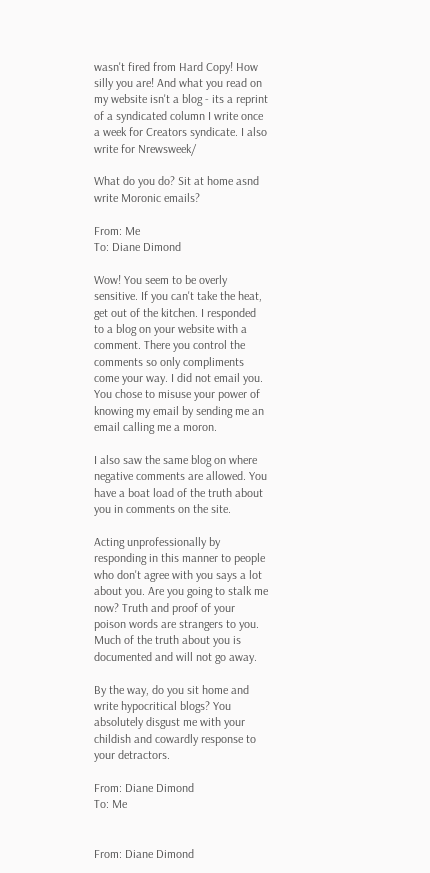wasn't fired from Hard Copy! How silly you are! And what you read on my website isn't a blog - its a reprint of a syndicated column I write once a week for Creators syndicate. I also write for Nrewsweek/

What do you do? Sit at home asnd write Moronic emails?

From: Me
To: Diane Dimond

Wow! You seem to be overly sensitive. If you can't take the heat, get out of the kitchen. I responded to a blog on your website with a comment. There you control the comments so only compliments come your way. I did not email you. You chose to misuse your power of knowing my email by sending me an email calling me a moron.

I also saw the same blog on where negative comments are allowed. You have a boat load of the truth about you in comments on the site.

Acting unprofessionally by responding in this manner to people who don't agree with you says a lot about you. Are you going to stalk me now? Truth and proof of your poison words are strangers to you. Much of the truth about you is documented and will not go away.

By the way, do you sit home and write hypocritical blogs? You absolutely disgust me with your childish and cowardly response to your detractors.

From: Diane Dimond
To: Me


From: Diane Dimond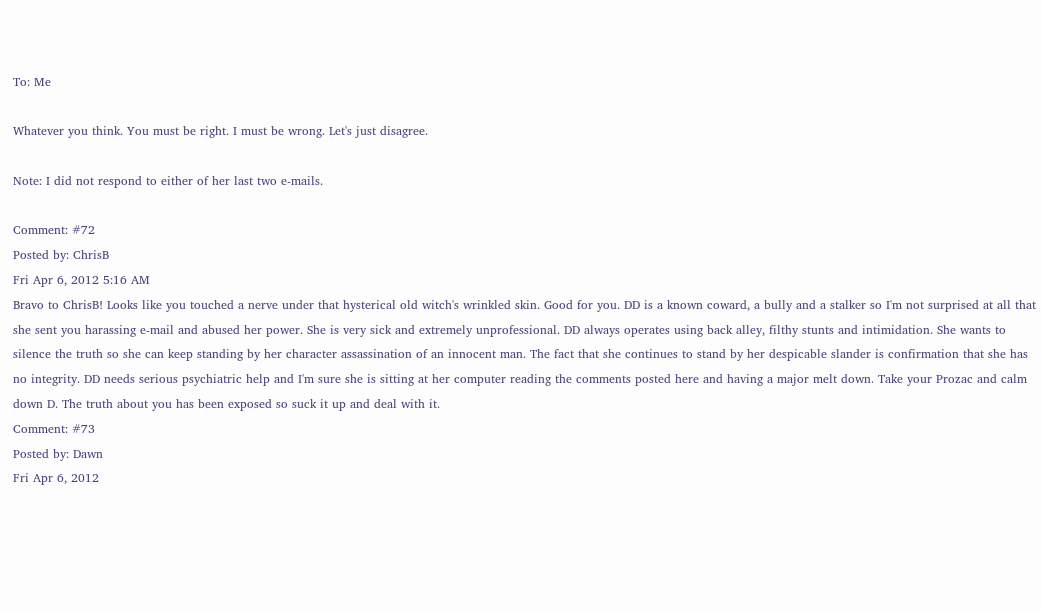To: Me

Whatever you think. You must be right. I must be wrong. Let's just disagree.

Note: I did not respond to either of her last two e-mails.

Comment: #72
Posted by: ChrisB
Fri Apr 6, 2012 5:16 AM
Bravo to ChrisB! Looks like you touched a nerve under that hysterical old witch's wrinkled skin. Good for you. DD is a known coward, a bully and a stalker so I'm not surprised at all that she sent you harassing e-mail and abused her power. She is very sick and extremely unprofessional. DD always operates using back alley, filthy stunts and intimidation. She wants to silence the truth so she can keep standing by her character assassination of an innocent man. The fact that she continues to stand by her despicable slander is confirmation that she has no integrity. DD needs serious psychiatric help and I'm sure she is sitting at her computer reading the comments posted here and having a major melt down. Take your Prozac and calm down D. The truth about you has been exposed so suck it up and deal with it.
Comment: #73
Posted by: Dawn
Fri Apr 6, 2012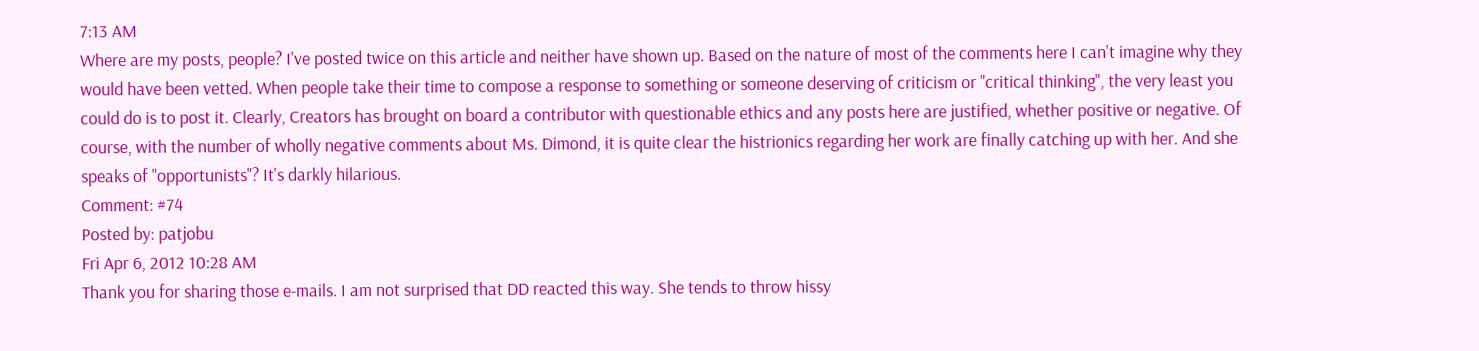7:13 AM
Where are my posts, people? I've posted twice on this article and neither have shown up. Based on the nature of most of the comments here I can't imagine why they would have been vetted. When people take their time to compose a response to something or someone deserving of criticism or "critical thinking", the very least you could do is to post it. Clearly, Creators has brought on board a contributor with questionable ethics and any posts here are justified, whether positive or negative. Of course, with the number of wholly negative comments about Ms. Dimond, it is quite clear the histrionics regarding her work are finally catching up with her. And she speaks of "opportunists"? It's darkly hilarious.
Comment: #74
Posted by: patjobu
Fri Apr 6, 2012 10:28 AM
Thank you for sharing those e-mails. I am not surprised that DD reacted this way. She tends to throw hissy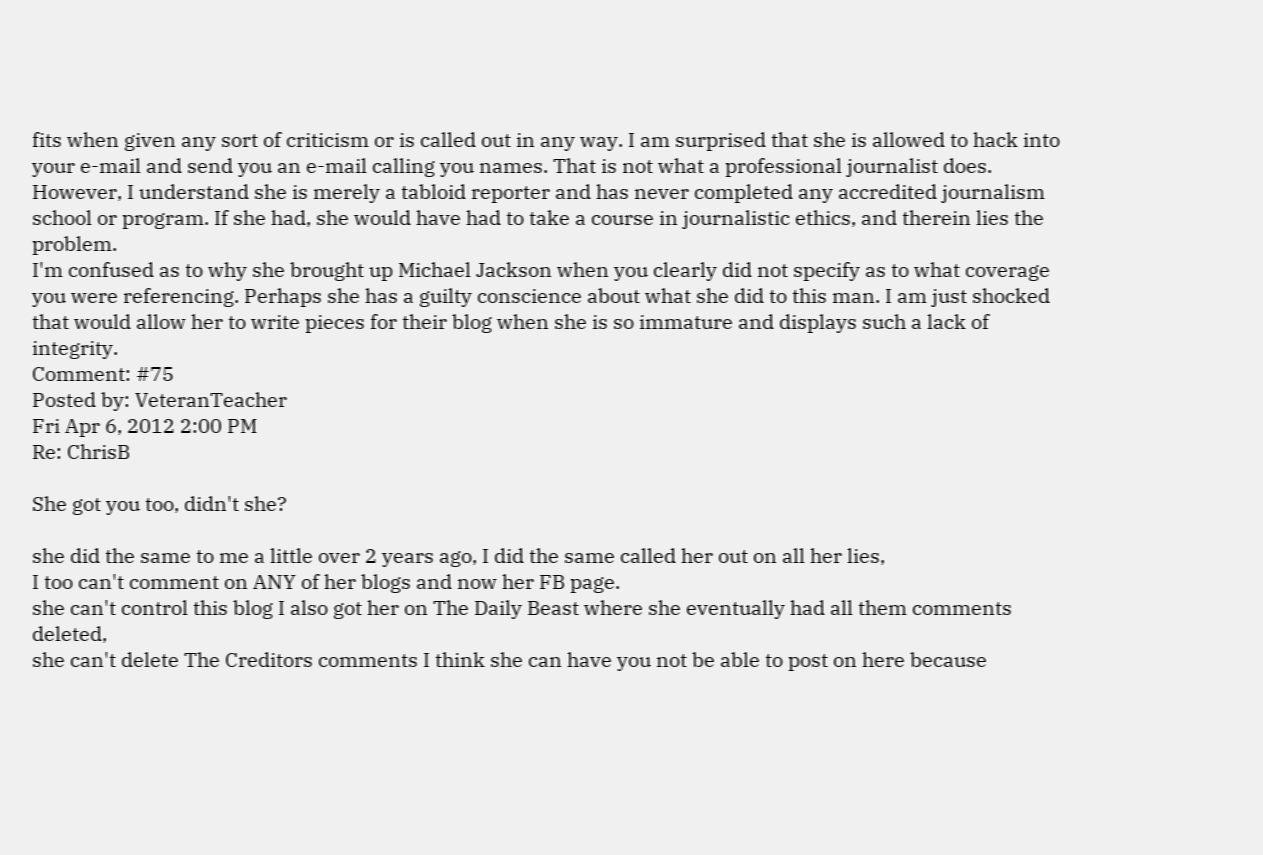fits when given any sort of criticism or is called out in any way. I am surprised that she is allowed to hack into your e-mail and send you an e-mail calling you names. That is not what a professional journalist does. However, I understand she is merely a tabloid reporter and has never completed any accredited journalism school or program. If she had, she would have had to take a course in journalistic ethics, and therein lies the problem.
I'm confused as to why she brought up Michael Jackson when you clearly did not specify as to what coverage you were referencing. Perhaps she has a guilty conscience about what she did to this man. I am just shocked that would allow her to write pieces for their blog when she is so immature and displays such a lack of integrity.
Comment: #75
Posted by: VeteranTeacher
Fri Apr 6, 2012 2:00 PM
Re: ChrisB

She got you too, didn't she?

she did the same to me a little over 2 years ago, I did the same called her out on all her lies,
I too can't comment on ANY of her blogs and now her FB page.
she can't control this blog I also got her on The Daily Beast where she eventually had all them comments deleted,
she can't delete The Creditors comments I think she can have you not be able to post on here because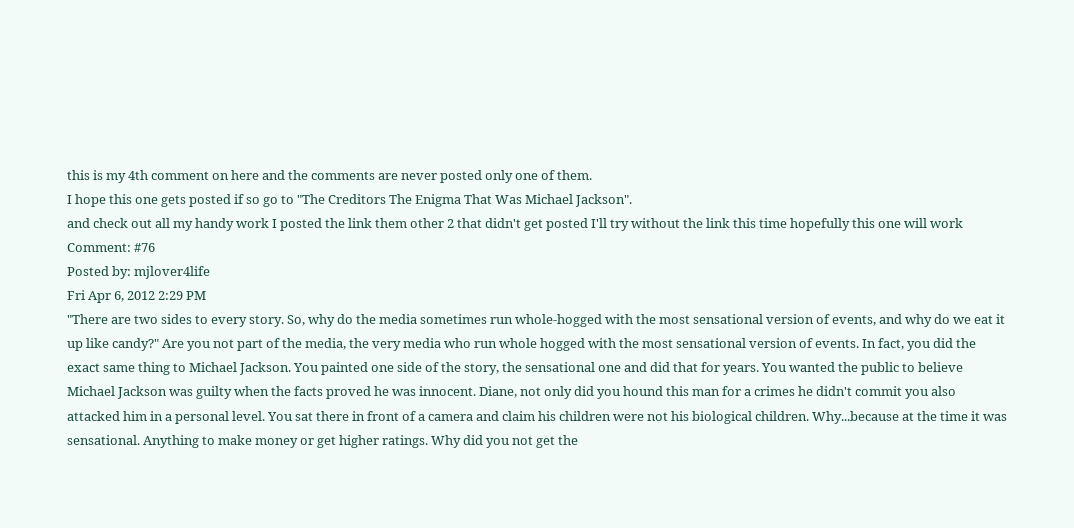this is my 4th comment on here and the comments are never posted only one of them.
I hope this one gets posted if so go to "The Creditors The Enigma That Was Michael Jackson".
and check out all my handy work I posted the link them other 2 that didn't get posted I'll try without the link this time hopefully this one will work
Comment: #76
Posted by: mjlover4life
Fri Apr 6, 2012 2:29 PM
"There are two sides to every story. So, why do the media sometimes run whole-hogged with the most sensational version of events, and why do we eat it up like candy?" Are you not part of the media, the very media who run whole hogged with the most sensational version of events. In fact, you did the exact same thing to Michael Jackson. You painted one side of the story, the sensational one and did that for years. You wanted the public to believe Michael Jackson was guilty when the facts proved he was innocent. Diane, not only did you hound this man for a crimes he didn't commit you also attacked him in a personal level. You sat there in front of a camera and claim his children were not his biological children. Why...because at the time it was sensational. Anything to make money or get higher ratings. Why did you not get the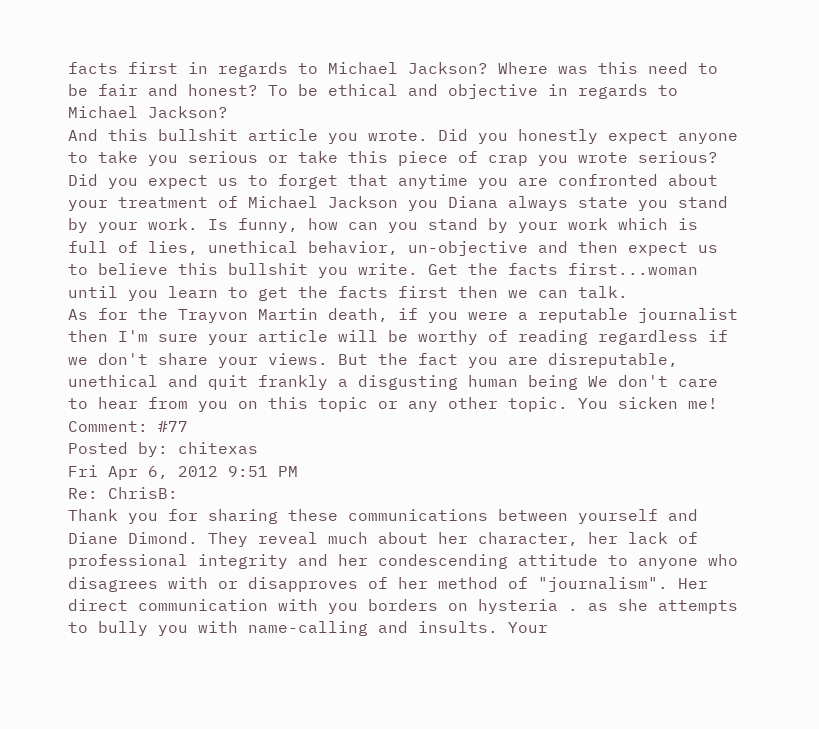facts first in regards to Michael Jackson? Where was this need to be fair and honest? To be ethical and objective in regards to Michael Jackson?
And this bullshit article you wrote. Did you honestly expect anyone to take you serious or take this piece of crap you wrote serious? Did you expect us to forget that anytime you are confronted about your treatment of Michael Jackson you Diana always state you stand by your work. Is funny, how can you stand by your work which is full of lies, unethical behavior, un-objective and then expect us to believe this bullshit you write. Get the facts first...woman until you learn to get the facts first then we can talk.
As for the Trayvon Martin death, if you were a reputable journalist then I'm sure your article will be worthy of reading regardless if we don't share your views. But the fact you are disreputable, unethical and quit frankly a disgusting human being We don't care to hear from you on this topic or any other topic. You sicken me!
Comment: #77
Posted by: chitexas
Fri Apr 6, 2012 9:51 PM
Re: ChrisB:
Thank you for sharing these communications between yourself and Diane Dimond. They reveal much about her character, her lack of professional integrity and her condescending attitude to anyone who disagrees with or disapproves of her method of "journalism". Her direct communication with you borders on hysteria . as she attempts to bully you with name-calling and insults. Your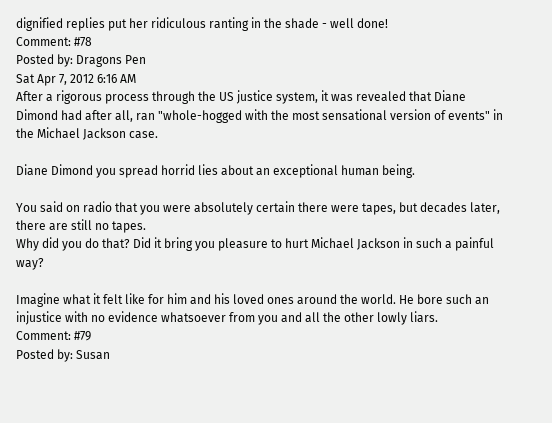dignified replies put her ridiculous ranting in the shade - well done!
Comment: #78
Posted by: Dragons Pen
Sat Apr 7, 2012 6:16 AM
After a rigorous process through the US justice system, it was revealed that Diane Dimond had after all, ran "whole-hogged with the most sensational version of events" in the Michael Jackson case.

Diane Dimond you spread horrid lies about an exceptional human being.

You said on radio that you were absolutely certain there were tapes, but decades later, there are still no tapes.
Why did you do that? Did it bring you pleasure to hurt Michael Jackson in such a painful way?

Imagine what it felt like for him and his loved ones around the world. He bore such an injustice with no evidence whatsoever from you and all the other lowly liars.
Comment: #79
Posted by: Susan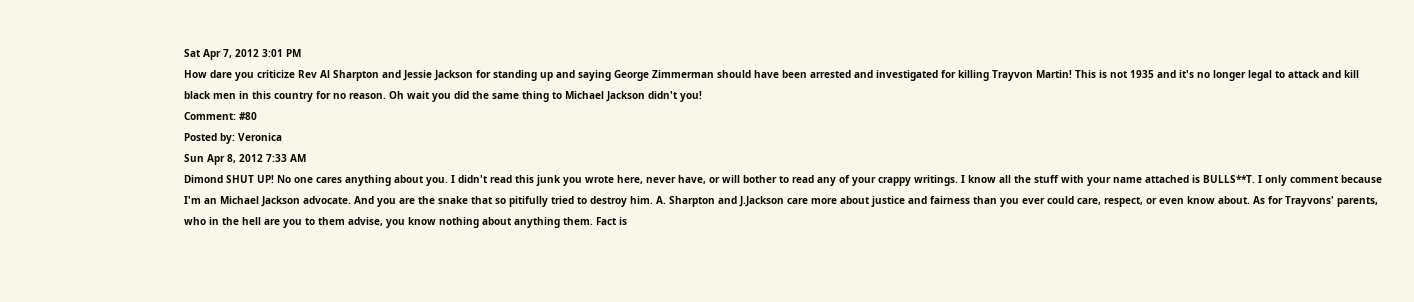Sat Apr 7, 2012 3:01 PM
How dare you criticize Rev Al Sharpton and Jessie Jackson for standing up and saying George Zimmerman should have been arrested and investigated for killing Trayvon Martin! This is not 1935 and it's no longer legal to attack and kill black men in this country for no reason. Oh wait you did the same thing to Michael Jackson didn't you!
Comment: #80
Posted by: Veronica
Sun Apr 8, 2012 7:33 AM
Dimond SHUT UP! No one cares anything about you. I didn't read this junk you wrote here, never have, or will bother to read any of your crappy writings. I know all the stuff with your name attached is BULLS**T. I only comment because I'm an Michael Jackson advocate. And you are the snake that so pitifully tried to destroy him. A. Sharpton and J.Jackson care more about justice and fairness than you ever could care, respect, or even know about. As for Trayvons' parents, who in the hell are you to them advise, you know nothing about anything them. Fact is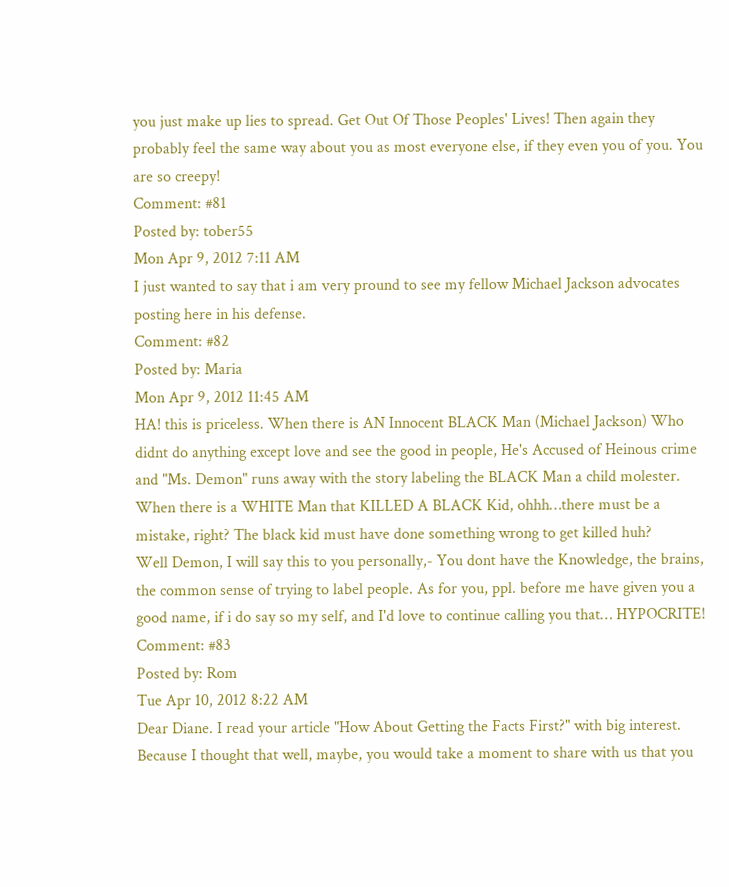you just make up lies to spread. Get Out Of Those Peoples' Lives! Then again they probably feel the same way about you as most everyone else, if they even you of you. You are so creepy!
Comment: #81
Posted by: tober55
Mon Apr 9, 2012 7:11 AM
I just wanted to say that i am very pround to see my fellow Michael Jackson advocates posting here in his defense.
Comment: #82
Posted by: Maria
Mon Apr 9, 2012 11:45 AM
HA! this is priceless. When there is AN Innocent BLACK Man (Michael Jackson) Who didnt do anything except love and see the good in people, He's Accused of Heinous crime and "Ms. Demon" runs away with the story labeling the BLACK Man a child molester. When there is a WHITE Man that KILLED A BLACK Kid, ohhh…there must be a mistake, right? The black kid must have done something wrong to get killed huh?
Well Demon, I will say this to you personally,- You dont have the Knowledge, the brains, the common sense of trying to label people. As for you, ppl. before me have given you a good name, if i do say so my self, and I'd love to continue calling you that… HYPOCRITE!
Comment: #83
Posted by: Rom
Tue Apr 10, 2012 8:22 AM
Dear Diane. I read your article "How About Getting the Facts First?" with big interest. Because I thought that well, maybe, you would take a moment to share with us that you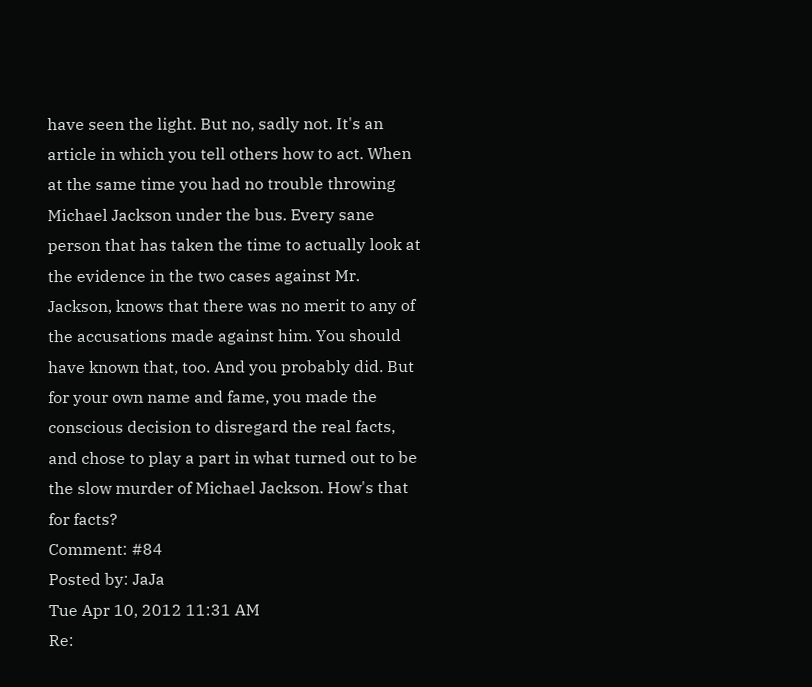have seen the light. But no, sadly not. It's an article in which you tell others how to act. When at the same time you had no trouble throwing Michael Jackson under the bus. Every sane person that has taken the time to actually look at the evidence in the two cases against Mr. Jackson, knows that there was no merit to any of the accusations made against him. You should have known that, too. And you probably did. But for your own name and fame, you made the conscious decision to disregard the real facts, and chose to play a part in what turned out to be the slow murder of Michael Jackson. How's that for facts?
Comment: #84
Posted by: JaJa
Tue Apr 10, 2012 11:31 AM
Re: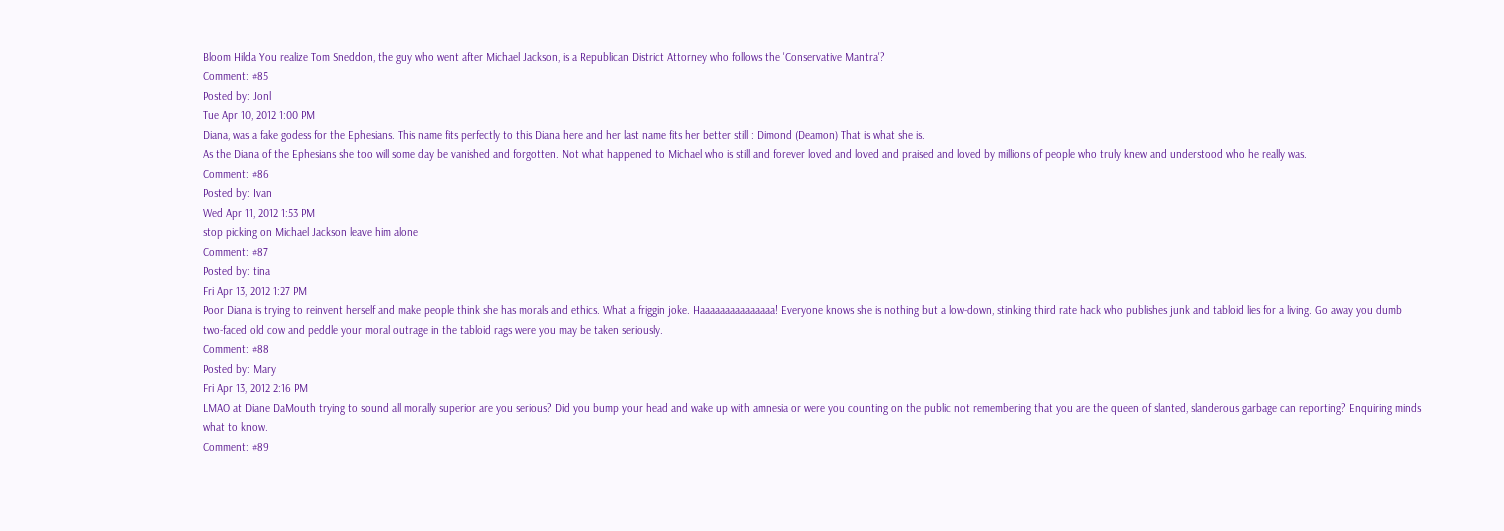Bloom Hilda You realize Tom Sneddon, the guy who went after Michael Jackson, is a Republican District Attorney who follows the 'Conservative Mantra'?
Comment: #85
Posted by: Jonl
Tue Apr 10, 2012 1:00 PM
Diana, was a fake godess for the Ephesians. This name fits perfectly to this Diana here and her last name fits her better still : Dimond (Deamon) That is what she is.
As the Diana of the Ephesians she too will some day be vanished and forgotten. Not what happened to Michael who is still and forever loved and loved and praised and loved by millions of people who truly knew and understood who he really was.
Comment: #86
Posted by: Ivan
Wed Apr 11, 2012 1:53 PM
stop picking on Michael Jackson leave him alone
Comment: #87
Posted by: tina
Fri Apr 13, 2012 1:27 PM
Poor Diana is trying to reinvent herself and make people think she has morals and ethics. What a friggin joke. Haaaaaaaaaaaaaaa! Everyone knows she is nothing but a low-down, stinking third rate hack who publishes junk and tabloid lies for a living. Go away you dumb two-faced old cow and peddle your moral outrage in the tabloid rags were you may be taken seriously.
Comment: #88
Posted by: Mary
Fri Apr 13, 2012 2:16 PM
LMAO at Diane DaMouth trying to sound all morally superior are you serious? Did you bump your head and wake up with amnesia or were you counting on the public not remembering that you are the queen of slanted, slanderous garbage can reporting? Enquiring minds what to know.
Comment: #89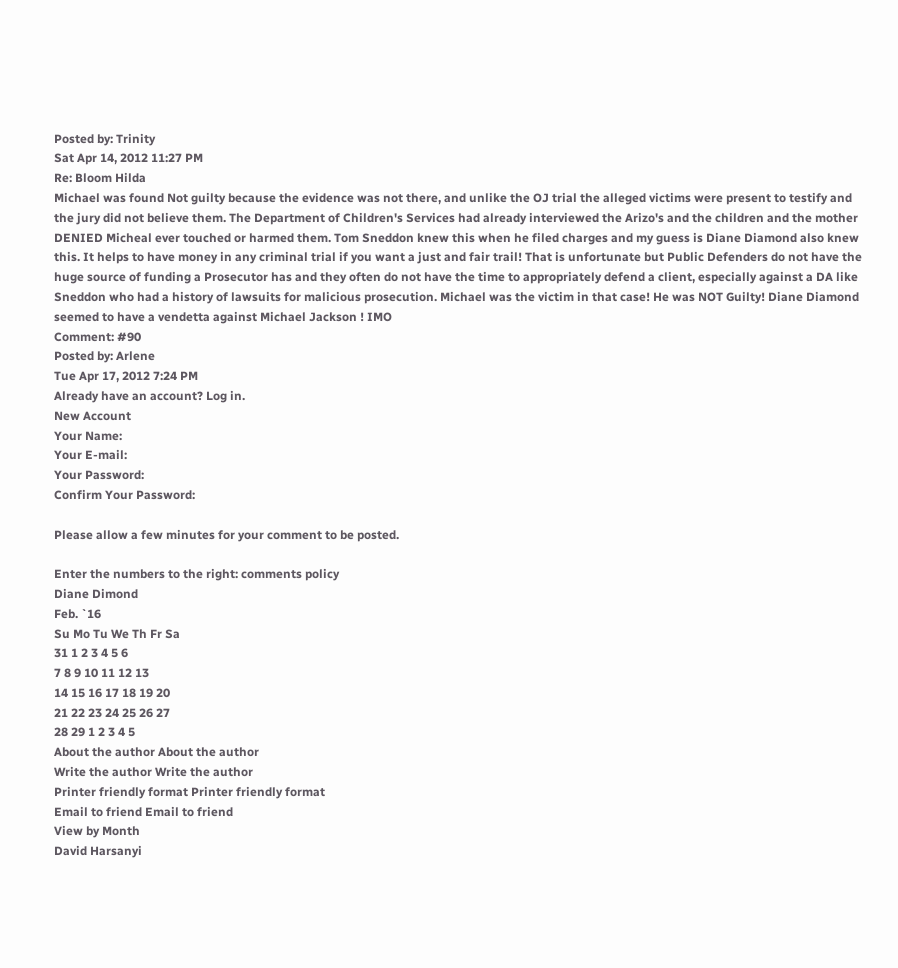Posted by: Trinity
Sat Apr 14, 2012 11:27 PM
Re: Bloom Hilda
Michael was found Not guilty because the evidence was not there, and unlike the OJ trial the alleged victims were present to testify and the jury did not believe them. The Department of Children's Services had already interviewed the Arizo's and the children and the mother DENIED Micheal ever touched or harmed them. Tom Sneddon knew this when he filed charges and my guess is Diane Diamond also knew this. It helps to have money in any criminal trial if you want a just and fair trail! That is unfortunate but Public Defenders do not have the huge source of funding a Prosecutor has and they often do not have the time to appropriately defend a client, especially against a DA like Sneddon who had a history of lawsuits for malicious prosecution. Michael was the victim in that case! He was NOT Guilty! Diane Diamond seemed to have a vendetta against Michael Jackson ! IMO
Comment: #90
Posted by: Arlene
Tue Apr 17, 2012 7:24 PM
Already have an account? Log in.
New Account
Your Name:
Your E-mail:
Your Password:
Confirm Your Password:

Please allow a few minutes for your comment to be posted.

Enter the numbers to the right: comments policy
Diane Dimond
Feb. `16
Su Mo Tu We Th Fr Sa
31 1 2 3 4 5 6
7 8 9 10 11 12 13
14 15 16 17 18 19 20
21 22 23 24 25 26 27
28 29 1 2 3 4 5
About the author About the author
Write the author Write the author
Printer friendly format Printer friendly format
Email to friend Email to friend
View by Month
David Harsanyi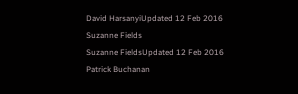David HarsanyiUpdated 12 Feb 2016
Suzanne Fields
Suzanne FieldsUpdated 12 Feb 2016
Patrick Buchanan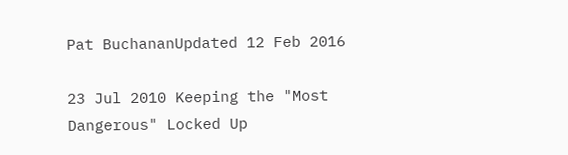Pat BuchananUpdated 12 Feb 2016

23 Jul 2010 Keeping the "Most Dangerous" Locked Up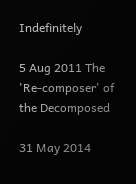Indefinitely

5 Aug 2011 The 'Re-composer' of the Decomposed

31 May 2014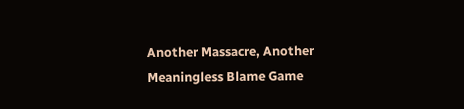Another Massacre, Another Meaningless Blame Game